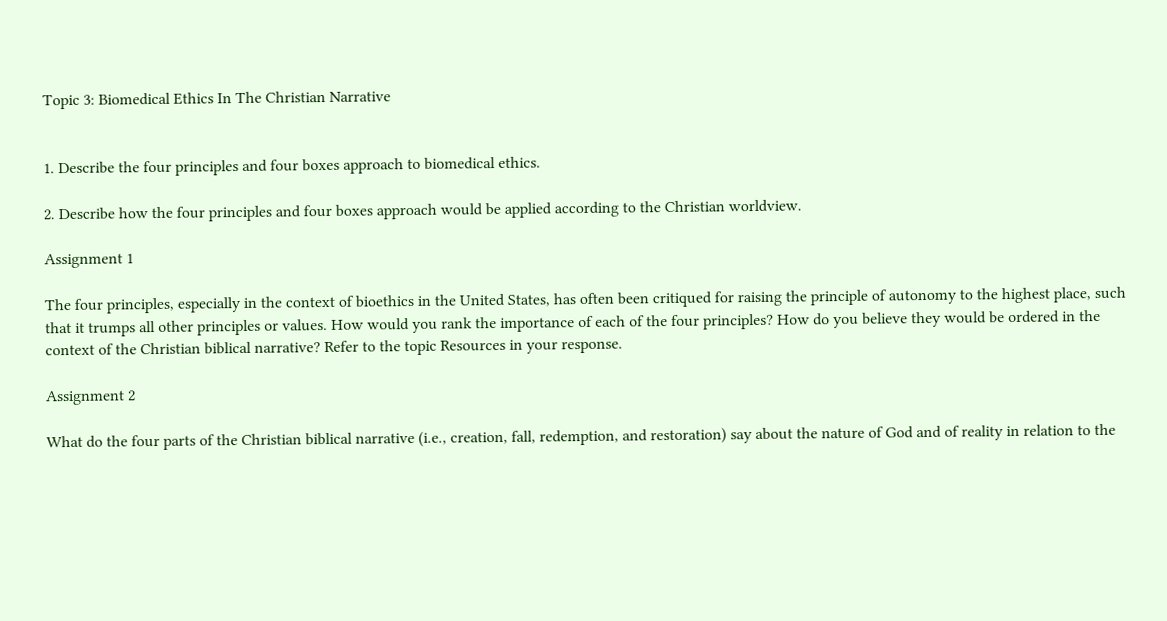Topic 3: Biomedical Ethics In The Christian Narrative


1. Describe the four principles and four boxes approach to biomedical ethics.

2. Describe how the four principles and four boxes approach would be applied according to the Christian worldview.

Assignment 1

The four principles, especially in the context of bioethics in the United States, has often been critiqued for raising the principle of autonomy to the highest place, such that it trumps all other principles or values. How would you rank the importance of each of the four principles? How do you believe they would be ordered in the context of the Christian biblical narrative? Refer to the topic Resources in your response.

Assignment 2

What do the four parts of the Christian biblical narrative (i.e., creation, fall, redemption, and restoration) say about the nature of God and of reality in relation to the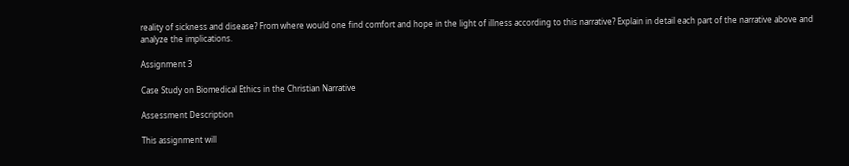reality of sickness and disease? From where would one find comfort and hope in the light of illness according to this narrative? Explain in detail each part of the narrative above and analyze the implications.

Assignment 3

Case Study on Biomedical Ethics in the Christian Narrative

Assessment Description

This assignment will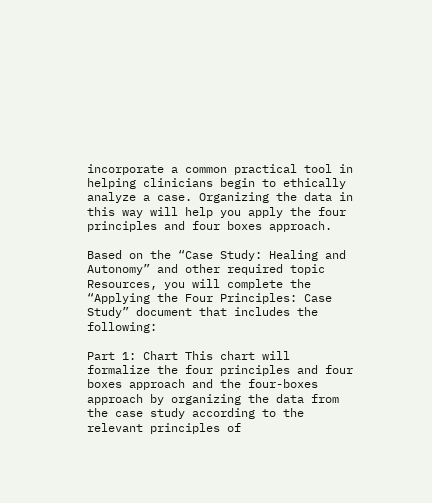incorporate a common practical tool in helping clinicians begin to ethically analyze a case. Organizing the data in this way will help you apply the four principles and four boxes approach.

Based on the “Case Study: Healing and Autonomy” and other required topic Resources, you will complete the “Applying the Four Principles: Case Study” document that includes the following:

Part 1: Chart This chart will formalize the four principles and four boxes approach and the four-boxes approach by organizing the data from the case study according to the relevant principles of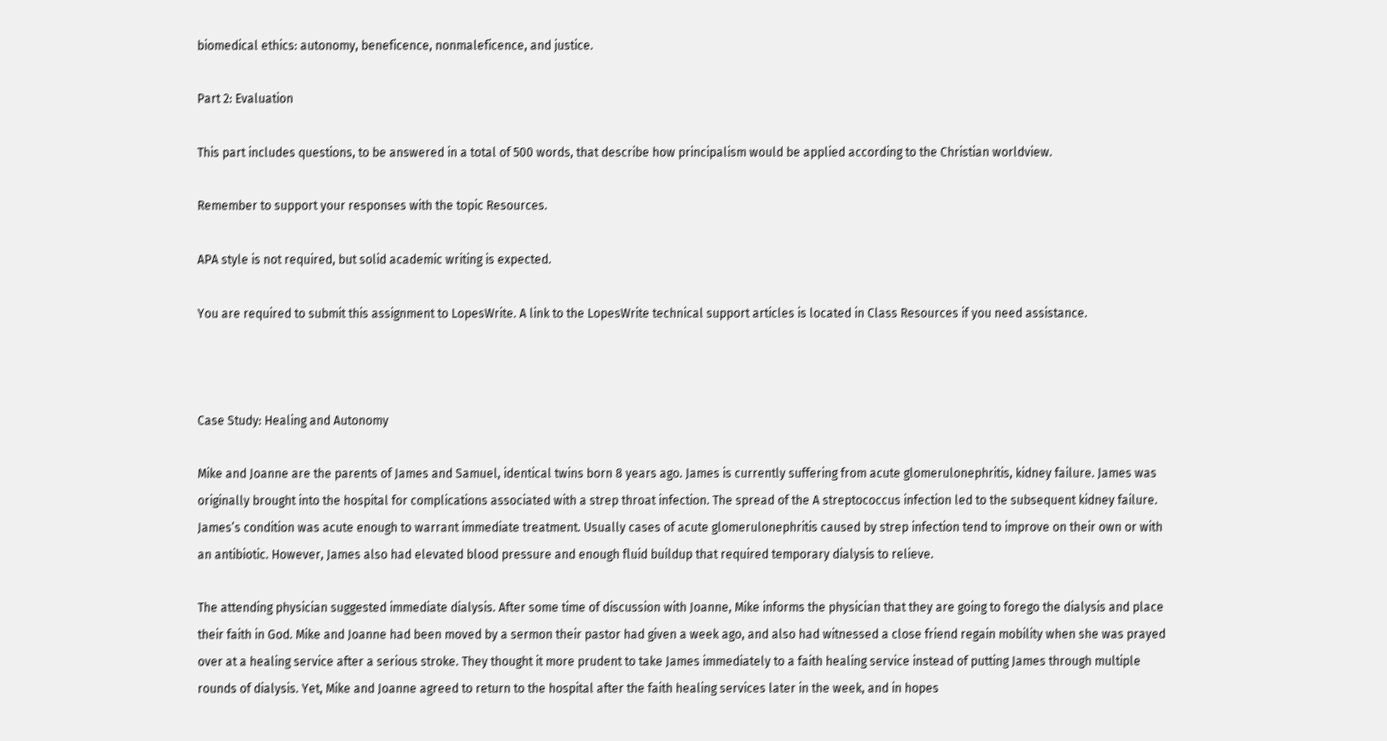biomedical ethics: autonomy, beneficence, nonmaleficence, and justice.

Part 2: Evaluation

This part includes questions, to be answered in a total of 500 words, that describe how principalism would be applied according to the Christian worldview.

Remember to support your responses with the topic Resources.

APA style is not required, but solid academic writing is expected.

You are required to submit this assignment to LopesWrite. A link to the LopesWrite technical support articles is located in Class Resources if you need assistance.



Case Study: Healing and Autonomy

Mike and Joanne are the parents of James and Samuel, identical twins born 8 years ago. James is currently suffering from acute glomerulonephritis, kidney failure. James was originally brought into the hospital for complications associated with a strep throat infection. The spread of the A streptococcus infection led to the subsequent kidney failure. James’s condition was acute enough to warrant immediate treatment. Usually cases of acute glomerulonephritis caused by strep infection tend to improve on their own or with an antibiotic. However, James also had elevated blood pressure and enough fluid buildup that required temporary dialysis to relieve.

The attending physician suggested immediate dialysis. After some time of discussion with Joanne, Mike informs the physician that they are going to forego the dialysis and place their faith in God. Mike and Joanne had been moved by a sermon their pastor had given a week ago, and also had witnessed a close friend regain mobility when she was prayed over at a healing service after a serious stroke. They thought it more prudent to take James immediately to a faith healing service instead of putting James through multiple rounds of dialysis. Yet, Mike and Joanne agreed to return to the hospital after the faith healing services later in the week, and in hopes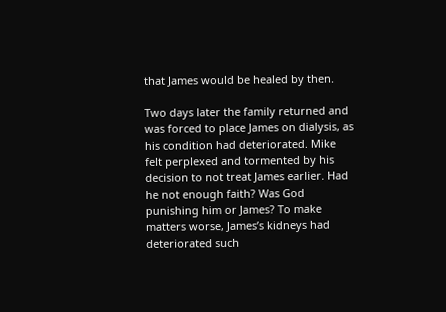that James would be healed by then.

Two days later the family returned and was forced to place James on dialysis, as his condition had deteriorated. Mike felt perplexed and tormented by his decision to not treat James earlier. Had he not enough faith? Was God punishing him or James? To make matters worse, James’s kidneys had deteriorated such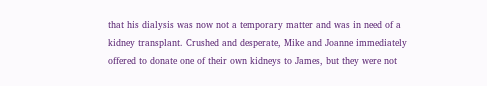that his dialysis was now not a temporary matter and was in need of a kidney transplant. Crushed and desperate, Mike and Joanne immediately offered to donate one of their own kidneys to James, but they were not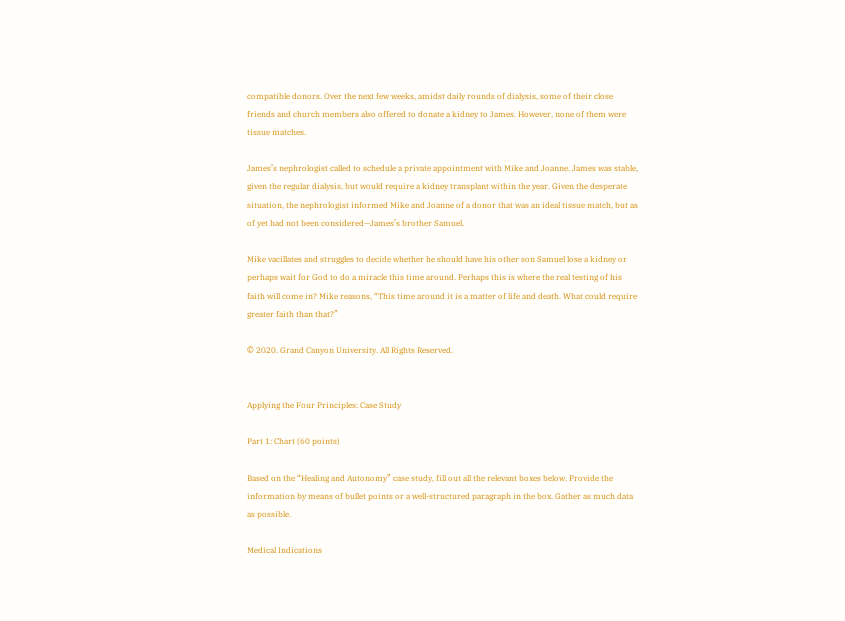compatible donors. Over the next few weeks, amidst daily rounds of dialysis, some of their close friends and church members also offered to donate a kidney to James. However, none of them were tissue matches.

James’s nephrologist called to schedule a private appointment with Mike and Joanne. James was stable, given the regular dialysis, but would require a kidney transplant within the year. Given the desperate situation, the nephrologist informed Mike and Joanne of a donor that was an ideal tissue match, but as of yet had not been considered—James’s brother Samuel.

Mike vacillates and struggles to decide whether he should have his other son Samuel lose a kidney or perhaps wait for God to do a miracle this time around. Perhaps this is where the real testing of his faith will come in? Mike reasons, “This time around it is a matter of life and death. What could require greater faith than that?”

© 2020. Grand Canyon University. All Rights Reserved.


Applying the Four Principles: Case Study

Part 1: Chart (60 points)

Based on the “Healing and Autonomy” case study, fill out all the relevant boxes below. Provide the information by means of bullet points or a well-structured paragraph in the box. Gather as much data as possible.

Medical Indications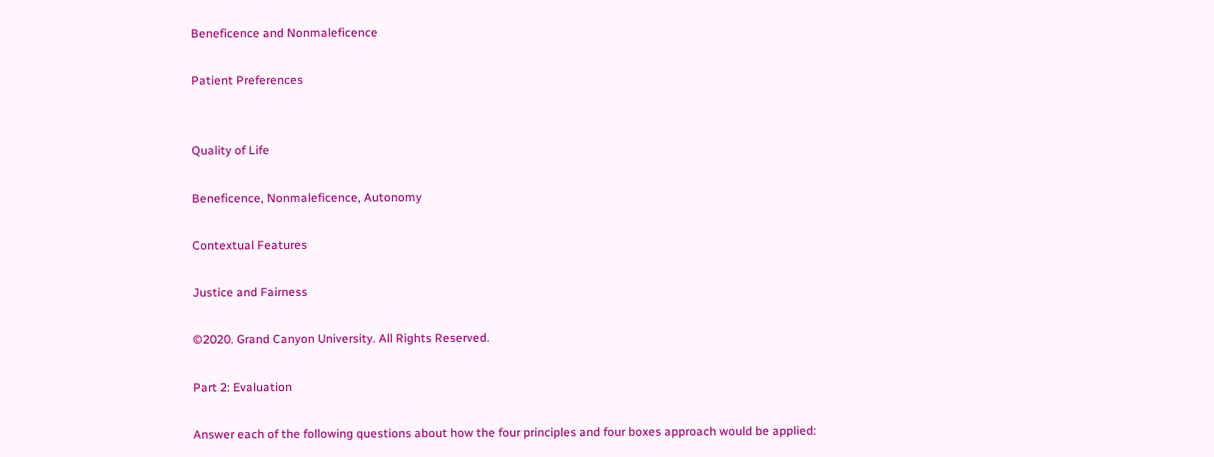Beneficence and Nonmaleficence

Patient Preferences


Quality of Life

Beneficence, Nonmaleficence, Autonomy

Contextual Features

Justice and Fairness

©2020. Grand Canyon University. All Rights Reserved.

Part 2: Evaluation

Answer each of the following questions about how the four principles and four boxes approach would be applied: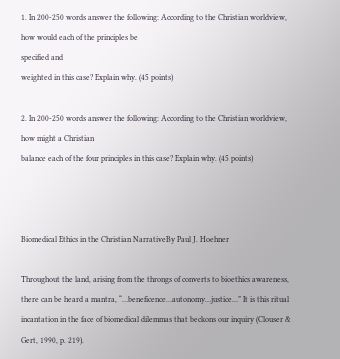1. In 200-250 words answer the following: According to the Christian worldview, how would each of the principles be
specified and
weighted in this case? Explain why. (45 points)

2. In 200-250 words answer the following: According to the Christian worldview, how might a Christian
balance each of the four principles in this case? Explain why. (45 points)



Biomedical Ethics in the Christian NarrativeBy Paul J. Hoehner

Throughout the land, arising from the throngs of converts to bioethics awareness, there can be heard a mantra, “…beneficence…autonomy…justice…” It is this ritual incantation in the face of biomedical dilemmas that beckons our inquiry (Clouser & Gert, 1990, p. 219).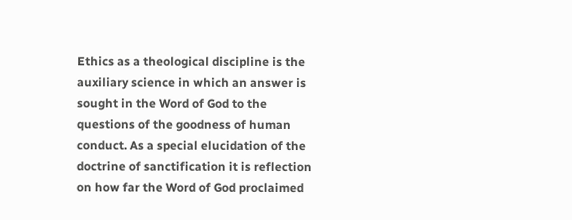Ethics as a theological discipline is the auxiliary science in which an answer is sought in the Word of God to the questions of the goodness of human conduct. As a special elucidation of the doctrine of sanctification it is reflection on how far the Word of God proclaimed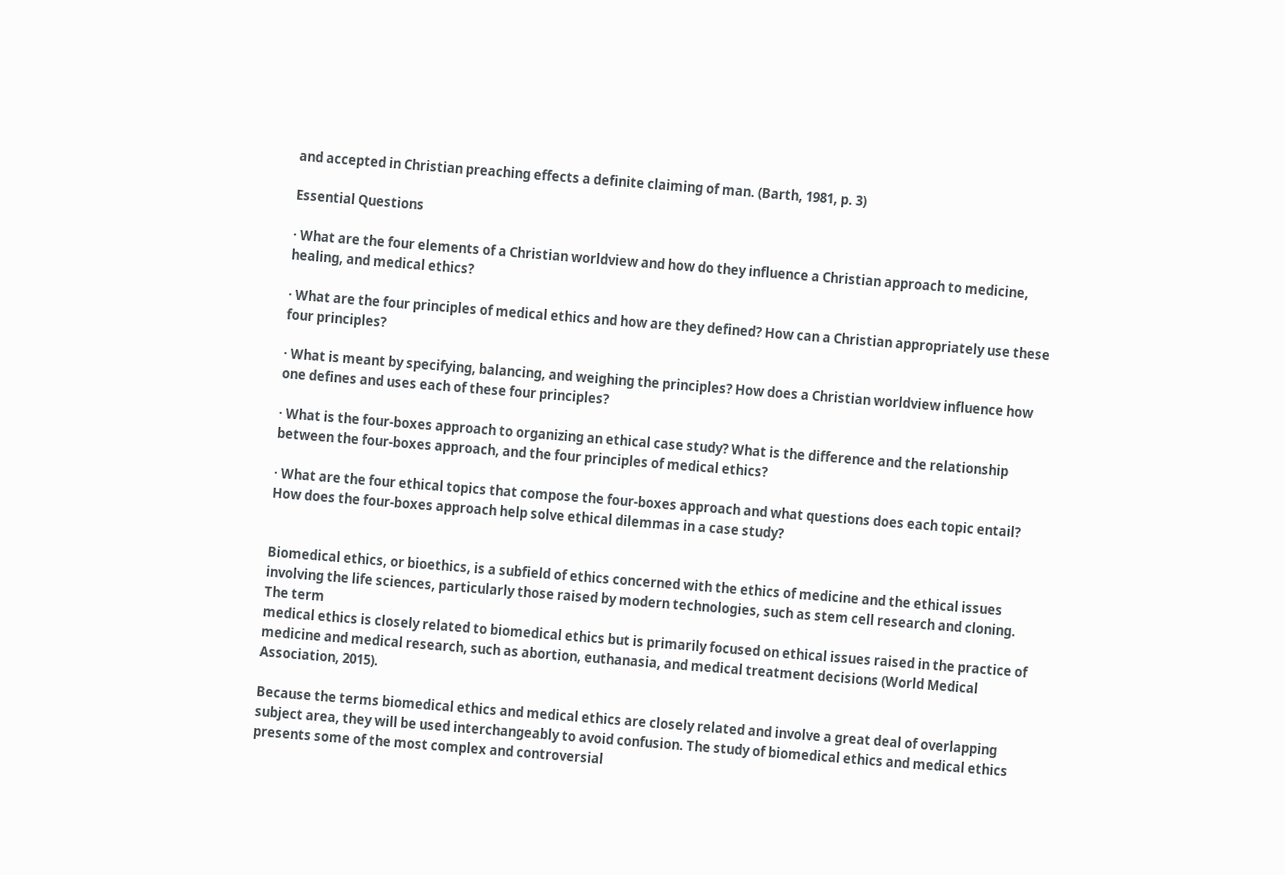and accepted in Christian preaching effects a definite claiming of man. (Barth, 1981, p. 3)

Essential Questions

· What are the four elements of a Christian worldview and how do they influence a Christian approach to medicine, healing, and medical ethics?

· What are the four principles of medical ethics and how are they defined? How can a Christian appropriately use these four principles?

· What is meant by specifying, balancing, and weighing the principles? How does a Christian worldview influence how one defines and uses each of these four principles?

· What is the four-boxes approach to organizing an ethical case study? What is the difference and the relationship between the four-boxes approach, and the four principles of medical ethics?

· What are the four ethical topics that compose the four-boxes approach and what questions does each topic entail? How does the four-boxes approach help solve ethical dilemmas in a case study?


Biomedical ethics, or bioethics, is a subfield of ethics concerned with the ethics of medicine and the ethical issues involving the life sciences, particularly those raised by modern technologies, such as stem cell research and cloning. The term
medical ethics is closely related to biomedical ethics but is primarily focused on ethical issues raised in the practice of medicine and medical research, such as abortion, euthanasia, and medical treatment decisions (World Medical Association, 2015).

Because the terms biomedical ethics and medical ethics are closely related and involve a great deal of overlapping subject area, they will be used interchangeably to avoid confusion. The study of biomedical ethics and medical ethics presents some of the most complex and controversial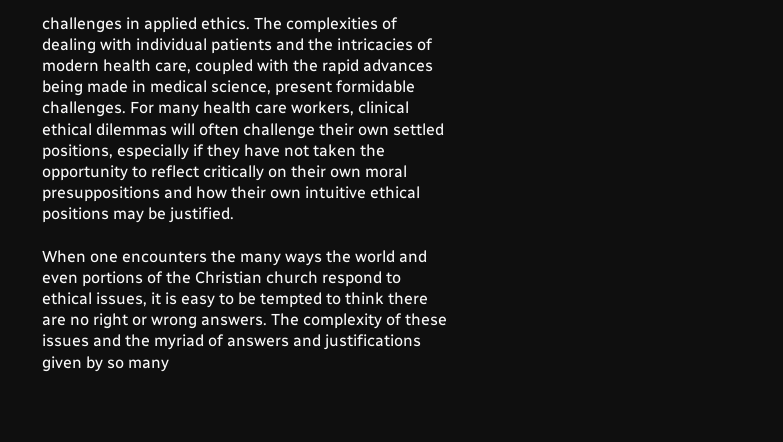challenges in applied ethics. The complexities of dealing with individual patients and the intricacies of modern health care, coupled with the rapid advances being made in medical science, present formidable challenges. For many health care workers, clinical ethical dilemmas will often challenge their own settled positions, especially if they have not taken the opportunity to reflect critically on their own moral presuppositions and how their own intuitive ethical positions may be justified.

When one encounters the many ways the world and even portions of the Christian church respond to ethical issues, it is easy to be tempted to think there are no right or wrong answers. The complexity of these issues and the myriad of answers and justifications given by so many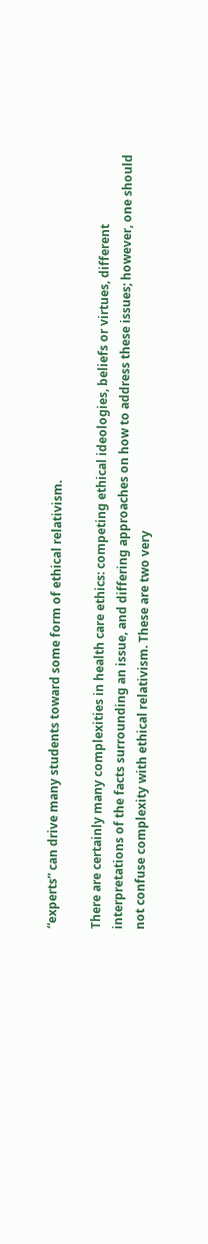“experts” can drive many students toward some form of ethical relativism.

There are certainly many complexities in health care ethics: competing ethical ideologies, beliefs or virtues, different interpretations of the facts surrounding an issue, and differing approaches on how to address these issues; however, one should not confuse complexity with ethical relativism. These are two very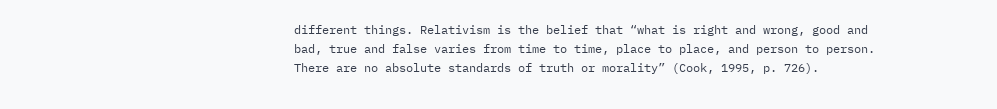different things. Relativism is the belief that “what is right and wrong, good and bad, true and false varies from time to time, place to place, and person to person. There are no absolute standards of truth or morality” (Cook, 1995, p. 726).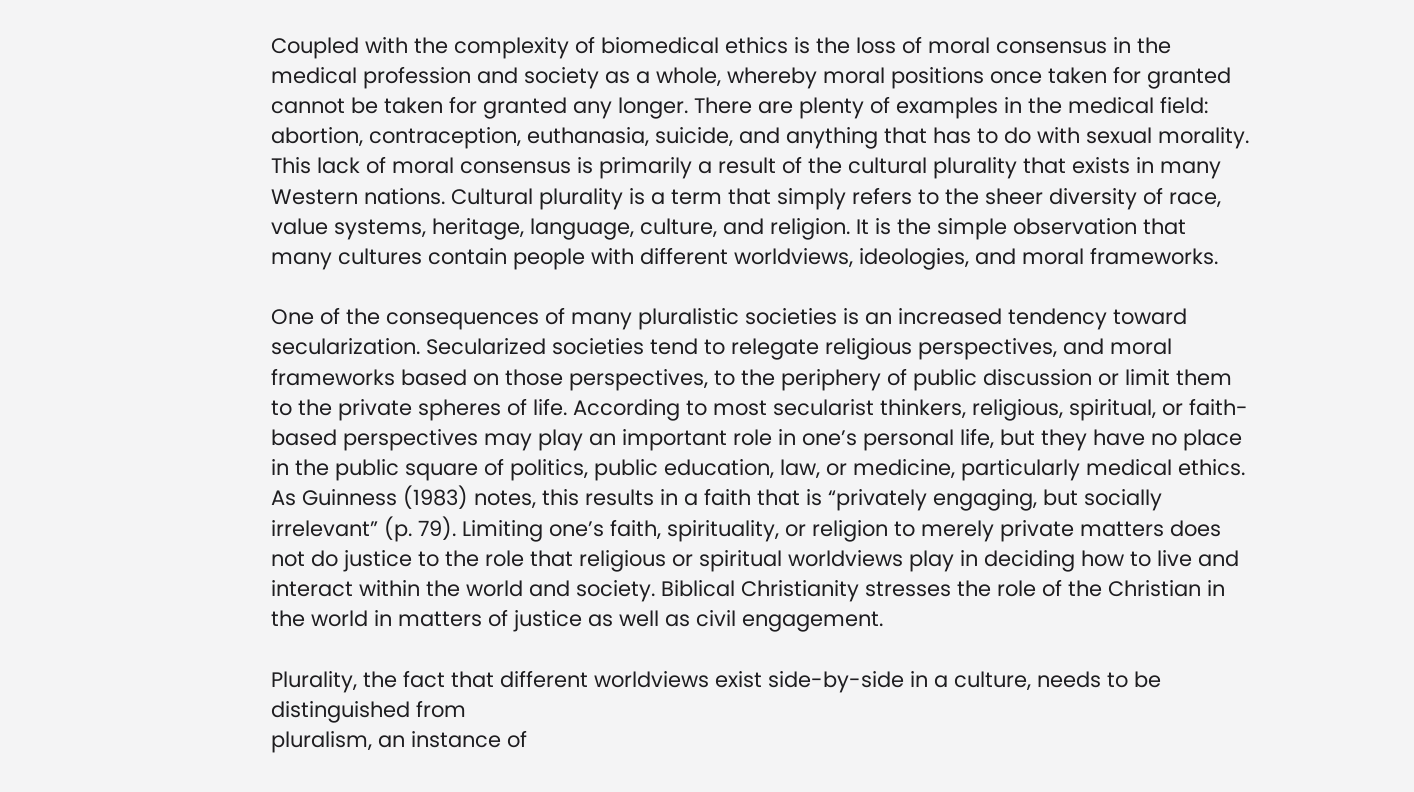Coupled with the complexity of biomedical ethics is the loss of moral consensus in the medical profession and society as a whole, whereby moral positions once taken for granted cannot be taken for granted any longer. There are plenty of examples in the medical field: abortion, contraception, euthanasia, suicide, and anything that has to do with sexual morality. This lack of moral consensus is primarily a result of the cultural plurality that exists in many Western nations. Cultural plurality is a term that simply refers to the sheer diversity of race, value systems, heritage, language, culture, and religion. It is the simple observation that many cultures contain people with different worldviews, ideologies, and moral frameworks.

One of the consequences of many pluralistic societies is an increased tendency toward secularization. Secularized societies tend to relegate religious perspectives, and moral frameworks based on those perspectives, to the periphery of public discussion or limit them to the private spheres of life. According to most secularist thinkers, religious, spiritual, or faith-based perspectives may play an important role in one’s personal life, but they have no place in the public square of politics, public education, law, or medicine, particularly medical ethics. As Guinness (1983) notes, this results in a faith that is “privately engaging, but socially irrelevant” (p. 79). Limiting one’s faith, spirituality, or religion to merely private matters does not do justice to the role that religious or spiritual worldviews play in deciding how to live and interact within the world and society. Biblical Christianity stresses the role of the Christian in the world in matters of justice as well as civil engagement.

Plurality, the fact that different worldviews exist side-by-side in a culture, needs to be distinguished from
pluralism, an instance of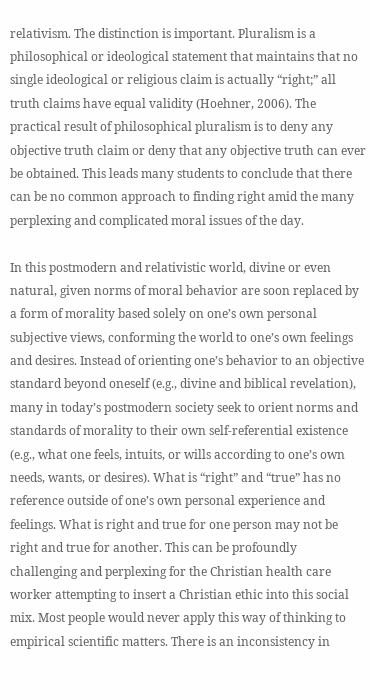relativism. The distinction is important. Pluralism is a philosophical or ideological statement that maintains that no single ideological or religious claim is actually “right;” all truth claims have equal validity (Hoehner, 2006). The practical result of philosophical pluralism is to deny any objective truth claim or deny that any objective truth can ever be obtained. This leads many students to conclude that there can be no common approach to finding right amid the many perplexing and complicated moral issues of the day.

In this postmodern and relativistic world, divine or even natural, given norms of moral behavior are soon replaced by a form of morality based solely on one’s own personal subjective views, conforming the world to one’s own feelings and desires. Instead of orienting one’s behavior to an objective standard beyond oneself (e.g., divine and biblical revelation), many in today’s postmodern society seek to orient norms and standards of morality to their own self-referential existence (e.g., what one feels, intuits, or wills according to one’s own needs, wants, or desires). What is “right” and “true” has no reference outside of one’s own personal experience and feelings. What is right and true for one person may not be right and true for another. This can be profoundly challenging and perplexing for the Christian health care worker attempting to insert a Christian ethic into this social mix. Most people would never apply this way of thinking to empirical scientific matters. There is an inconsistency in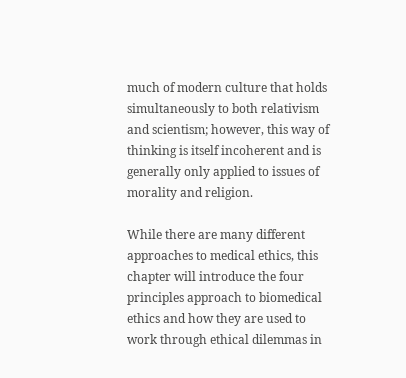much of modern culture that holds simultaneously to both relativism and scientism; however, this way of thinking is itself incoherent and is generally only applied to issues of morality and religion.

While there are many different approaches to medical ethics, this chapter will introduce the four principles approach to biomedical ethics and how they are used to work through ethical dilemmas in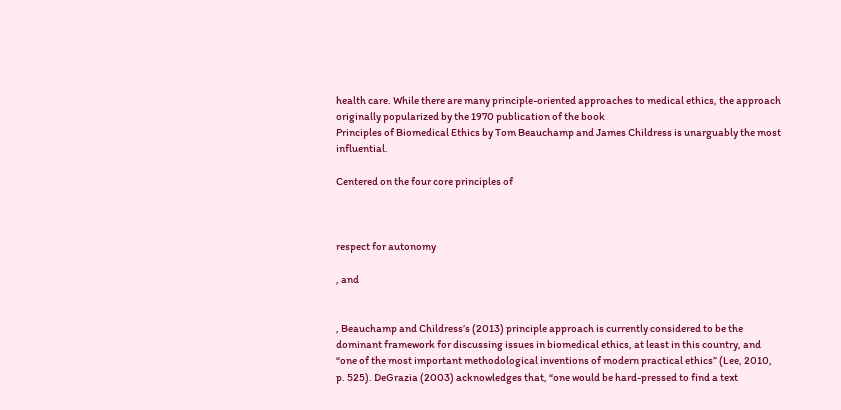health care. While there are many principle-oriented approaches to medical ethics, the approach originally popularized by the 1970 publication of the book
Principles of Biomedical Ethics by Tom Beauchamp and James Childress is unarguably the most influential.

Centered on the four core principles of



respect for autonomy

, and


, Beauchamp and Childress’s (2013) principle approach is currently considered to be the dominant framework for discussing issues in biomedical ethics, at least in this country, and “one of the most important methodological inventions of modern practical ethics” (Lee, 2010, p. 525). DeGrazia (2003) acknowledges that, “one would be hard-pressed to find a text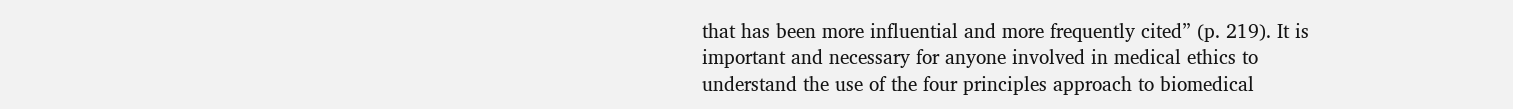that has been more influential and more frequently cited” (p. 219). It is important and necessary for anyone involved in medical ethics to understand the use of the four principles approach to biomedical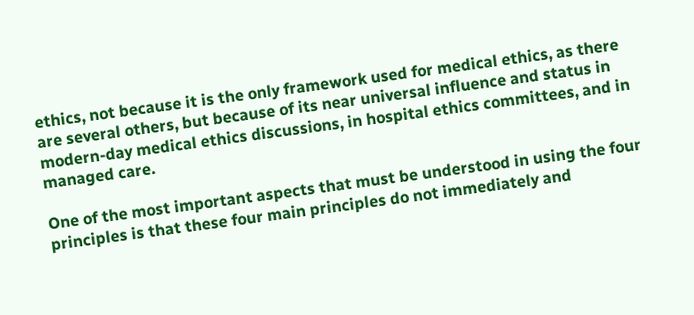ethics, not because it is the only framework used for medical ethics, as there are several others, but because of its near universal influence and status in modern-day medical ethics discussions, in hospital ethics committees, and in managed care.

One of the most important aspects that must be understood in using the four principles is that these four main principles do not immediately and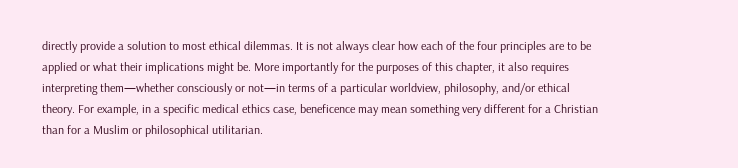directly provide a solution to most ethical dilemmas. It is not always clear how each of the four principles are to be applied or what their implications might be. More importantly for the purposes of this chapter, it also requires interpreting them—whether consciously or not—in terms of a particular worldview, philosophy, and/or ethical theory. For example, in a specific medical ethics case, beneficence may mean something very different for a Christian than for a Muslim or philosophical utilitarian.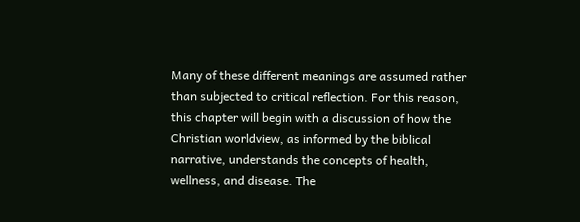Many of these different meanings are assumed rather than subjected to critical reflection. For this reason, this chapter will begin with a discussion of how the Christian worldview, as informed by the biblical narrative, understands the concepts of health, wellness, and disease. The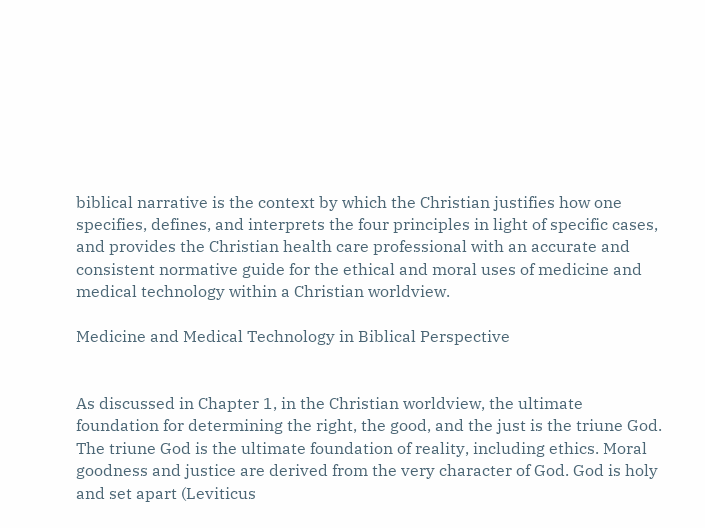biblical narrative is the context by which the Christian justifies how one specifies, defines, and interprets the four principles in light of specific cases, and provides the Christian health care professional with an accurate and consistent normative guide for the ethical and moral uses of medicine and medical technology within a Christian worldview.

Medicine and Medical Technology in Biblical Perspective


As discussed in Chapter 1, in the Christian worldview, the ultimate foundation for determining the right, the good, and the just is the triune God. The triune God is the ultimate foundation of reality, including ethics. Moral goodness and justice are derived from the very character of God. God is holy and set apart (Leviticus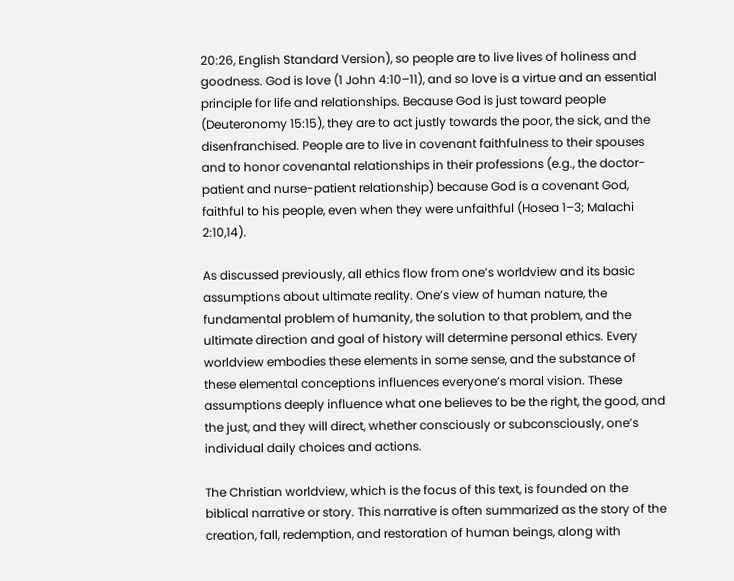20:26, English Standard Version), so people are to live lives of holiness and goodness. God is love (1 John 4:10–11), and so love is a virtue and an essential principle for life and relationships. Because God is just toward people (Deuteronomy 15:15), they are to act justly towards the poor, the sick, and the disenfranchised. People are to live in covenant faithfulness to their spouses and to honor covenantal relationships in their professions (e.g., the doctor-patient and nurse-patient relationship) because God is a covenant God, faithful to his people, even when they were unfaithful (Hosea 1–3; Malachi 2:10,14).

As discussed previously, all ethics flow from one’s worldview and its basic assumptions about ultimate reality. One’s view of human nature, the fundamental problem of humanity, the solution to that problem, and the ultimate direction and goal of history will determine personal ethics. Every worldview embodies these elements in some sense, and the substance of these elemental conceptions influences everyone’s moral vision. These assumptions deeply influence what one believes to be the right, the good, and the just, and they will direct, whether consciously or subconsciously, one’s individual daily choices and actions.

The Christian worldview, which is the focus of this text, is founded on the biblical narrative or story. This narrative is often summarized as the story of the creation, fall, redemption, and restoration of human beings, along with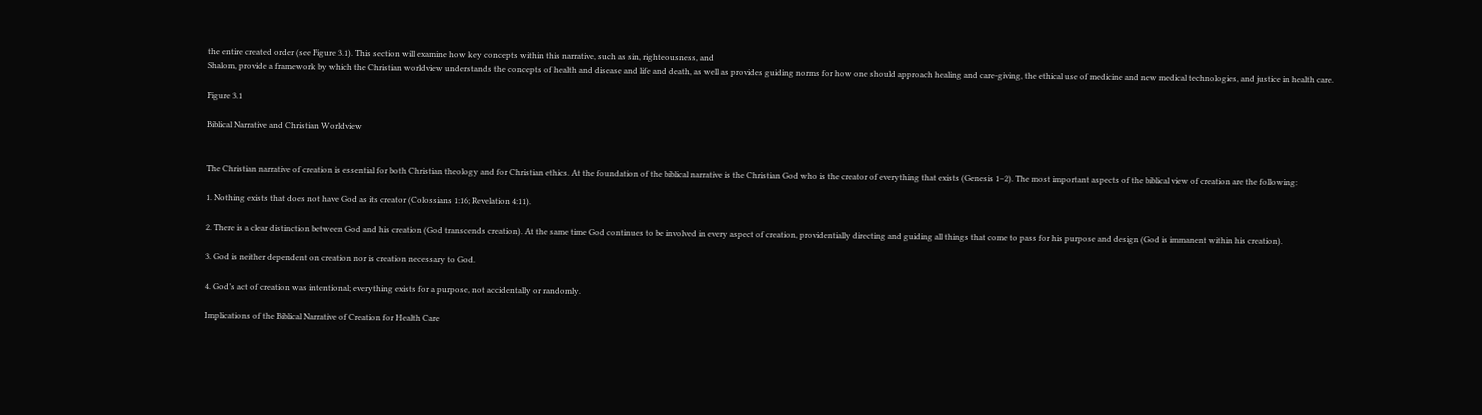the entire created order (see Figure 3.1). This section will examine how key concepts within this narrative, such as sin, righteousness, and
Shalom, provide a framework by which the Christian worldview understands the concepts of health and disease and life and death, as well as provides guiding norms for how one should approach healing and care-giving, the ethical use of medicine and new medical technologies, and justice in health care.

Figure 3.1

Biblical Narrative and Christian Worldview


The Christian narrative of creation is essential for both Christian theology and for Christian ethics. At the foundation of the biblical narrative is the Christian God who is the creator of everything that exists (Genesis 1–2). The most important aspects of the biblical view of creation are the following:

1. Nothing exists that does not have God as its creator (Colossians 1:16; Revelation 4:11).

2. There is a clear distinction between God and his creation (God transcends creation). At the same time God continues to be involved in every aspect of creation, providentially directing and guiding all things that come to pass for his purpose and design (God is immanent within his creation).

3. God is neither dependent on creation nor is creation necessary to God.

4. God’s act of creation was intentional; everything exists for a purpose, not accidentally or randomly.

Implications of the Biblical Narrative of Creation for Health Care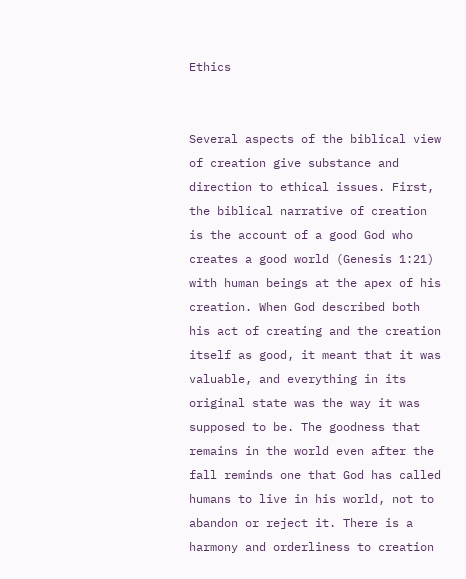Ethics


Several aspects of the biblical view of creation give substance and direction to ethical issues. First, the biblical narrative of creation is the account of a good God who creates a good world (Genesis 1:21) with human beings at the apex of his creation. When God described both his act of creating and the creation itself as good, it meant that it was valuable, and everything in its original state was the way it was supposed to be. The goodness that remains in the world even after the fall reminds one that God has called humans to live in his world, not to abandon or reject it. There is a harmony and orderliness to creation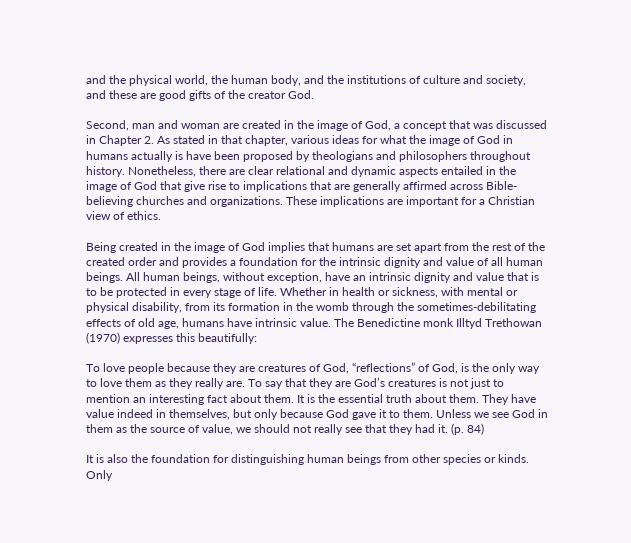and the physical world, the human body, and the institutions of culture and society, and these are good gifts of the creator God.

Second, man and woman are created in the image of God, a concept that was discussed in Chapter 2. As stated in that chapter, various ideas for what the image of God in humans actually is have been proposed by theologians and philosophers throughout history. Nonetheless, there are clear relational and dynamic aspects entailed in the image of God that give rise to implications that are generally affirmed across Bible-believing churches and organizations. These implications are important for a Christian view of ethics.

Being created in the image of God implies that humans are set apart from the rest of the created order and provides a foundation for the intrinsic dignity and value of all human beings. All human beings, without exception, have an intrinsic dignity and value that is to be protected in every stage of life. Whether in health or sickness, with mental or physical disability, from its formation in the womb through the sometimes-debilitating effects of old age, humans have intrinsic value. The Benedictine monk Illtyd Trethowan (1970) expresses this beautifully:

To love people because they are creatures of God, “reflections” of God, is the only way to love them as they really are. To say that they are God’s creatures is not just to mention an interesting fact about them. It is the essential truth about them. They have value indeed in themselves, but only because God gave it to them. Unless we see God in them as the source of value, we should not really see that they had it. (p. 84)

It is also the foundation for distinguishing human beings from other species or kinds. Only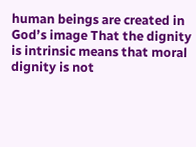human beings are created in God’s image That the dignity is intrinsic means that moral dignity is not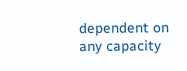dependent on any capacity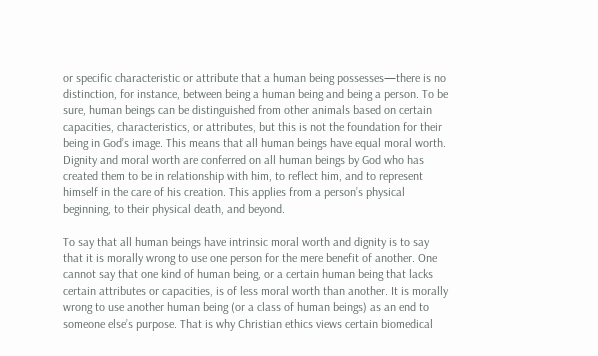or specific characteristic or attribute that a human being possesses—there is no distinction, for instance, between being a human being and being a person. To be sure, human beings can be distinguished from other animals based on certain capacities, characteristics, or attributes, but this is not the foundation for their being in God’s image. This means that all human beings have equal moral worth. Dignity and moral worth are conferred on all human beings by God who has created them to be in relationship with him, to reflect him, and to represent himself in the care of his creation. This applies from a person’s physical beginning, to their physical death, and beyond.

To say that all human beings have intrinsic moral worth and dignity is to say that it is morally wrong to use one person for the mere benefit of another. One cannot say that one kind of human being, or a certain human being that lacks certain attributes or capacities, is of less moral worth than another. It is morally wrong to use another human being (or a class of human beings) as an end to someone else’s purpose. That is why Christian ethics views certain biomedical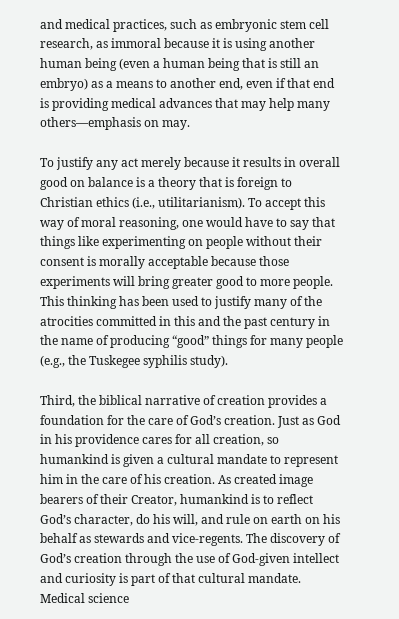and medical practices, such as embryonic stem cell research, as immoral because it is using another human being (even a human being that is still an embryo) as a means to another end, even if that end is providing medical advances that may help many others—emphasis on may.

To justify any act merely because it results in overall good on balance is a theory that is foreign to Christian ethics (i.e., utilitarianism). To accept this way of moral reasoning, one would have to say that things like experimenting on people without their consent is morally acceptable because those experiments will bring greater good to more people. This thinking has been used to justify many of the atrocities committed in this and the past century in the name of producing “good” things for many people (e.g., the Tuskegee syphilis study).

Third, the biblical narrative of creation provides a foundation for the care of God’s creation. Just as God in his providence cares for all creation, so humankind is given a cultural mandate to represent him in the care of his creation. As created image bearers of their Creator, humankind is to reflect God’s character, do his will, and rule on earth on his behalf as stewards and vice-regents. The discovery of God’s creation through the use of God-given intellect and curiosity is part of that cultural mandate. Medical science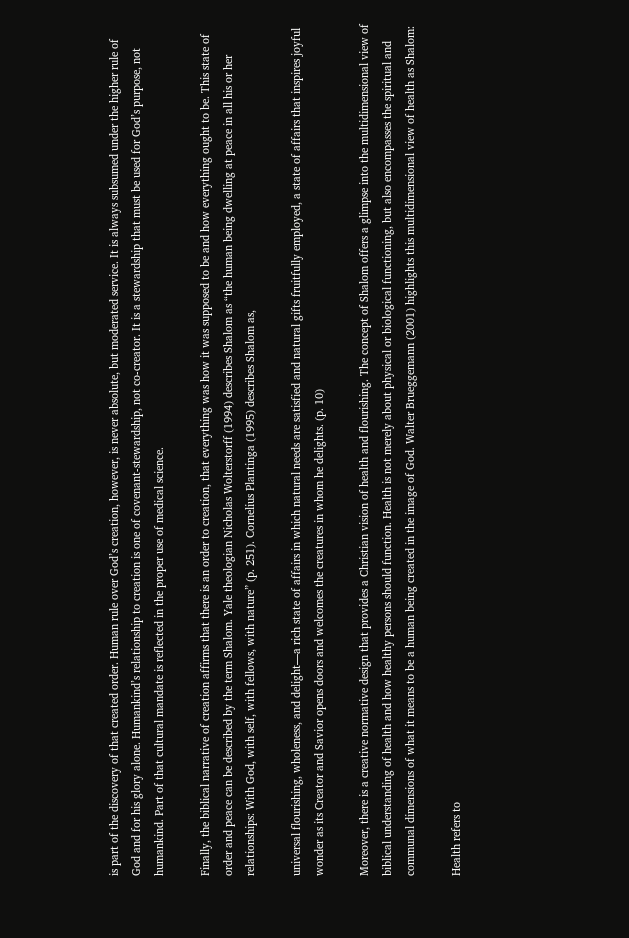is part of the discovery of that created order. Human rule over God’s creation, however, is never absolute, but moderated service. It is always subsumed under the higher rule of God and for his glory alone. Humankind’s relationship to creation is one of covenant-stewardship, not co-creator. It is a stewardship that must be used for God’s purpose, not humankind. Part of that cultural mandate is reflected in the proper use of medical science.

Finally, the biblical narrative of creation affirms that there is an order to creation, that everything was how it was supposed to be and how everything ought to be. This state of order and peace can be described by the term Shalom. Yale theologian Nicholas Wolterstorff (1994) describes Shalom as “the human being dwelling at peace in all his or her relationships: With God, with self, with fellows, with nature” (p. 251). Cornelius Plantinga (1995) describes Shalom as,

universal flourishing, wholeness, and delight—a rich state of affairs in which natural needs are satisfied and natural gifts fruitfully employed, a state of affairs that inspires joyful wonder as its Creator and Savior opens doors and welcomes the creatures in whom he delights. (p. 10)

Moreover, there is a creative normative design that provides a Christian vision of health and flourishing. The concept of Shalom offers a glimpse into the multidimensional view of biblical understanding of health and how healthy persons should function. Health is not merely about physical or biological functioning, but also encompasses the spiritual and communal dimensions of what it means to be a human being created in the image of God. Walter Brueggemann (2001) highlights this multidimensional view of health as Shalom:

Health refers to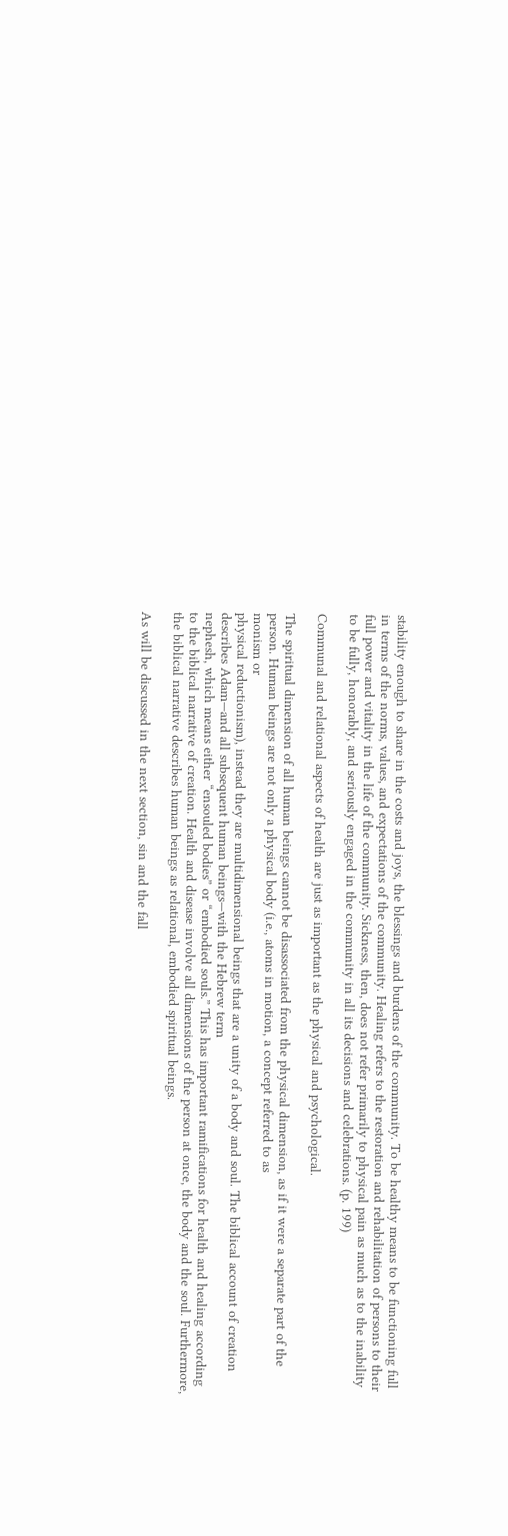stability enough to share in the costs and joys, the blessings and burdens of the community. To be healthy means to be functioning full in terms of the norms, values, and expectations of the community. Healing refers to the restoration and rehabilitation of persons to their full power and vitality in the life of the community. Sickness, then, does not refer primarily to physical pain as much as to the inability to be fully, honorably, and seriously engaged in the community in all its decisions and celebrations. (p. 199)

Communal and relational aspects of health are just as important as the physical and psychological.

The spiritual dimension of all human beings cannot be disassociated from the physical dimension, as if it were a separate part of the person. Human beings are not only a physical body (i.e., atoms in motion, a concept referred to as
monism or
physical reductionism), instead they are multidimensional beings that are a unity of a body and soul. The biblical account of creation describes Adam—and all subsequent human beings—with the Hebrew term
nephesh, which means either “ensouled bodies” or “embodied souls.” This has important ramifications for health and healing according to the biblical narrative of creation. Health and disease involve all dimensions of the person at once, the body and the soul. Furthermore, the biblical narrative describes human beings as relational, embodied spiritual beings.

As will be discussed in the next section, sin and the fall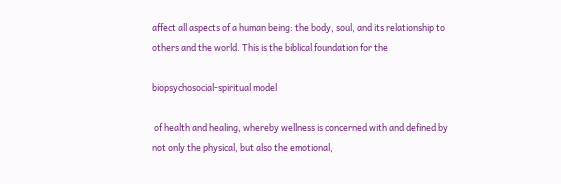affect all aspects of a human being: the body, soul, and its relationship to others and the world. This is the biblical foundation for the

biopsychosocial-spiritual model

 of health and healing, whereby wellness is concerned with and defined by not only the physical, but also the emotional,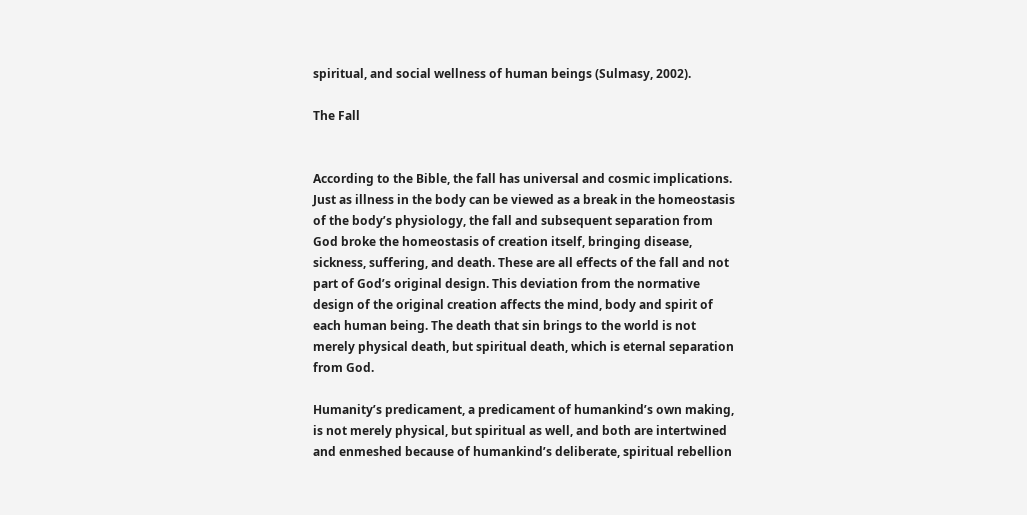spiritual, and social wellness of human beings (Sulmasy, 2002).

The Fall


According to the Bible, the fall has universal and cosmic implications. Just as illness in the body can be viewed as a break in the homeostasis of the body’s physiology, the fall and subsequent separation from God broke the homeostasis of creation itself, bringing disease, sickness, suffering, and death. These are all effects of the fall and not part of God’s original design. This deviation from the normative design of the original creation affects the mind, body and spirit of each human being. The death that sin brings to the world is not merely physical death, but spiritual death, which is eternal separation from God.

Humanity’s predicament, a predicament of humankind’s own making, is not merely physical, but spiritual as well, and both are intertwined and enmeshed because of humankind’s deliberate, spiritual rebellion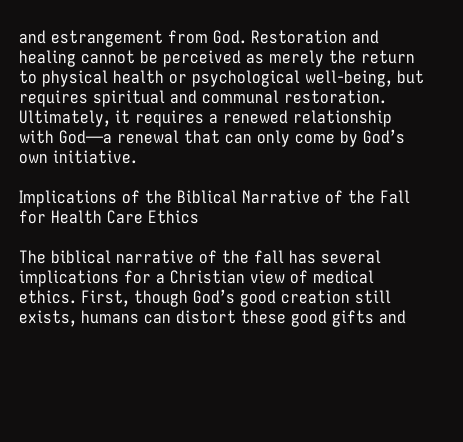and estrangement from God. Restoration and healing cannot be perceived as merely the return to physical health or psychological well-being, but requires spiritual and communal restoration. Ultimately, it requires a renewed relationship with God—a renewal that can only come by God’s own initiative.

Implications of the Biblical Narrative of the Fall for Health Care Ethics

The biblical narrative of the fall has several implications for a Christian view of medical ethics. First, though God’s good creation still exists, humans can distort these good gifts and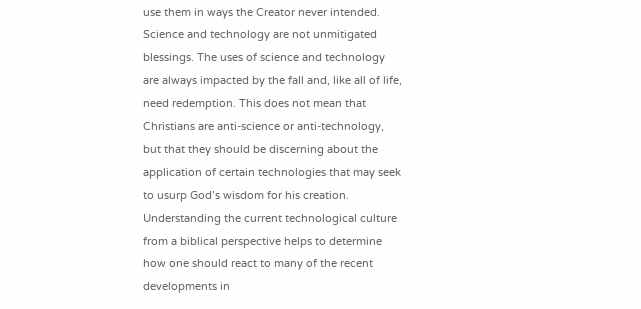use them in ways the Creator never intended. Science and technology are not unmitigated blessings. The uses of science and technology are always impacted by the fall and, like all of life, need redemption. This does not mean that Christians are anti-science or anti-technology, but that they should be discerning about the application of certain technologies that may seek to usurp God’s wisdom for his creation. Understanding the current technological culture from a biblical perspective helps to determine how one should react to many of the recent developments in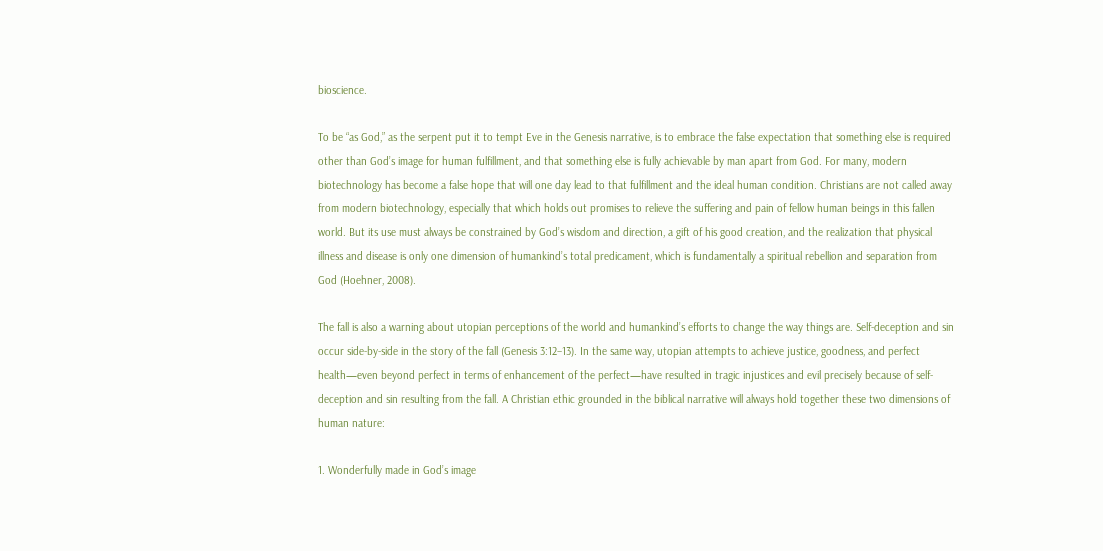bioscience.

To be “as God,” as the serpent put it to tempt Eve in the Genesis narrative, is to embrace the false expectation that something else is required other than God’s image for human fulfillment, and that something else is fully achievable by man apart from God. For many, modern biotechnology has become a false hope that will one day lead to that fulfillment and the ideal human condition. Christians are not called away from modern biotechnology, especially that which holds out promises to relieve the suffering and pain of fellow human beings in this fallen world. But its use must always be constrained by God’s wisdom and direction, a gift of his good creation, and the realization that physical illness and disease is only one dimension of humankind’s total predicament, which is fundamentally a spiritual rebellion and separation from God (Hoehner, 2008).

The fall is also a warning about utopian perceptions of the world and humankind’s efforts to change the way things are. Self-deception and sin occur side-by-side in the story of the fall (Genesis 3:12–13). In the same way, utopian attempts to achieve justice, goodness, and perfect health—even beyond perfect in terms of enhancement of the perfect—have resulted in tragic injustices and evil precisely because of self-deception and sin resulting from the fall. A Christian ethic grounded in the biblical narrative will always hold together these two dimensions of human nature:

1. Wonderfully made in God’s image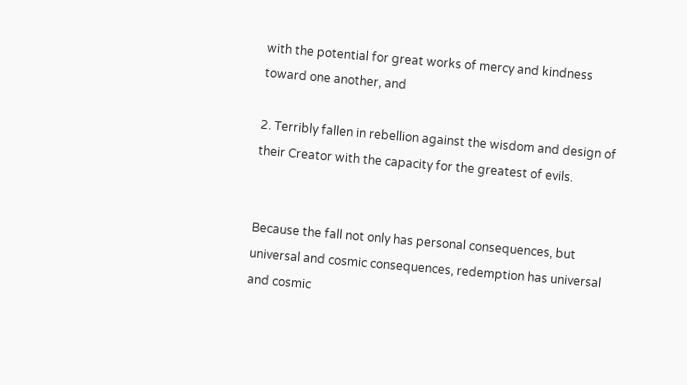with the potential for great works of mercy and kindness toward one another, and

2. Terribly fallen in rebellion against the wisdom and design of their Creator with the capacity for the greatest of evils.


Because the fall not only has personal consequences, but universal and cosmic consequences, redemption has universal and cosmic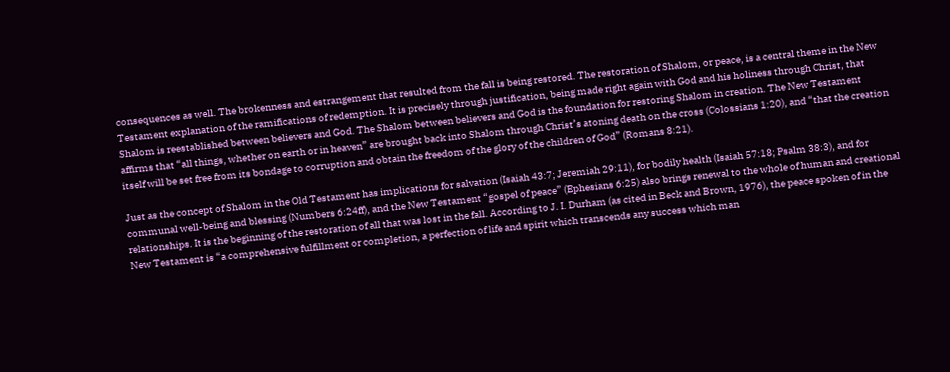consequences as well. The brokenness and estrangement that resulted from the fall is being restored. The restoration of Shalom, or peace, is a central theme in the New Testament explanation of the ramifications of redemption. It is precisely through justification, being made right again with God and his holiness through Christ, that Shalom is reestablished between believers and God. The Shalom between believers and God is the foundation for restoring Shalom in creation. The New Testament affirms that “all things, whether on earth or in heaven” are brought back into Shalom through Christ’s atoning death on the cross (Colossians 1:20), and “that the creation itself will be set free from its bondage to corruption and obtain the freedom of the glory of the children of God” (Romans 8:21).

Just as the concept of Shalom in the Old Testament has implications for salvation (Isaiah 43:7; Jeremiah 29:11), for bodily health (Isaiah 57:18; Psalm 38:3), and for communal well-being and blessing (Numbers 6:24ff), and the New Testament “gospel of peace” (Ephesians 6:25) also brings renewal to the whole of human and creational relationships. It is the beginning of the restoration of all that was lost in the fall. According to J. I. Durham (as cited in Beck and Brown, 1976), the peace spoken of in the New Testament is “a comprehensive fulfillment or completion, a perfection of life and spirit which transcends any success which man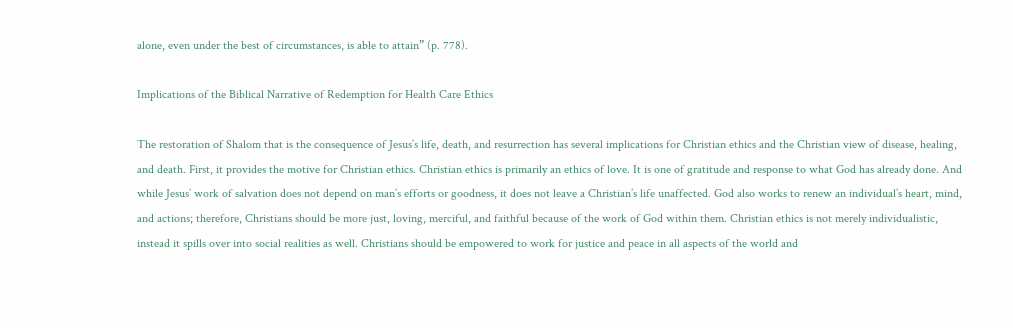alone, even under the best of circumstances, is able to attain” (p. 778).

Implications of the Biblical Narrative of Redemption for Health Care Ethics

The restoration of Shalom that is the consequence of Jesus’s life, death, and resurrection has several implications for Christian ethics and the Christian view of disease, healing, and death. First, it provides the motive for Christian ethics. Christian ethics is primarily an ethics of love. It is one of gratitude and response to what God has already done. And while Jesus’ work of salvation does not depend on man’s efforts or goodness, it does not leave a Christian’s life unaffected. God also works to renew an individual’s heart, mind, and actions; therefore, Christians should be more just, loving, merciful, and faithful because of the work of God within them. Christian ethics is not merely individualistic, instead it spills over into social realities as well. Christians should be empowered to work for justice and peace in all aspects of the world and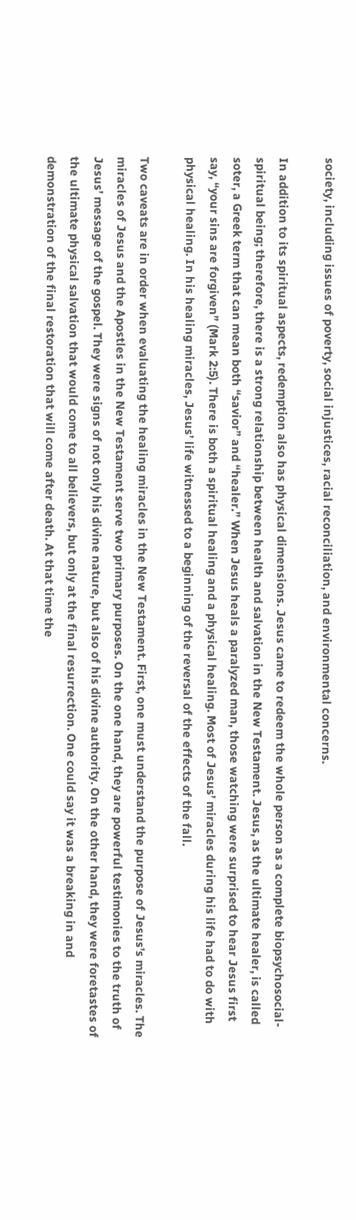society, including issues of poverty, social injustices, racial reconciliation, and environmental concerns.

In addition to its spiritual aspects, redemption also has physical dimensions. Jesus came to redeem the whole person as a complete biopsychosocial-spiritual being; therefore, there is a strong relationship between health and salvation in the New Testament. Jesus, as the ultimate healer, is called
soter, a Greek term that can mean both “savior” and “healer.” When Jesus heals a paralyzed man, those watching were surprised to hear Jesus first say, “your sins are forgiven” (Mark 2:5). There is both a spiritual healing and a physical healing. Most of Jesus’ miracles during his life had to do with physical healing. In his healing miracles, Jesus’ life witnessed to a beginning of the reversal of the effects of the fall.

Two caveats are in order when evaluating the healing miracles in the New Testament. First, one must understand the purpose of Jesus’s miracles. The miracles of Jesus and the Apostles in the New Testament serve two primary purposes. On the one hand, they are powerful testimonies to the truth of Jesus’ message of the gospel. They were signs of not only his divine nature, but also of his divine authority. On the other hand, they were foretastes of the ultimate physical salvation that would come to all believers, but only at the final resurrection. One could say it was a breaking in and demonstration of the final restoration that will come after death. At that time the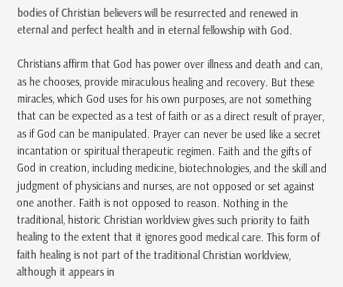bodies of Christian believers will be resurrected and renewed in eternal and perfect health and in eternal fellowship with God.

Christians affirm that God has power over illness and death and can, as he chooses, provide miraculous healing and recovery. But these miracles, which God uses for his own purposes, are not something that can be expected as a test of faith or as a direct result of prayer, as if God can be manipulated. Prayer can never be used like a secret incantation or spiritual therapeutic regimen. Faith and the gifts of God in creation, including medicine, biotechnologies, and the skill and judgment of physicians and nurses, are not opposed or set against one another. Faith is not opposed to reason. Nothing in the traditional, historic Christian worldview gives such priority to faith healing to the extent that it ignores good medical care. This form of faith healing is not part of the traditional Christian worldview, although it appears in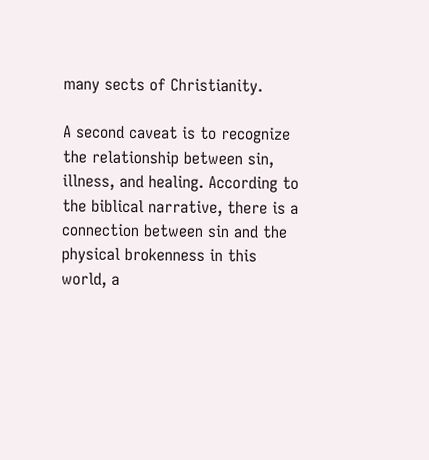many sects of Christianity.

A second caveat is to recognize the relationship between sin, illness, and healing. According to the biblical narrative, there is a connection between sin and the physical brokenness in this world, a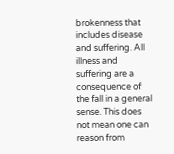brokenness that includes disease and suffering. All illness and suffering are a consequence of the fall in a general sense. This does not mean one can reason from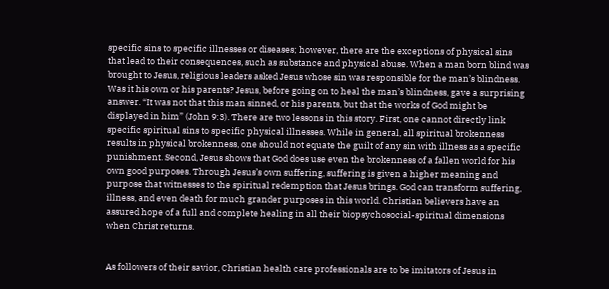specific sins to specific illnesses or diseases; however, there are the exceptions of physical sins that lead to their consequences, such as substance and physical abuse. When a man born blind was brought to Jesus, religious leaders asked Jesus whose sin was responsible for the man’s blindness. Was it his own or his parents? Jesus, before going on to heal the man’s blindness, gave a surprising answer. “It was not that this man sinned, or his parents, but that the works of God might be displayed in him” (John 9:3). There are two lessons in this story. First, one cannot directly link specific spiritual sins to specific physical illnesses. While in general, all spiritual brokenness results in physical brokenness, one should not equate the guilt of any sin with illness as a specific punishment. Second, Jesus shows that God does use even the brokenness of a fallen world for his own good purposes. Through Jesus’s own suffering, suffering is given a higher meaning and purpose that witnesses to the spiritual redemption that Jesus brings. God can transform suffering, illness, and even death for much grander purposes in this world. Christian believers have an assured hope of a full and complete healing in all their biopsychosocial-spiritual dimensions when Christ returns.


As followers of their savior, Christian health care professionals are to be imitators of Jesus in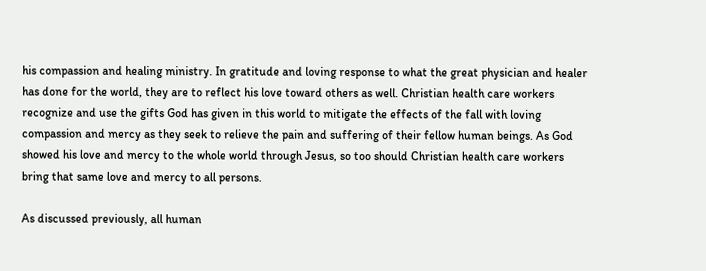his compassion and healing ministry. In gratitude and loving response to what the great physician and healer has done for the world, they are to reflect his love toward others as well. Christian health care workers recognize and use the gifts God has given in this world to mitigate the effects of the fall with loving compassion and mercy as they seek to relieve the pain and suffering of their fellow human beings. As God showed his love and mercy to the whole world through Jesus, so too should Christian health care workers bring that same love and mercy to all persons.

As discussed previously, all human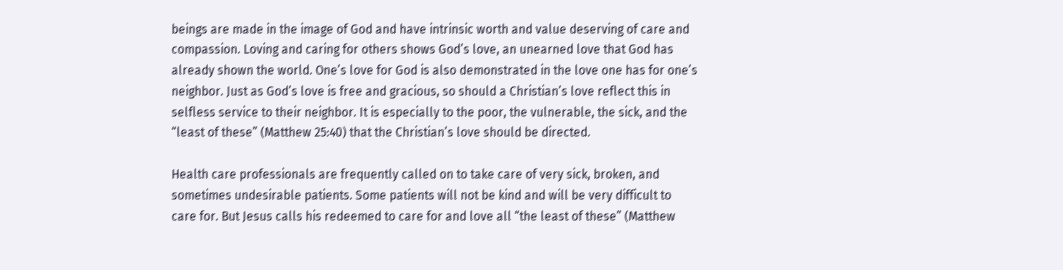beings are made in the image of God and have intrinsic worth and value deserving of care and compassion. Loving and caring for others shows God’s love, an unearned love that God has already shown the world. One’s love for God is also demonstrated in the love one has for one’s neighbor. Just as God’s love is free and gracious, so should a Christian’s love reflect this in selfless service to their neighbor. It is especially to the poor, the vulnerable, the sick, and the “least of these” (Matthew 25:40) that the Christian’s love should be directed.

Health care professionals are frequently called on to take care of very sick, broken, and sometimes undesirable patients. Some patients will not be kind and will be very difficult to care for. But Jesus calls his redeemed to care for and love all “the least of these” (Matthew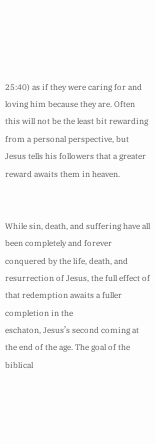25:40) as if they were caring for and loving him because they are. Often this will not be the least bit rewarding from a personal perspective, but Jesus tells his followers that a greater reward awaits them in heaven.


While sin, death, and suffering have all been completely and forever conquered by the life, death, and resurrection of Jesus, the full effect of that redemption awaits a fuller completion in the
eschaton, Jesus’s second coming at the end of the age. The goal of the biblical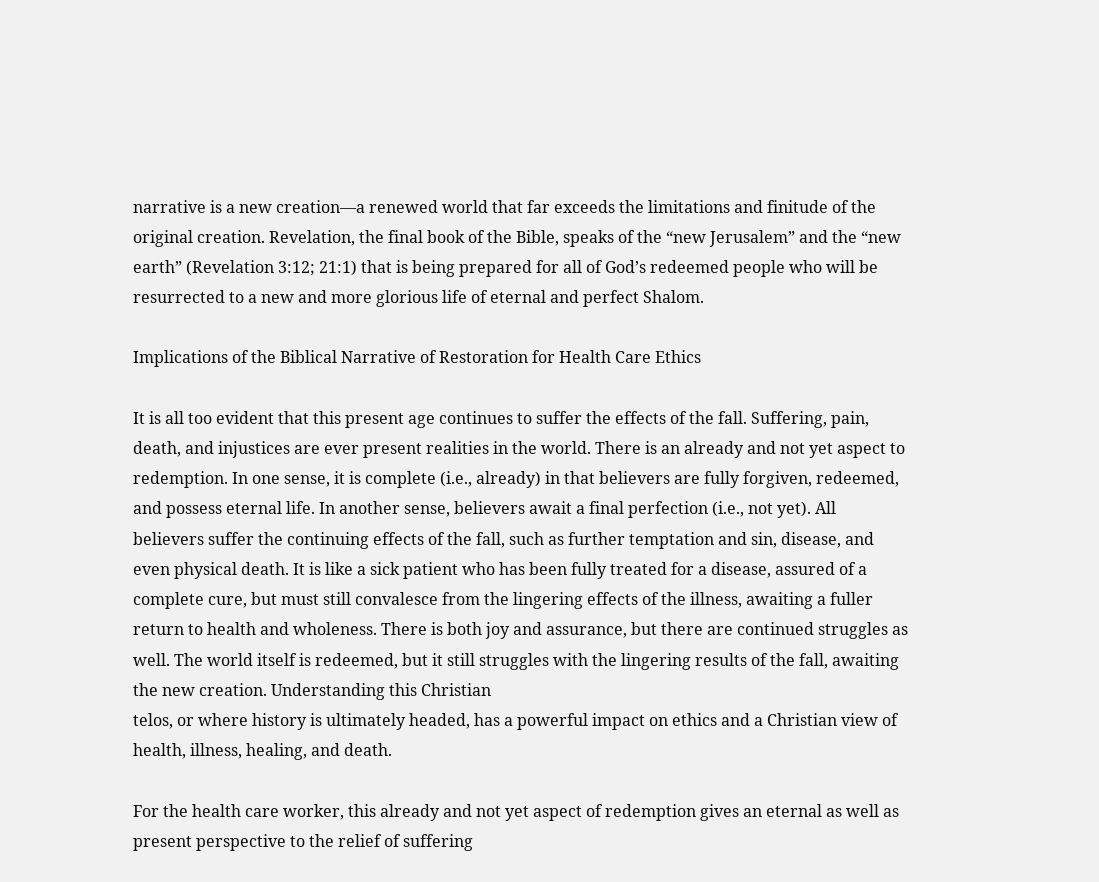narrative is a new creation—a renewed world that far exceeds the limitations and finitude of the original creation. Revelation, the final book of the Bible, speaks of the “new Jerusalem” and the “new earth” (Revelation 3:12; 21:1) that is being prepared for all of God’s redeemed people who will be resurrected to a new and more glorious life of eternal and perfect Shalom.

Implications of the Biblical Narrative of Restoration for Health Care Ethics

It is all too evident that this present age continues to suffer the effects of the fall. Suffering, pain, death, and injustices are ever present realities in the world. There is an already and not yet aspect to redemption. In one sense, it is complete (i.e., already) in that believers are fully forgiven, redeemed, and possess eternal life. In another sense, believers await a final perfection (i.e., not yet). All believers suffer the continuing effects of the fall, such as further temptation and sin, disease, and even physical death. It is like a sick patient who has been fully treated for a disease, assured of a complete cure, but must still convalesce from the lingering effects of the illness, awaiting a fuller return to health and wholeness. There is both joy and assurance, but there are continued struggles as well. The world itself is redeemed, but it still struggles with the lingering results of the fall, awaiting the new creation. Understanding this Christian
telos, or where history is ultimately headed, has a powerful impact on ethics and a Christian view of health, illness, healing, and death.

For the health care worker, this already and not yet aspect of redemption gives an eternal as well as present perspective to the relief of suffering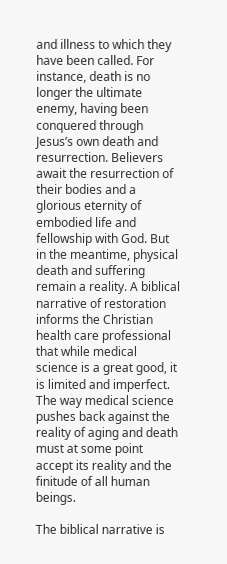and illness to which they have been called. For instance, death is no longer the ultimate enemy, having been conquered through Jesus’s own death and resurrection. Believers await the resurrection of their bodies and a glorious eternity of embodied life and fellowship with God. But in the meantime, physical death and suffering remain a reality. A biblical narrative of restoration informs the Christian health care professional that while medical science is a great good, it is limited and imperfect. The way medical science pushes back against the reality of aging and death must at some point accept its reality and the finitude of all human beings.

The biblical narrative is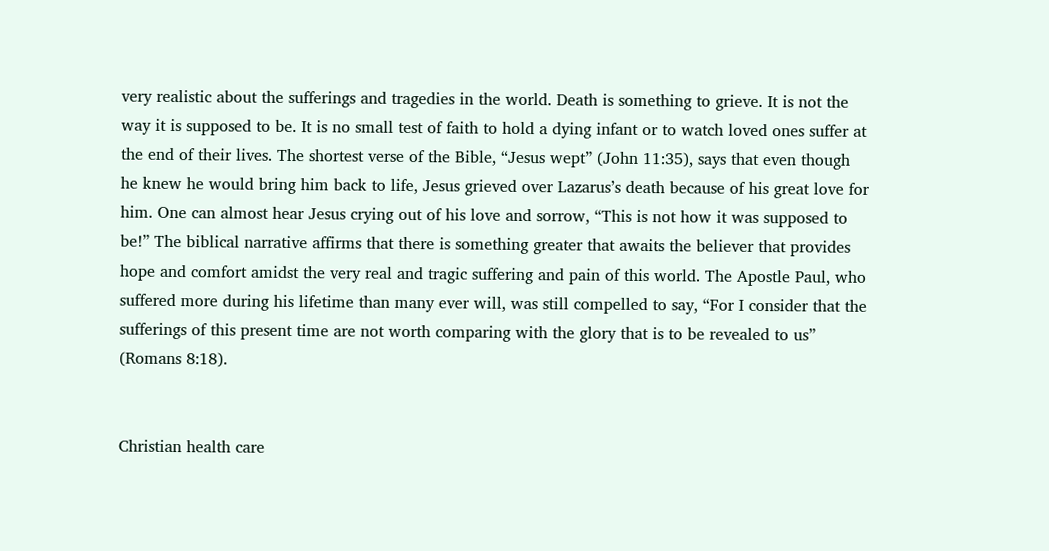very realistic about the sufferings and tragedies in the world. Death is something to grieve. It is not the way it is supposed to be. It is no small test of faith to hold a dying infant or to watch loved ones suffer at the end of their lives. The shortest verse of the Bible, “Jesus wept” (John 11:35), says that even though he knew he would bring him back to life, Jesus grieved over Lazarus’s death because of his great love for him. One can almost hear Jesus crying out of his love and sorrow, “This is not how it was supposed to be!” The biblical narrative affirms that there is something greater that awaits the believer that provides hope and comfort amidst the very real and tragic suffering and pain of this world. The Apostle Paul, who suffered more during his lifetime than many ever will, was still compelled to say, “For I consider that the sufferings of this present time are not worth comparing with the glory that is to be revealed to us” (Romans 8:18).


Christian health care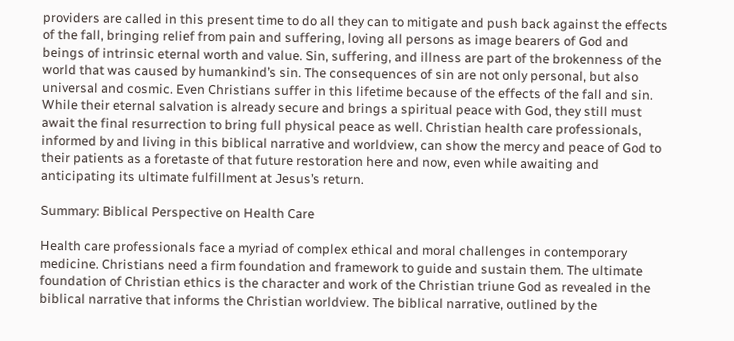providers are called in this present time to do all they can to mitigate and push back against the effects of the fall, bringing relief from pain and suffering, loving all persons as image bearers of God and beings of intrinsic eternal worth and value. Sin, suffering, and illness are part of the brokenness of the world that was caused by humankind’s sin. The consequences of sin are not only personal, but also universal and cosmic. Even Christians suffer in this lifetime because of the effects of the fall and sin. While their eternal salvation is already secure and brings a spiritual peace with God, they still must await the final resurrection to bring full physical peace as well. Christian health care professionals, informed by and living in this biblical narrative and worldview, can show the mercy and peace of God to their patients as a foretaste of that future restoration here and now, even while awaiting and anticipating its ultimate fulfillment at Jesus’s return.

Summary: Biblical Perspective on Health Care

Health care professionals face a myriad of complex ethical and moral challenges in contemporary medicine. Christians need a firm foundation and framework to guide and sustain them. The ultimate foundation of Christian ethics is the character and work of the Christian triune God as revealed in the biblical narrative that informs the Christian worldview. The biblical narrative, outlined by the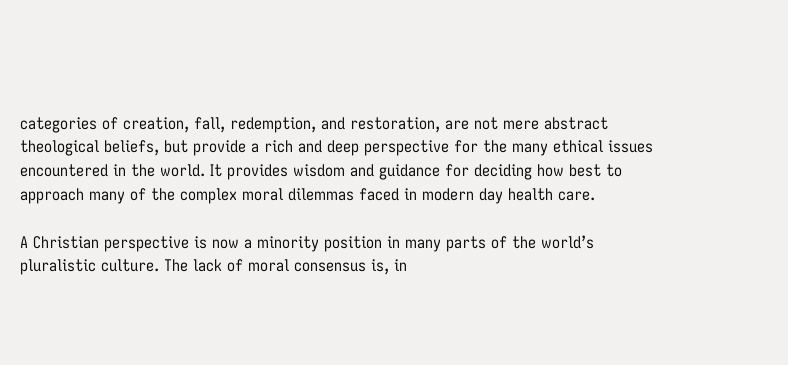categories of creation, fall, redemption, and restoration, are not mere abstract theological beliefs, but provide a rich and deep perspective for the many ethical issues encountered in the world. It provides wisdom and guidance for deciding how best to approach many of the complex moral dilemmas faced in modern day health care.

A Christian perspective is now a minority position in many parts of the world’s pluralistic culture. The lack of moral consensus is, in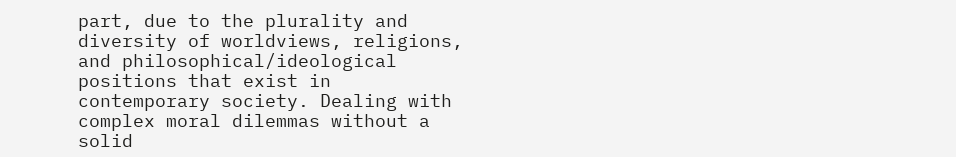part, due to the plurality and diversity of worldviews, religions, and philosophical/ideological positions that exist in contemporary society. Dealing with complex moral dilemmas without a solid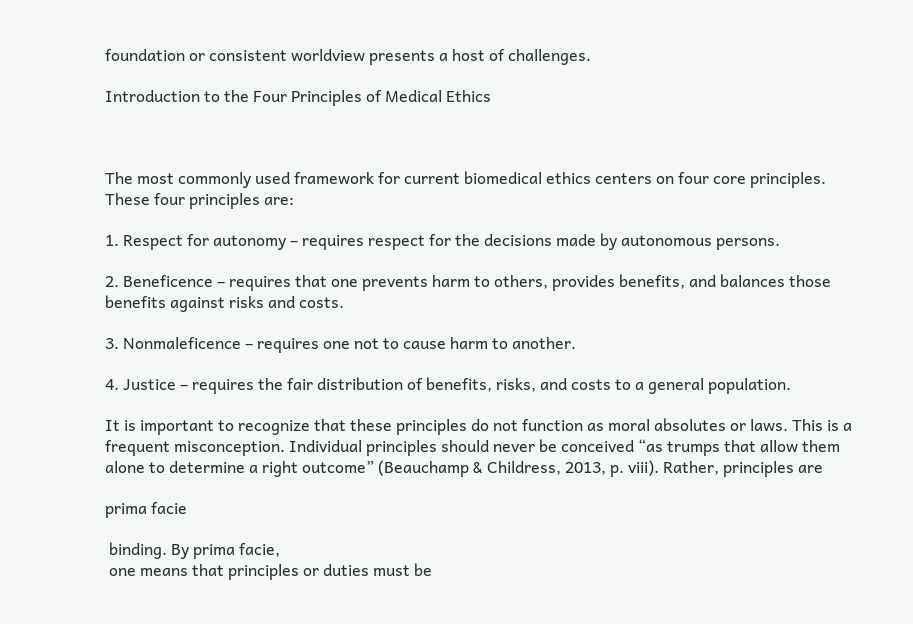foundation or consistent worldview presents a host of challenges.

Introduction to the Four Principles of Medical Ethics



The most commonly used framework for current biomedical ethics centers on four core principles. These four principles are:

1. Respect for autonomy – requires respect for the decisions made by autonomous persons.

2. Beneficence – requires that one prevents harm to others, provides benefits, and balances those benefits against risks and costs.

3. Nonmaleficence – requires one not to cause harm to another.

4. Justice – requires the fair distribution of benefits, risks, and costs to a general population.

It is important to recognize that these principles do not function as moral absolutes or laws. This is a frequent misconception. Individual principles should never be conceived “as trumps that allow them alone to determine a right outcome” (Beauchamp & Childress, 2013, p. viii). Rather, principles are

prima facie

 binding. By prima facie,
 one means that principles or duties must be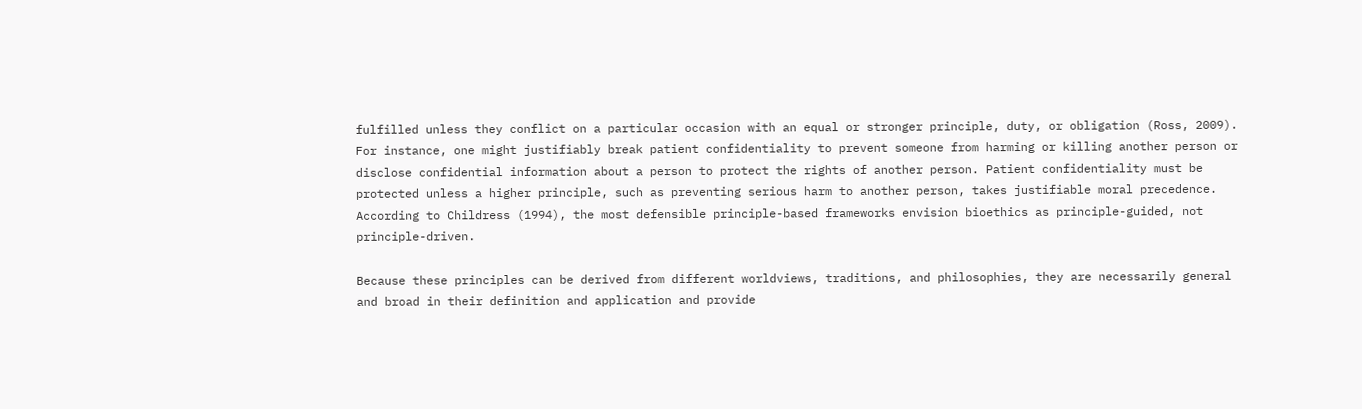fulfilled unless they conflict on a particular occasion with an equal or stronger principle, duty, or obligation (Ross, 2009). For instance, one might justifiably break patient confidentiality to prevent someone from harming or killing another person or disclose confidential information about a person to protect the rights of another person. Patient confidentiality must be protected unless a higher principle, such as preventing serious harm to another person, takes justifiable moral precedence. According to Childress (1994), the most defensible principle-based frameworks envision bioethics as principle-guided, not principle-driven.

Because these principles can be derived from different worldviews, traditions, and philosophies, they are necessarily general and broad in their definition and application and provide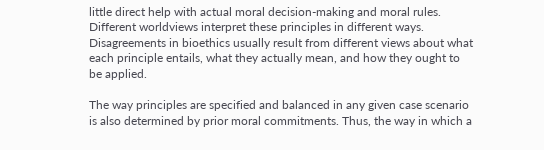little direct help with actual moral decision-making and moral rules. Different worldviews interpret these principles in different ways. Disagreements in bioethics usually result from different views about what each principle entails, what they actually mean, and how they ought to be applied.

The way principles are specified and balanced in any given case scenario is also determined by prior moral commitments. Thus, the way in which a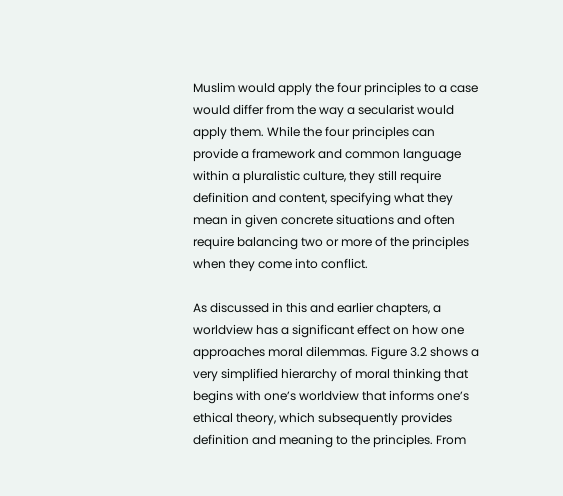Muslim would apply the four principles to a case would differ from the way a secularist would apply them. While the four principles can provide a framework and common language within a pluralistic culture, they still require definition and content, specifying what they mean in given concrete situations and often require balancing two or more of the principles when they come into conflict.

As discussed in this and earlier chapters, a worldview has a significant effect on how one approaches moral dilemmas. Figure 3.2 shows a very simplified hierarchy of moral thinking that begins with one’s worldview that informs one’s ethical theory, which subsequently provides definition and meaning to the principles. From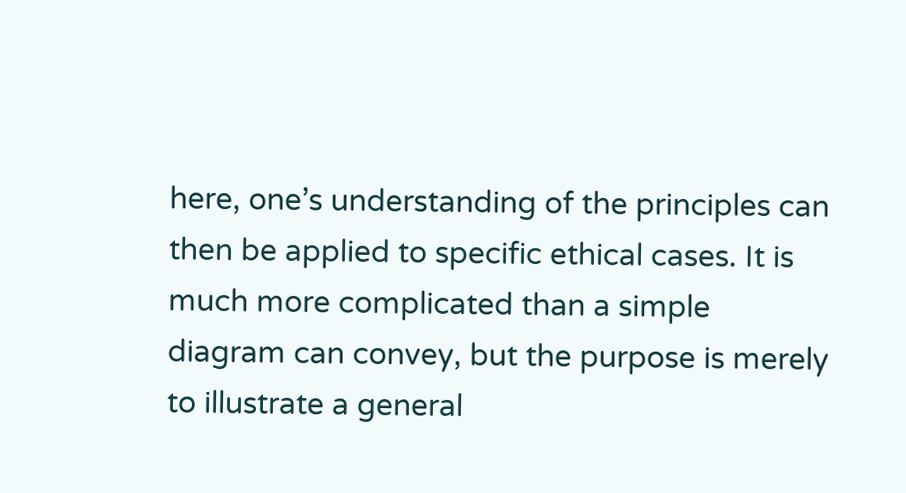here, one’s understanding of the principles can then be applied to specific ethical cases. It is much more complicated than a simple diagram can convey, but the purpose is merely to illustrate a general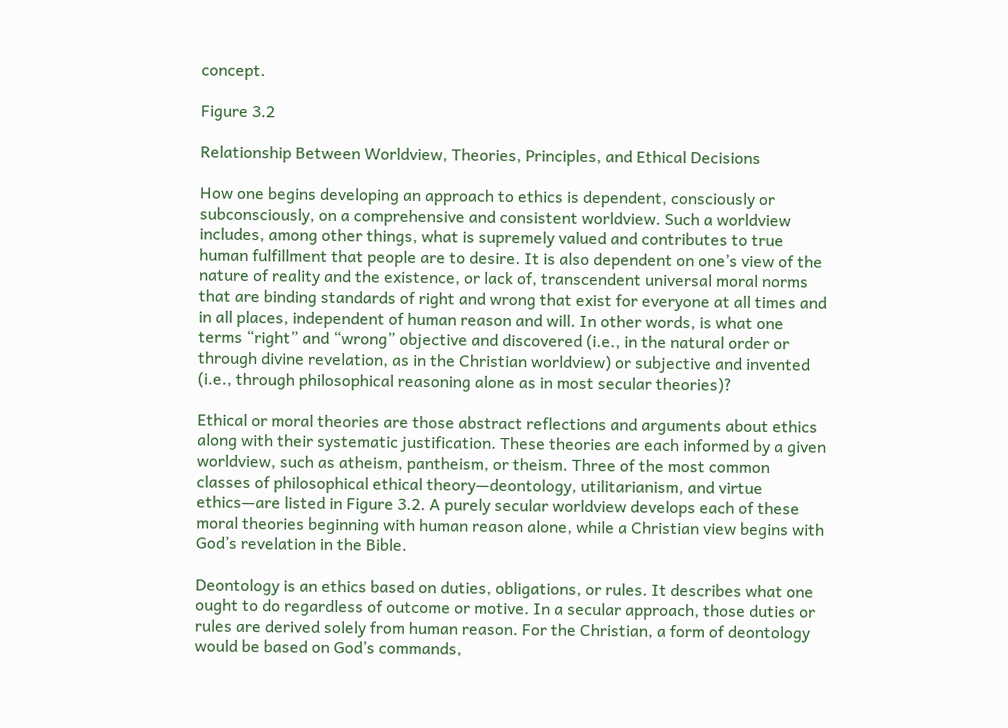concept.

Figure 3.2

Relationship Between Worldview, Theories, Principles, and Ethical Decisions

How one begins developing an approach to ethics is dependent, consciously or subconsciously, on a comprehensive and consistent worldview. Such a worldview includes, among other things, what is supremely valued and contributes to true human fulfillment that people are to desire. It is also dependent on one’s view of the nature of reality and the existence, or lack of, transcendent universal moral norms that are binding standards of right and wrong that exist for everyone at all times and in all places, independent of human reason and will. In other words, is what one terms “right” and “wrong” objective and discovered (i.e., in the natural order or through divine revelation, as in the Christian worldview) or subjective and invented (i.e., through philosophical reasoning alone as in most secular theories)?

Ethical or moral theories are those abstract reflections and arguments about ethics along with their systematic justification. These theories are each informed by a given worldview, such as atheism, pantheism, or theism. Three of the most common classes of philosophical ethical theory—deontology, utilitarianism, and virtue ethics—are listed in Figure 3.2. A purely secular worldview develops each of these moral theories beginning with human reason alone, while a Christian view begins with God’s revelation in the Bible.

Deontology is an ethics based on duties, obligations, or rules. It describes what one ought to do regardless of outcome or motive. In a secular approach, those duties or rules are derived solely from human reason. For the Christian, a form of deontology would be based on God’s commands,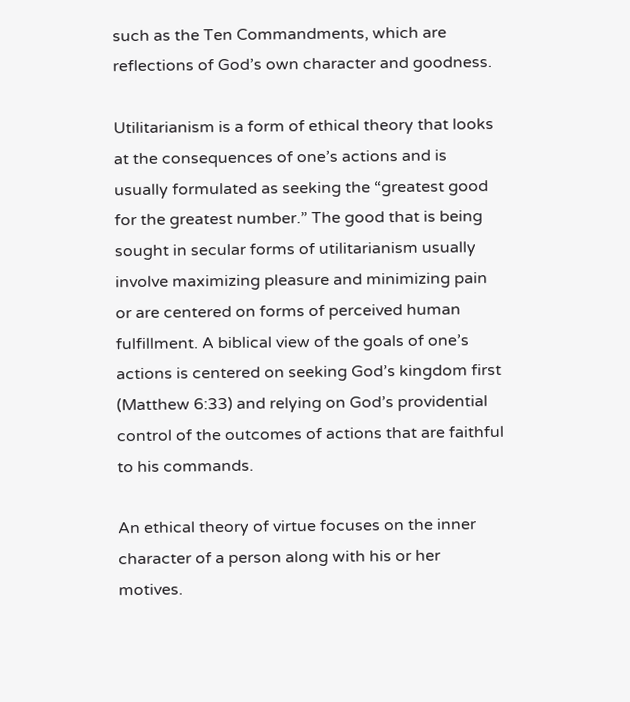such as the Ten Commandments, which are reflections of God’s own character and goodness.

Utilitarianism is a form of ethical theory that looks at the consequences of one’s actions and is usually formulated as seeking the “greatest good for the greatest number.” The good that is being sought in secular forms of utilitarianism usually involve maximizing pleasure and minimizing pain or are centered on forms of perceived human fulfillment. A biblical view of the goals of one’s actions is centered on seeking God’s kingdom first (Matthew 6:33) and relying on God’s providential control of the outcomes of actions that are faithful to his commands.

An ethical theory of virtue focuses on the inner character of a person along with his or her motives.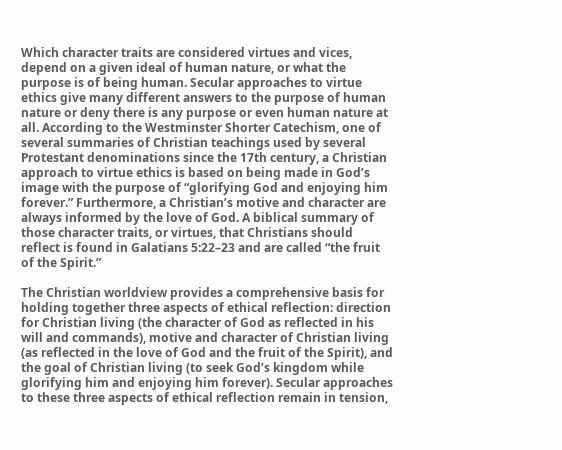Which character traits are considered virtues and vices, depend on a given ideal of human nature, or what the purpose is of being human. Secular approaches to virtue ethics give many different answers to the purpose of human nature or deny there is any purpose or even human nature at all. According to the Westminster Shorter Catechism, one of several summaries of Christian teachings used by several Protestant denominations since the 17th century, a Christian approach to virtue ethics is based on being made in God’s image with the purpose of “glorifying God and enjoying him forever.” Furthermore, a Christian’s motive and character are always informed by the love of God. A biblical summary of those character traits, or virtues, that Christians should reflect is found in Galatians 5:22–23 and are called “the fruit of the Spirit.”

The Christian worldview provides a comprehensive basis for holding together three aspects of ethical reflection: direction for Christian living (the character of God as reflected in his will and commands), motive and character of Christian living (as reflected in the love of God and the fruit of the Spirit), and the goal of Christian living (to seek God’s kingdom while glorifying him and enjoying him forever). Secular approaches to these three aspects of ethical reflection remain in tension,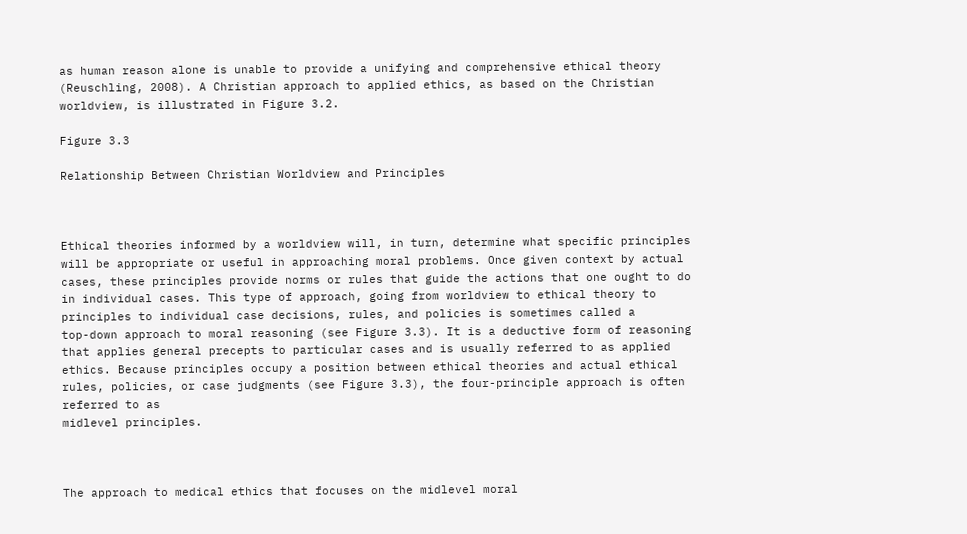as human reason alone is unable to provide a unifying and comprehensive ethical theory (Reuschling, 2008). A Christian approach to applied ethics, as based on the Christian worldview, is illustrated in Figure 3.2.

Figure 3.3

Relationship Between Christian Worldview and Principles



Ethical theories informed by a worldview will, in turn, determine what specific principles will be appropriate or useful in approaching moral problems. Once given context by actual cases, these principles provide norms or rules that guide the actions that one ought to do in individual cases. This type of approach, going from worldview to ethical theory to principles to individual case decisions, rules, and policies is sometimes called a
top-down approach to moral reasoning (see Figure 3.3). It is a deductive form of reasoning that applies general precepts to particular cases and is usually referred to as applied ethics. Because principles occupy a position between ethical theories and actual ethical rules, policies, or case judgments (see Figure 3.3), the four-principle approach is often referred to as
midlevel principles.



The approach to medical ethics that focuses on the midlevel moral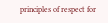principles of respect for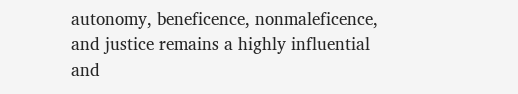autonomy, beneficence, nonmaleficence, and justice remains a highly influential and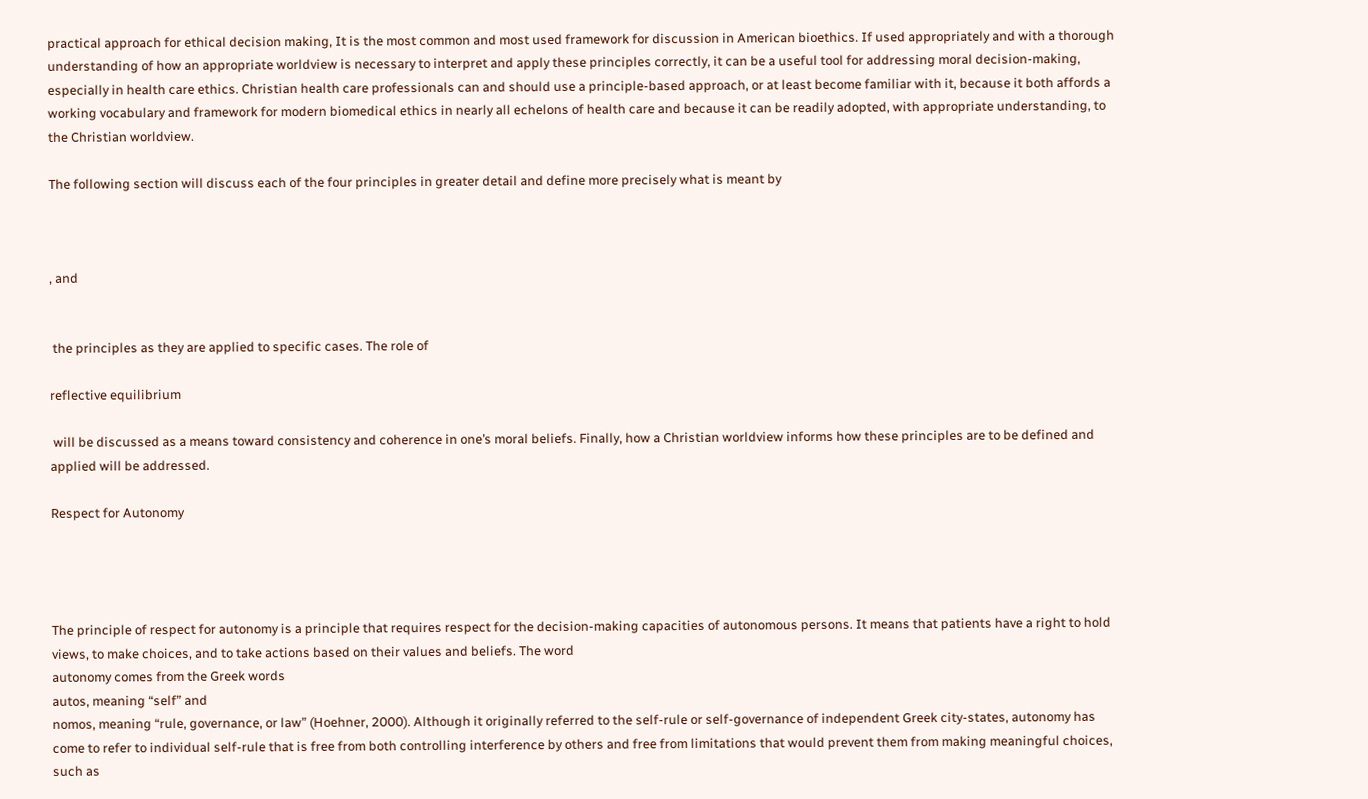practical approach for ethical decision making, It is the most common and most used framework for discussion in American bioethics. If used appropriately and with a thorough understanding of how an appropriate worldview is necessary to interpret and apply these principles correctly, it can be a useful tool for addressing moral decision-making, especially in health care ethics. Christian health care professionals can and should use a principle-based approach, or at least become familiar with it, because it both affords a working vocabulary and framework for modern biomedical ethics in nearly all echelons of health care and because it can be readily adopted, with appropriate understanding, to the Christian worldview.

The following section will discuss each of the four principles in greater detail and define more precisely what is meant by



, and


 the principles as they are applied to specific cases. The role of

reflective equilibrium

 will be discussed as a means toward consistency and coherence in one’s moral beliefs. Finally, how a Christian worldview informs how these principles are to be defined and applied will be addressed.

Respect for Autonomy




The principle of respect for autonomy is a principle that requires respect for the decision-making capacities of autonomous persons. It means that patients have a right to hold views, to make choices, and to take actions based on their values and beliefs. The word
autonomy comes from the Greek words
autos, meaning “self” and
nomos, meaning “rule, governance, or law” (Hoehner, 2000). Although it originally referred to the self-rule or self-governance of independent Greek city-states, autonomy has come to refer to individual self-rule that is free from both controlling interference by others and free from limitations that would prevent them from making meaningful choices, such as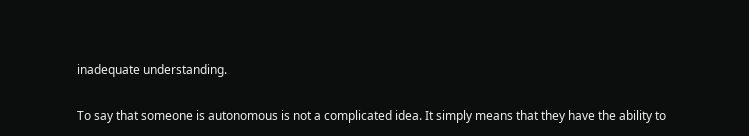inadequate understanding.

To say that someone is autonomous is not a complicated idea. It simply means that they have the ability to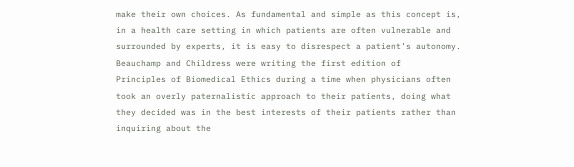make their own choices. As fundamental and simple as this concept is, in a health care setting in which patients are often vulnerable and surrounded by experts, it is easy to disrespect a patient’s autonomy. Beauchamp and Childress were writing the first edition of
Principles of Biomedical Ethics during a time when physicians often took an overly paternalistic approach to their patients, doing what they decided was in the best interests of their patients rather than inquiring about the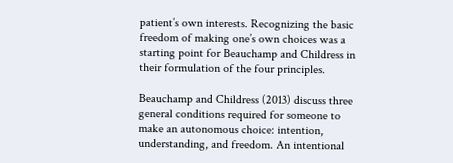patient’s own interests. Recognizing the basic freedom of making one’s own choices was a starting point for Beauchamp and Childress in their formulation of the four principles.

Beauchamp and Childress (2013) discuss three general conditions required for someone to make an autonomous choice: intention, understanding, and freedom. An intentional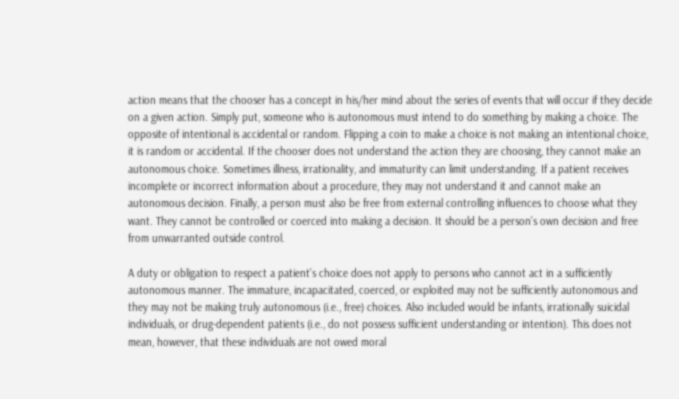action means that the chooser has a concept in his/her mind about the series of events that will occur if they decide on a given action. Simply put, someone who is autonomous must intend to do something by making a choice. The opposite of intentional is accidental or random. Flipping a coin to make a choice is not making an intentional choice, it is random or accidental. If the chooser does not understand the action they are choosing, they cannot make an autonomous choice. Sometimes illness, irrationality, and immaturity can limit understanding. If a patient receives incomplete or incorrect information about a procedure, they may not understand it and cannot make an autonomous decision. Finally, a person must also be free from external controlling influences to choose what they want. They cannot be controlled or coerced into making a decision. It should be a person’s own decision and free from unwarranted outside control.

A duty or obligation to respect a patient’s choice does not apply to persons who cannot act in a sufficiently autonomous manner. The immature, incapacitated, coerced, or exploited may not be sufficiently autonomous and they may not be making truly autonomous (i.e., free) choices. Also included would be infants, irrationally suicidal individuals, or drug-dependent patients (i.e., do not possess sufficient understanding or intention). This does not mean, however, that these individuals are not owed moral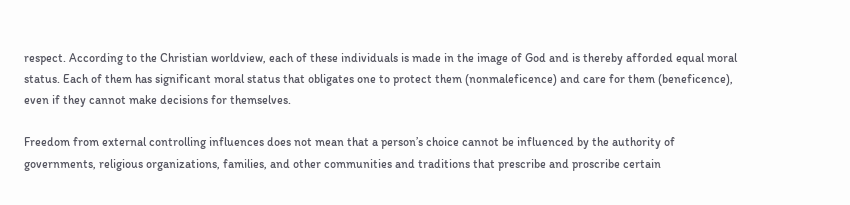respect. According to the Christian worldview, each of these individuals is made in the image of God and is thereby afforded equal moral status. Each of them has significant moral status that obligates one to protect them (nonmaleficence) and care for them (beneficence), even if they cannot make decisions for themselves.

Freedom from external controlling influences does not mean that a person’s choice cannot be influenced by the authority of governments, religious organizations, families, and other communities and traditions that prescribe and proscribe certain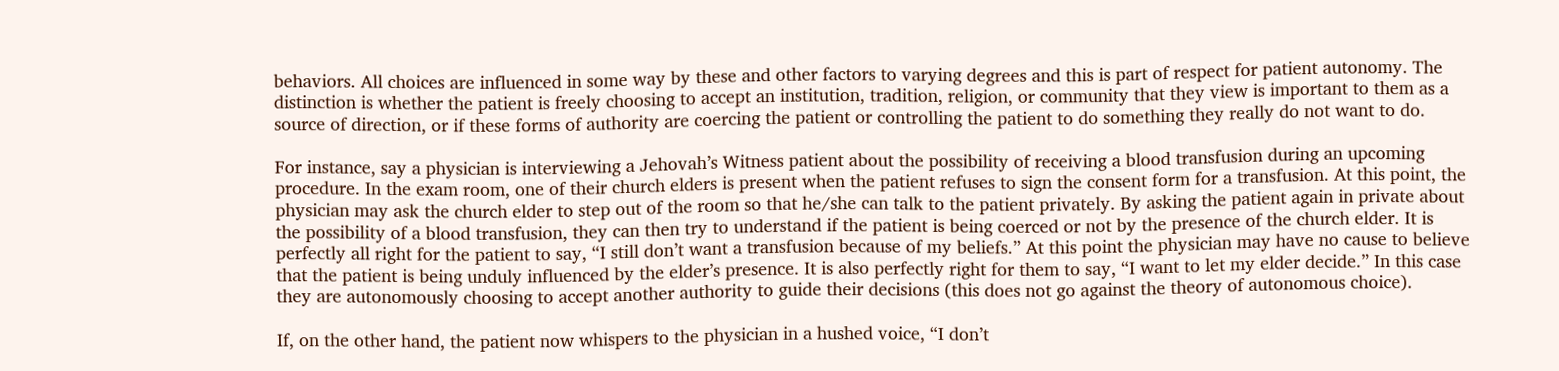behaviors. All choices are influenced in some way by these and other factors to varying degrees and this is part of respect for patient autonomy. The distinction is whether the patient is freely choosing to accept an institution, tradition, religion, or community that they view is important to them as a source of direction, or if these forms of authority are coercing the patient or controlling the patient to do something they really do not want to do.

For instance, say a physician is interviewing a Jehovah’s Witness patient about the possibility of receiving a blood transfusion during an upcoming procedure. In the exam room, one of their church elders is present when the patient refuses to sign the consent form for a transfusion. At this point, the physician may ask the church elder to step out of the room so that he/she can talk to the patient privately. By asking the patient again in private about the possibility of a blood transfusion, they can then try to understand if the patient is being coerced or not by the presence of the church elder. It is perfectly all right for the patient to say, “I still don’t want a transfusion because of my beliefs.” At this point the physician may have no cause to believe that the patient is being unduly influenced by the elder’s presence. It is also perfectly right for them to say, “I want to let my elder decide.” In this case they are autonomously choosing to accept another authority to guide their decisions (this does not go against the theory of autonomous choice).

If, on the other hand, the patient now whispers to the physician in a hushed voice, “I don’t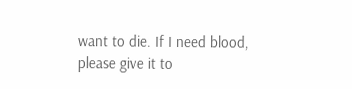want to die. If I need blood, please give it to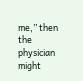me,” then the physician might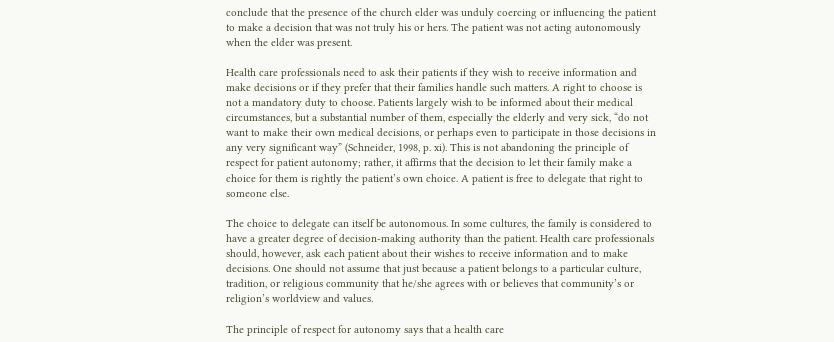conclude that the presence of the church elder was unduly coercing or influencing the patient to make a decision that was not truly his or hers. The patient was not acting autonomously when the elder was present.

Health care professionals need to ask their patients if they wish to receive information and make decisions or if they prefer that their families handle such matters. A right to choose is not a mandatory duty to choose. Patients largely wish to be informed about their medical circumstances, but a substantial number of them, especially the elderly and very sick, “do not want to make their own medical decisions, or perhaps even to participate in those decisions in any very significant way” (Schneider, 1998, p. xi). This is not abandoning the principle of respect for patient autonomy; rather, it affirms that the decision to let their family make a choice for them is rightly the patient’s own choice. A patient is free to delegate that right to someone else.

The choice to delegate can itself be autonomous. In some cultures, the family is considered to have a greater degree of decision-making authority than the patient. Health care professionals should, however, ask each patient about their wishes to receive information and to make decisions. One should not assume that just because a patient belongs to a particular culture, tradition, or religious community that he/she agrees with or believes that community’s or religion’s worldview and values.

The principle of respect for autonomy says that a health care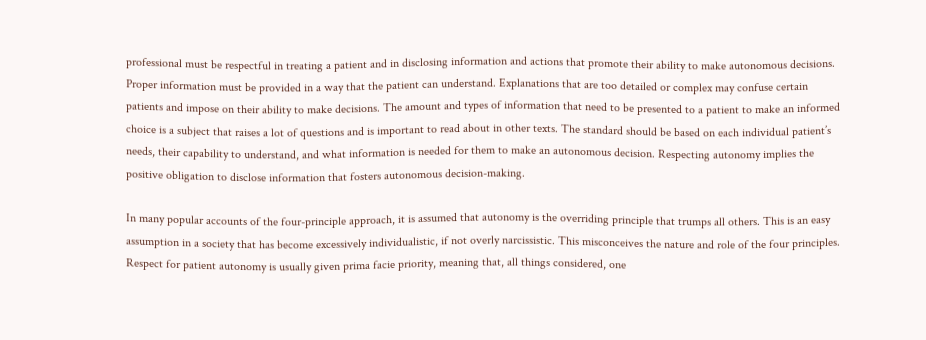professional must be respectful in treating a patient and in disclosing information and actions that promote their ability to make autonomous decisions. Proper information must be provided in a way that the patient can understand. Explanations that are too detailed or complex may confuse certain patients and impose on their ability to make decisions. The amount and types of information that need to be presented to a patient to make an informed choice is a subject that raises a lot of questions and is important to read about in other texts. The standard should be based on each individual patient’s needs, their capability to understand, and what information is needed for them to make an autonomous decision. Respecting autonomy implies the positive obligation to disclose information that fosters autonomous decision-making.

In many popular accounts of the four-principle approach, it is assumed that autonomy is the overriding principle that trumps all others. This is an easy assumption in a society that has become excessively individualistic, if not overly narcissistic. This misconceives the nature and role of the four principles. Respect for patient autonomy is usually given prima facie priority, meaning that, all things considered, one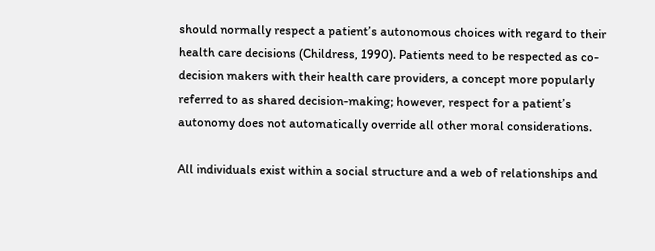should normally respect a patient’s autonomous choices with regard to their health care decisions (Childress, 1990). Patients need to be respected as co-decision makers with their health care providers, a concept more popularly referred to as shared decision-making; however, respect for a patient’s autonomy does not automatically override all other moral considerations.

All individuals exist within a social structure and a web of relationships and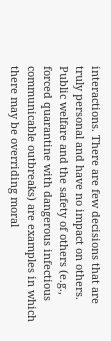interactions. There are few decisions that are truly personal and have no impact on others. Public welfare and the safety of others (e.g., forced quarantine with dangerous infectious communicable outbreaks) are examples in which there may be overriding moral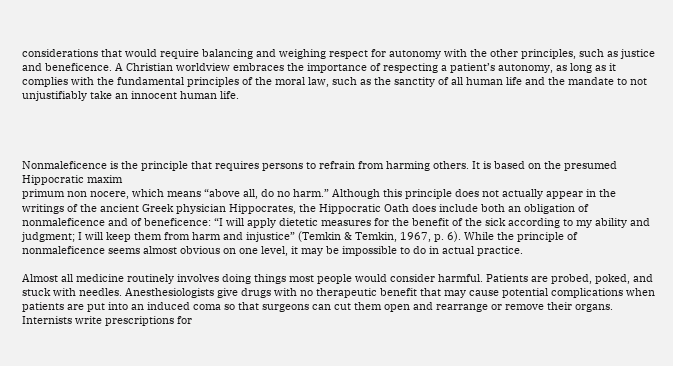considerations that would require balancing and weighing respect for autonomy with the other principles, such as justice and beneficence. A Christian worldview embraces the importance of respecting a patient’s autonomy, as long as it complies with the fundamental principles of the moral law, such as the sanctity of all human life and the mandate to not unjustifiably take an innocent human life.




Nonmaleficence is the principle that requires persons to refrain from harming others. It is based on the presumed Hippocratic maxim
primum non nocere, which means “above all, do no harm.” Although this principle does not actually appear in the writings of the ancient Greek physician Hippocrates, the Hippocratic Oath does include both an obligation of nonmaleficence and of beneficence: “I will apply dietetic measures for the benefit of the sick according to my ability and judgment; I will keep them from harm and injustice” (Temkin & Temkin, 1967, p. 6). While the principle of nonmaleficence seems almost obvious on one level, it may be impossible to do in actual practice.

Almost all medicine routinely involves doing things most people would consider harmful. Patients are probed, poked, and stuck with needles. Anesthesiologists give drugs with no therapeutic benefit that may cause potential complications when patients are put into an induced coma so that surgeons can cut them open and rearrange or remove their organs. Internists write prescriptions for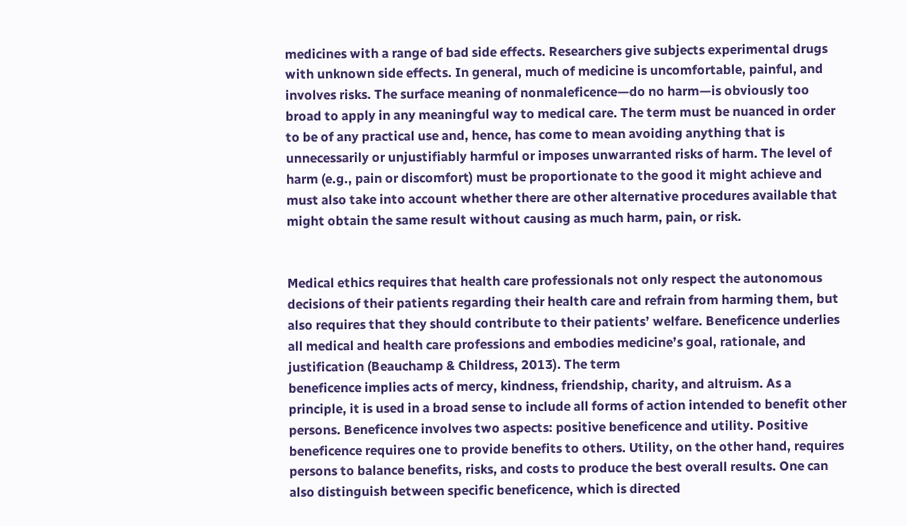medicines with a range of bad side effects. Researchers give subjects experimental drugs with unknown side effects. In general, much of medicine is uncomfortable, painful, and involves risks. The surface meaning of nonmaleficence—do no harm—is obviously too broad to apply in any meaningful way to medical care. The term must be nuanced in order to be of any practical use and, hence, has come to mean avoiding anything that is unnecessarily or unjustifiably harmful or imposes unwarranted risks of harm. The level of harm (e.g., pain or discomfort) must be proportionate to the good it might achieve and must also take into account whether there are other alternative procedures available that might obtain the same result without causing as much harm, pain, or risk.


Medical ethics requires that health care professionals not only respect the autonomous decisions of their patients regarding their health care and refrain from harming them, but also requires that they should contribute to their patients’ welfare. Beneficence underlies all medical and health care professions and embodies medicine’s goal, rationale, and justification (Beauchamp & Childress, 2013). The term
beneficence implies acts of mercy, kindness, friendship, charity, and altruism. As a principle, it is used in a broad sense to include all forms of action intended to benefit other persons. Beneficence involves two aspects: positive beneficence and utility. Positive beneficence requires one to provide benefits to others. Utility, on the other hand, requires persons to balance benefits, risks, and costs to produce the best overall results. One can also distinguish between specific beneficence, which is directed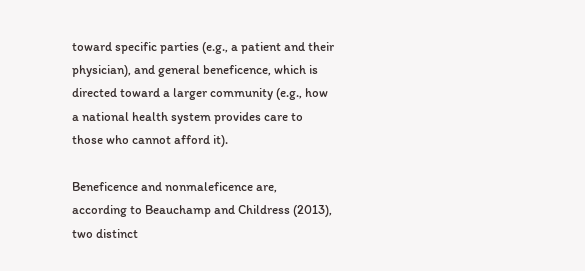toward specific parties (e.g., a patient and their physician), and general beneficence, which is directed toward a larger community (e.g., how a national health system provides care to those who cannot afford it).

Beneficence and nonmaleficence are, according to Beauchamp and Childress (2013), two distinct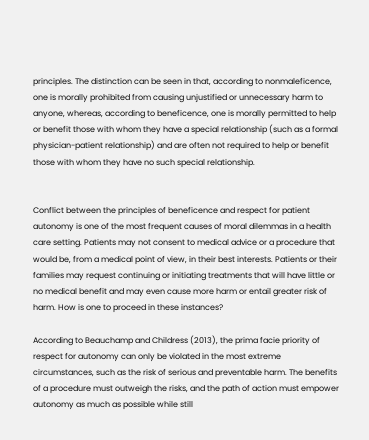principles. The distinction can be seen in that, according to nonmaleficence, one is morally prohibited from causing unjustified or unnecessary harm to anyone, whereas, according to beneficence, one is morally permitted to help or benefit those with whom they have a special relationship (such as a formal physician-patient relationship) and are often not required to help or benefit those with whom they have no such special relationship.


Conflict between the principles of beneficence and respect for patient autonomy is one of the most frequent causes of moral dilemmas in a health care setting. Patients may not consent to medical advice or a procedure that would be, from a medical point of view, in their best interests. Patients or their families may request continuing or initiating treatments that will have little or no medical benefit and may even cause more harm or entail greater risk of harm. How is one to proceed in these instances?

According to Beauchamp and Childress (2013), the prima facie priority of respect for autonomy can only be violated in the most extreme circumstances, such as the risk of serious and preventable harm. The benefits of a procedure must outweigh the risks, and the path of action must empower autonomy as much as possible while still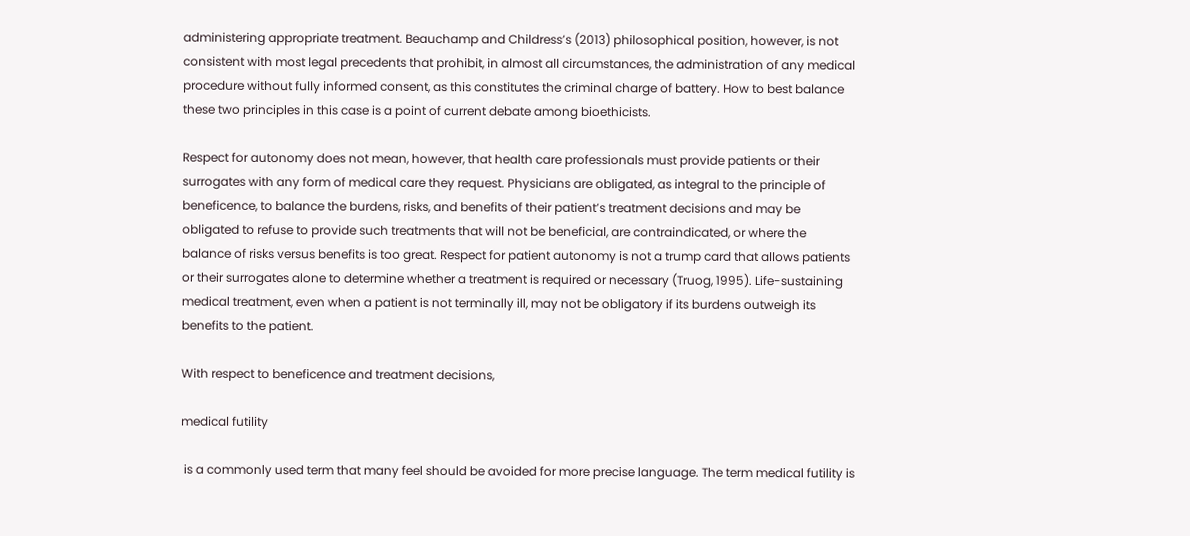administering appropriate treatment. Beauchamp and Childress’s (2013) philosophical position, however, is not consistent with most legal precedents that prohibit, in almost all circumstances, the administration of any medical procedure without fully informed consent, as this constitutes the criminal charge of battery. How to best balance these two principles in this case is a point of current debate among bioethicists.

Respect for autonomy does not mean, however, that health care professionals must provide patients or their surrogates with any form of medical care they request. Physicians are obligated, as integral to the principle of beneficence, to balance the burdens, risks, and benefits of their patient’s treatment decisions and may be obligated to refuse to provide such treatments that will not be beneficial, are contraindicated, or where the balance of risks versus benefits is too great. Respect for patient autonomy is not a trump card that allows patients or their surrogates alone to determine whether a treatment is required or necessary (Truog, 1995). Life-sustaining medical treatment, even when a patient is not terminally ill, may not be obligatory if its burdens outweigh its benefits to the patient.

With respect to beneficence and treatment decisions,

medical futility

 is a commonly used term that many feel should be avoided for more precise language. The term medical futility is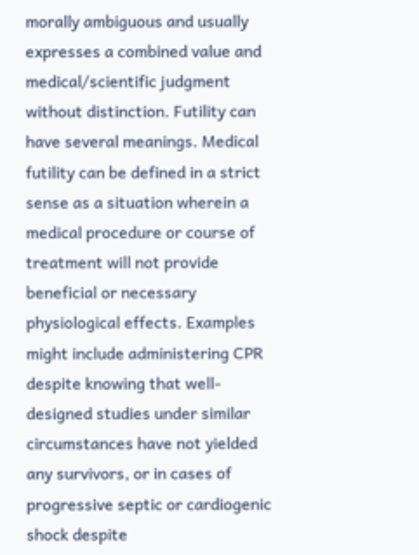morally ambiguous and usually expresses a combined value and medical/scientific judgment without distinction. Futility can have several meanings. Medical futility can be defined in a strict sense as a situation wherein a medical procedure or course of treatment will not provide beneficial or necessary physiological effects. Examples might include administering CPR despite knowing that well-designed studies under similar circumstances have not yielded any survivors, or in cases of progressive septic or cardiogenic shock despite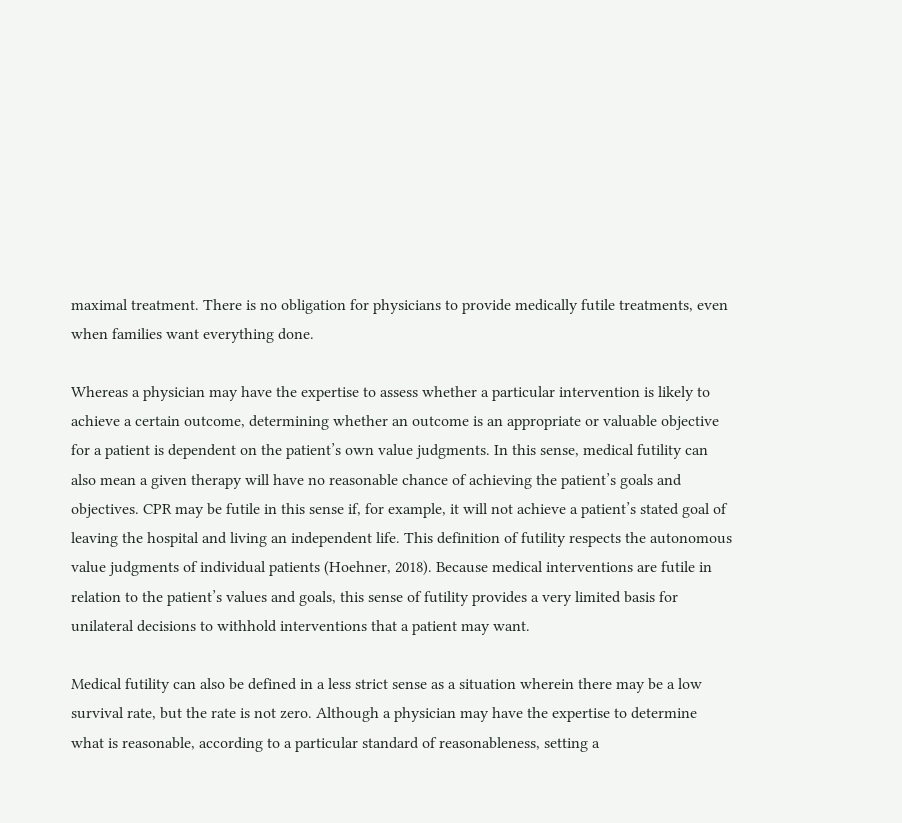maximal treatment. There is no obligation for physicians to provide medically futile treatments, even when families want everything done.

Whereas a physician may have the expertise to assess whether a particular intervention is likely to achieve a certain outcome, determining whether an outcome is an appropriate or valuable objective for a patient is dependent on the patient’s own value judgments. In this sense, medical futility can also mean a given therapy will have no reasonable chance of achieving the patient’s goals and objectives. CPR may be futile in this sense if, for example, it will not achieve a patient’s stated goal of leaving the hospital and living an independent life. This definition of futility respects the autonomous value judgments of individual patients (Hoehner, 2018). Because medical interventions are futile in relation to the patient’s values and goals, this sense of futility provides a very limited basis for unilateral decisions to withhold interventions that a patient may want.

Medical futility can also be defined in a less strict sense as a situation wherein there may be a low survival rate, but the rate is not zero. Although a physician may have the expertise to determine what is reasonable, according to a particular standard of reasonableness, setting a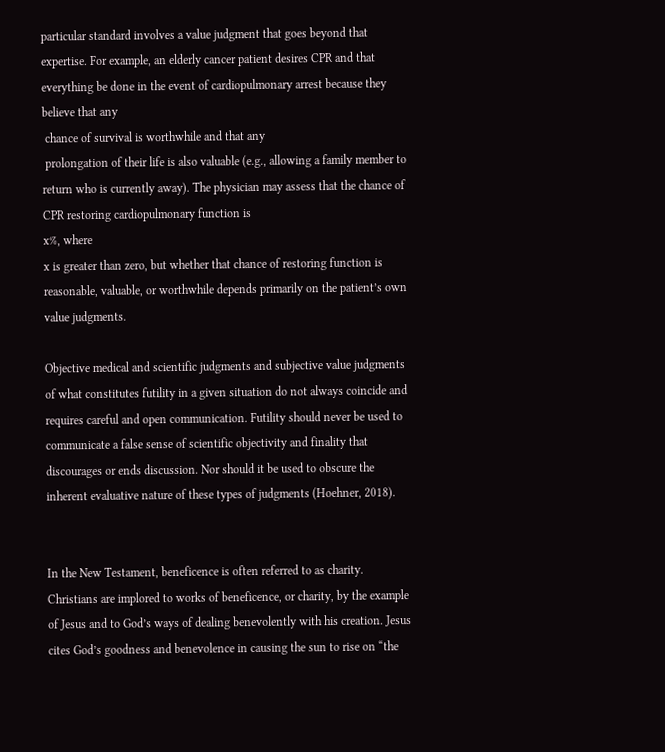particular standard involves a value judgment that goes beyond that expertise. For example, an elderly cancer patient desires CPR and that everything be done in the event of cardiopulmonary arrest because they believe that any
 chance of survival is worthwhile and that any
 prolongation of their life is also valuable (e.g., allowing a family member to return who is currently away). The physician may assess that the chance of CPR restoring cardiopulmonary function is
x%, where
x is greater than zero, but whether that chance of restoring function is reasonable, valuable, or worthwhile depends primarily on the patient’s own value judgments.

Objective medical and scientific judgments and subjective value judgments of what constitutes futility in a given situation do not always coincide and requires careful and open communication. Futility should never be used to communicate a false sense of scientific objectivity and finality that discourages or ends discussion. Nor should it be used to obscure the inherent evaluative nature of these types of judgments (Hoehner, 2018).


In the New Testament, beneficence is often referred to as charity. Christians are implored to works of beneficence, or charity, by the example of Jesus and to God’s ways of dealing benevolently with his creation. Jesus cites God’s goodness and benevolence in causing the sun to rise on “the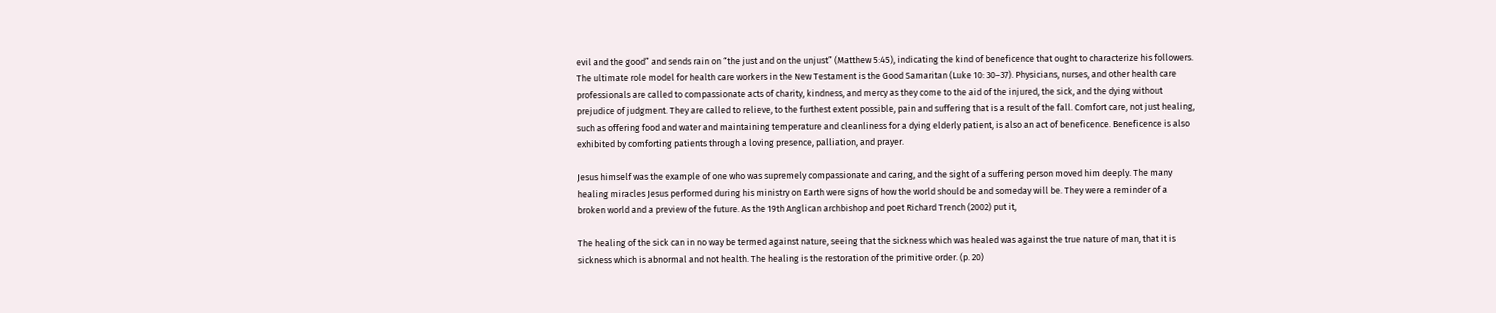evil and the good” and sends rain on “the just and on the unjust” (Matthew 5:45), indicating the kind of beneficence that ought to characterize his followers. The ultimate role model for health care workers in the New Testament is the Good Samaritan (Luke 10: 30–37). Physicians, nurses, and other health care professionals are called to compassionate acts of charity, kindness, and mercy as they come to the aid of the injured, the sick, and the dying without prejudice of judgment. They are called to relieve, to the furthest extent possible, pain and suffering that is a result of the fall. Comfort care, not just healing, such as offering food and water and maintaining temperature and cleanliness for a dying elderly patient, is also an act of beneficence. Beneficence is also exhibited by comforting patients through a loving presence, palliation, and prayer.

Jesus himself was the example of one who was supremely compassionate and caring, and the sight of a suffering person moved him deeply. The many healing miracles Jesus performed during his ministry on Earth were signs of how the world should be and someday will be. They were a reminder of a broken world and a preview of the future. As the 19th Anglican archbishop and poet Richard Trench (2002) put it,

The healing of the sick can in no way be termed against nature, seeing that the sickness which was healed was against the true nature of man, that it is sickness which is abnormal and not health. The healing is the restoration of the primitive order. (p. 20)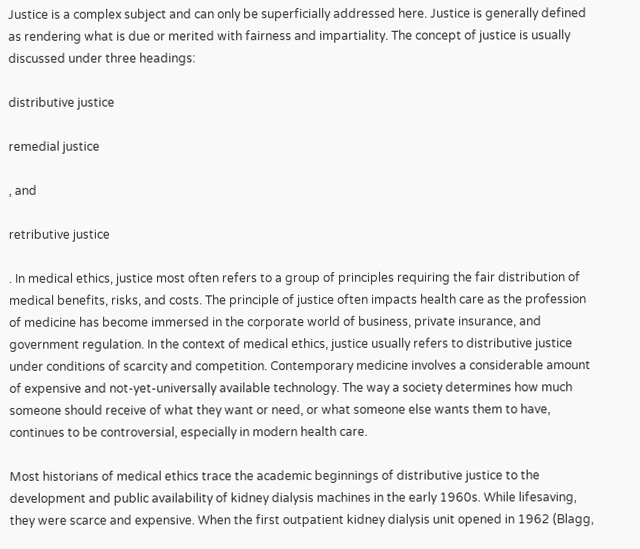Justice is a complex subject and can only be superficially addressed here. Justice is generally defined as rendering what is due or merited with fairness and impartiality. The concept of justice is usually discussed under three headings:

distributive justice

remedial justice

, and

retributive justice

. In medical ethics, justice most often refers to a group of principles requiring the fair distribution of medical benefits, risks, and costs. The principle of justice often impacts health care as the profession of medicine has become immersed in the corporate world of business, private insurance, and government regulation. In the context of medical ethics, justice usually refers to distributive justice under conditions of scarcity and competition. Contemporary medicine involves a considerable amount of expensive and not-yet-universally available technology. The way a society determines how much someone should receive of what they want or need, or what someone else wants them to have, continues to be controversial, especially in modern health care.

Most historians of medical ethics trace the academic beginnings of distributive justice to the development and public availability of kidney dialysis machines in the early 1960s. While lifesaving, they were scarce and expensive. When the first outpatient kidney dialysis unit opened in 1962 (Blagg,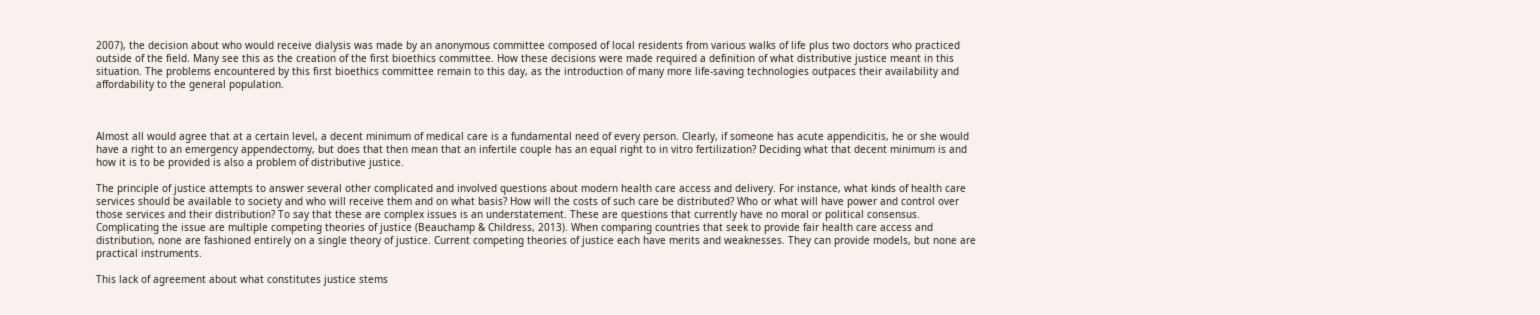2007), the decision about who would receive dialysis was made by an anonymous committee composed of local residents from various walks of life plus two doctors who practiced outside of the field. Many see this as the creation of the first bioethics committee. How these decisions were made required a definition of what distributive justice meant in this situation. The problems encountered by this first bioethics committee remain to this day, as the introduction of many more life-saving technologies outpaces their availability and affordability to the general population.



Almost all would agree that at a certain level, a decent minimum of medical care is a fundamental need of every person. Clearly, if someone has acute appendicitis, he or she would have a right to an emergency appendectomy, but does that then mean that an infertile couple has an equal right to in vitro fertilization? Deciding what that decent minimum is and how it is to be provided is also a problem of distributive justice.

The principle of justice attempts to answer several other complicated and involved questions about modern health care access and delivery. For instance, what kinds of health care services should be available to society and who will receive them and on what basis? How will the costs of such care be distributed? Who or what will have power and control over those services and their distribution? To say that these are complex issues is an understatement. These are questions that currently have no moral or political consensus. Complicating the issue are multiple competing theories of justice (Beauchamp & Childress, 2013). When comparing countries that seek to provide fair health care access and distribution, none are fashioned entirely on a single theory of justice. Current competing theories of justice each have merits and weaknesses. They can provide models, but none are practical instruments.

This lack of agreement about what constitutes justice stems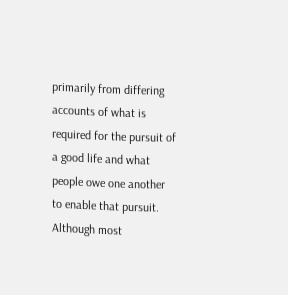primarily from differing accounts of what is required for the pursuit of a good life and what people owe one another to enable that pursuit. Although most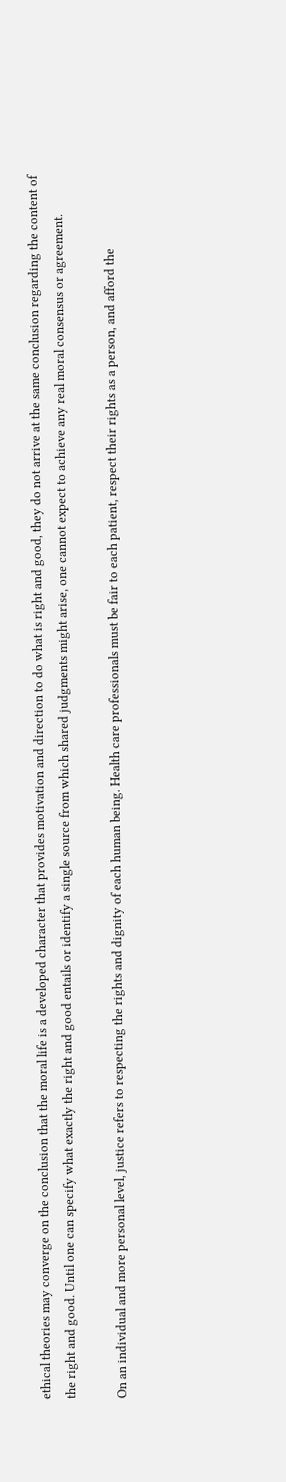ethical theories may converge on the conclusion that the moral life is a developed character that provides motivation and direction to do what is right and good, they do not arrive at the same conclusion regarding the content of the right and good. Until one can specify what exactly the right and good entails or identify a single source from which shared judgments might arise, one cannot expect to achieve any real moral consensus or agreement.

On an individual and more personal level, justice refers to respecting the rights and dignity of each human being. Health care professionals must be fair to each patient, respect their rights as a person, and afford the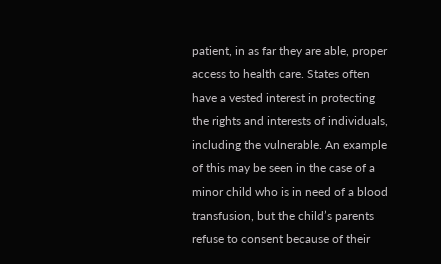patient, in as far they are able, proper access to health care. States often have a vested interest in protecting the rights and interests of individuals, including the vulnerable. An example of this may be seen in the case of a minor child who is in need of a blood transfusion, but the child’s parents refuse to consent because of their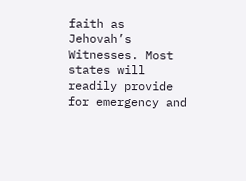faith as Jehovah’s Witnesses. Most states will readily provide for emergency and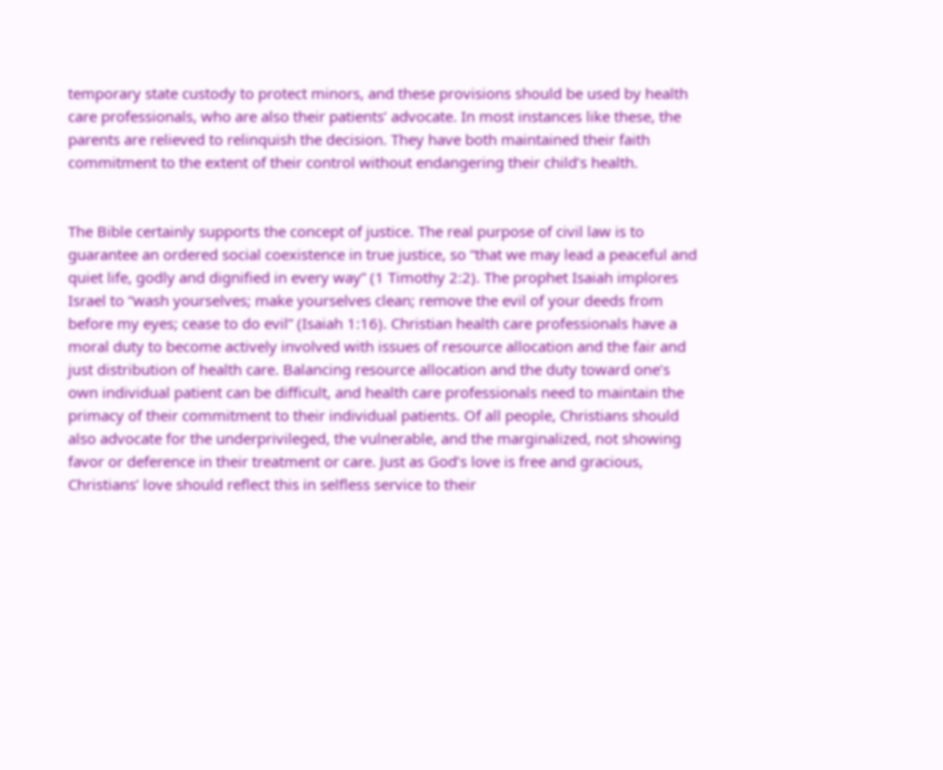temporary state custody to protect minors, and these provisions should be used by health care professionals, who are also their patients’ advocate. In most instances like these, the parents are relieved to relinquish the decision. They have both maintained their faith commitment to the extent of their control without endangering their child’s health.


The Bible certainly supports the concept of justice. The real purpose of civil law is to guarantee an ordered social coexistence in true justice, so “that we may lead a peaceful and quiet life, godly and dignified in every way” (1 Timothy 2:2). The prophet Isaiah implores Israel to “wash yourselves; make yourselves clean; remove the evil of your deeds from before my eyes; cease to do evil” (Isaiah 1:16). Christian health care professionals have a moral duty to become actively involved with issues of resource allocation and the fair and just distribution of health care. Balancing resource allocation and the duty toward one’s own individual patient can be difficult, and health care professionals need to maintain the primacy of their commitment to their individual patients. Of all people, Christians should also advocate for the underprivileged, the vulnerable, and the marginalized, not showing favor or deference in their treatment or care. Just as God’s love is free and gracious, Christians’ love should reflect this in selfless service to their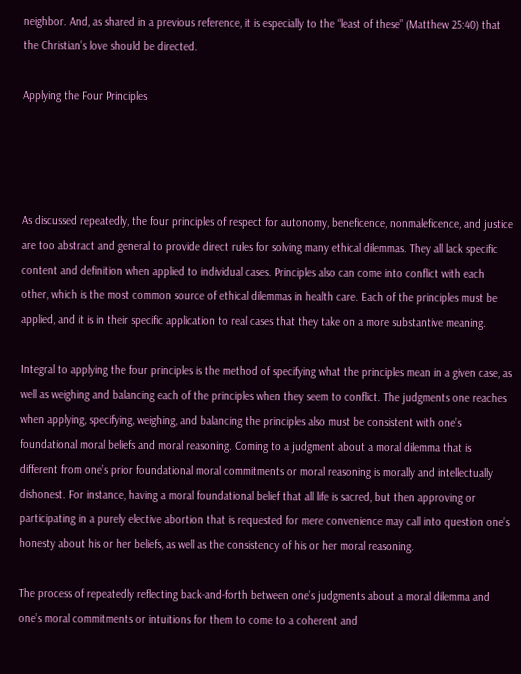neighbor. And, as shared in a previous reference, it is especially to the “least of these” (Matthew 25:40) that the Christian’s love should be directed.

Applying the Four Principles




As discussed repeatedly, the four principles of respect for autonomy, beneficence, nonmaleficence, and justice are too abstract and general to provide direct rules for solving many ethical dilemmas. They all lack specific content and definition when applied to individual cases. Principles also can come into conflict with each other, which is the most common source of ethical dilemmas in health care. Each of the principles must be applied, and it is in their specific application to real cases that they take on a more substantive meaning.

Integral to applying the four principles is the method of specifying what the principles mean in a given case, as well as weighing and balancing each of the principles when they seem to conflict. The judgments one reaches when applying, specifying, weighing, and balancing the principles also must be consistent with one’s foundational moral beliefs and moral reasoning. Coming to a judgment about a moral dilemma that is different from one’s prior foundational moral commitments or moral reasoning is morally and intellectually dishonest. For instance, having a moral foundational belief that all life is sacred, but then approving or participating in a purely elective abortion that is requested for mere convenience may call into question one’s honesty about his or her beliefs, as well as the consistency of his or her moral reasoning.

The process of repeatedly reflecting back-and-forth between one’s judgments about a moral dilemma and one’s moral commitments or intuitions for them to come to a coherent and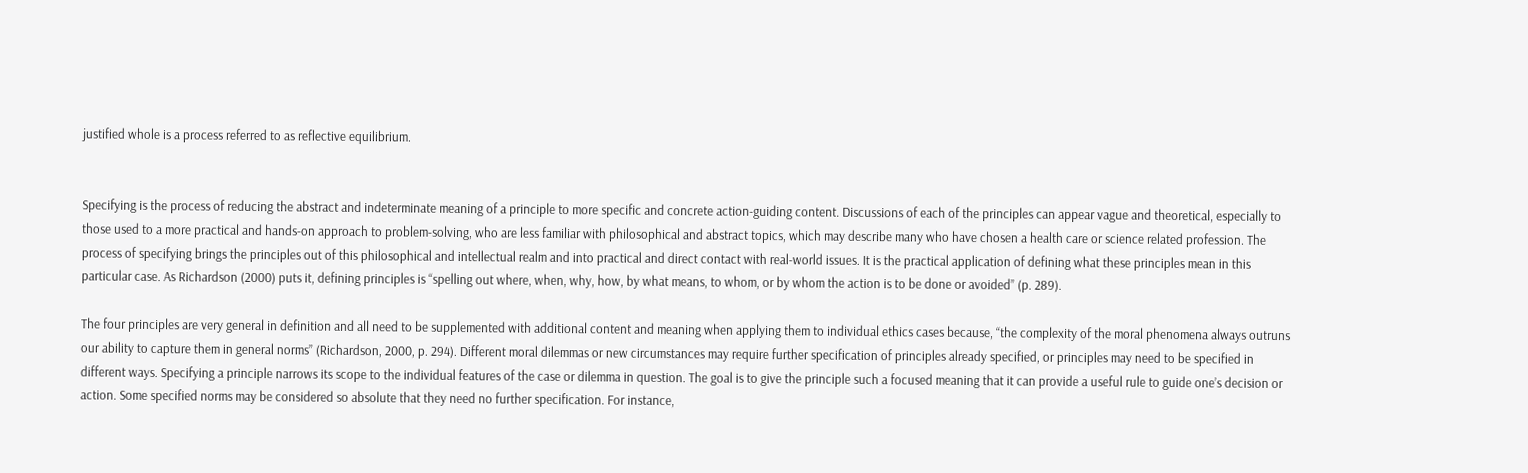justified whole is a process referred to as reflective equilibrium.


Specifying is the process of reducing the abstract and indeterminate meaning of a principle to more specific and concrete action-guiding content. Discussions of each of the principles can appear vague and theoretical, especially to those used to a more practical and hands-on approach to problem-solving, who are less familiar with philosophical and abstract topics, which may describe many who have chosen a health care or science related profession. The process of specifying brings the principles out of this philosophical and intellectual realm and into practical and direct contact with real-world issues. It is the practical application of defining what these principles mean in this particular case. As Richardson (2000) puts it, defining principles is “spelling out where, when, why, how, by what means, to whom, or by whom the action is to be done or avoided” (p. 289).

The four principles are very general in definition and all need to be supplemented with additional content and meaning when applying them to individual ethics cases because, “the complexity of the moral phenomena always outruns our ability to capture them in general norms” (Richardson, 2000, p. 294). Different moral dilemmas or new circumstances may require further specification of principles already specified, or principles may need to be specified in different ways. Specifying a principle narrows its scope to the individual features of the case or dilemma in question. The goal is to give the principle such a focused meaning that it can provide a useful rule to guide one’s decision or action. Some specified norms may be considered so absolute that they need no further specification. For instance,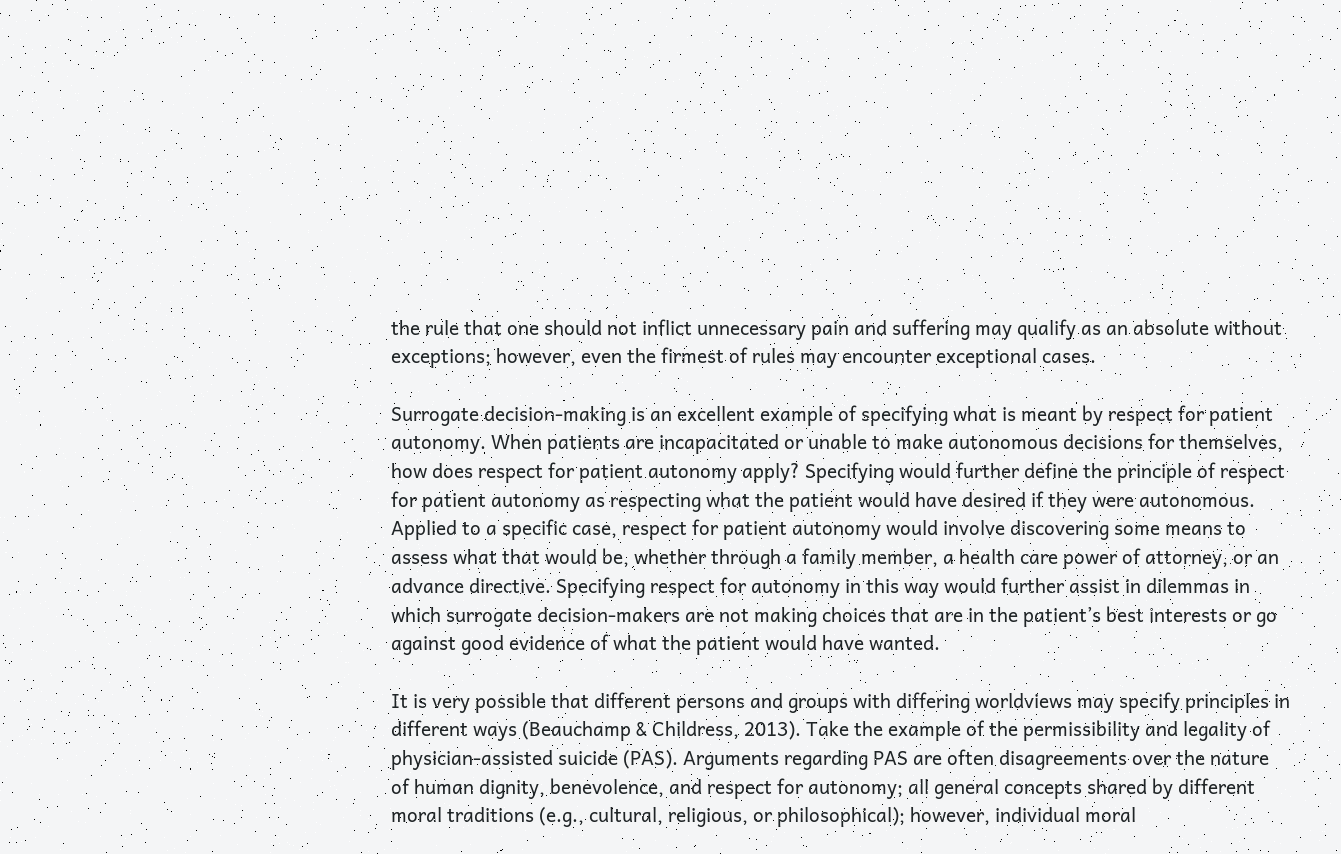the rule that one should not inflict unnecessary pain and suffering may qualify as an absolute without exceptions; however, even the firmest of rules may encounter exceptional cases.

Surrogate decision-making is an excellent example of specifying what is meant by respect for patient autonomy. When patients are incapacitated or unable to make autonomous decisions for themselves, how does respect for patient autonomy apply? Specifying would further define the principle of respect for patient autonomy as respecting what the patient would have desired if they were autonomous. Applied to a specific case, respect for patient autonomy would involve discovering some means to assess what that would be, whether through a family member, a health care power of attorney, or an advance directive. Specifying respect for autonomy in this way would further assist in dilemmas in which surrogate decision-makers are not making choices that are in the patient’s best interests or go against good evidence of what the patient would have wanted.

It is very possible that different persons and groups with differing worldviews may specify principles in different ways (Beauchamp & Childress, 2013). Take the example of the permissibility and legality of physician-assisted suicide (PAS). Arguments regarding PAS are often disagreements over the nature of human dignity, benevolence, and respect for autonomy; all general concepts shared by different moral traditions (e.g., cultural, religious, or philosophical); however, individual moral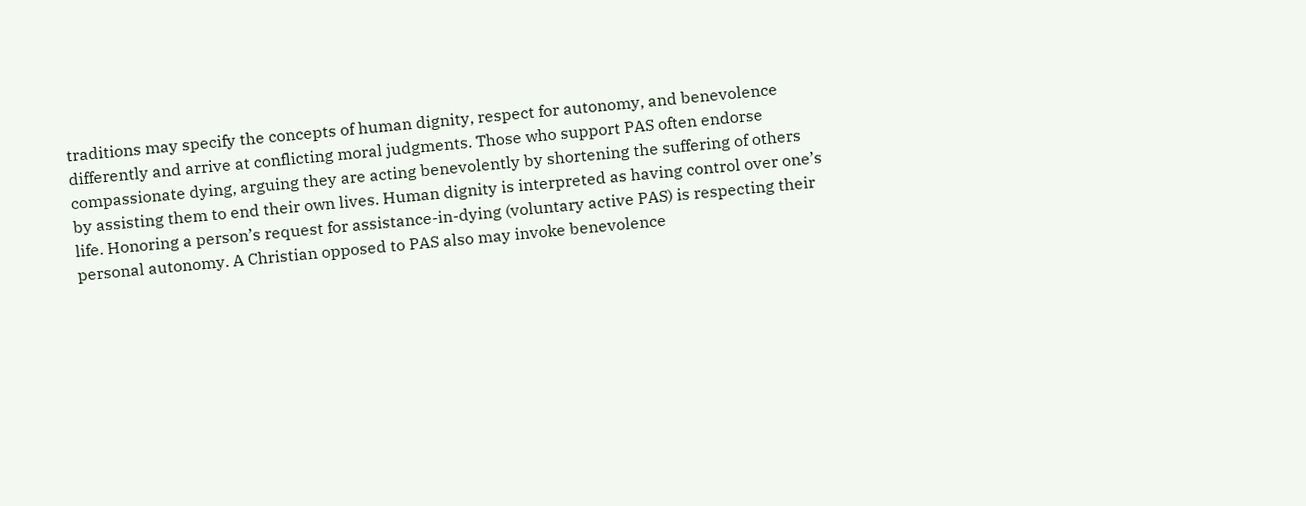traditions may specify the concepts of human dignity, respect for autonomy, and benevolence differently and arrive at conflicting moral judgments. Those who support PAS often endorse compassionate dying, arguing they are acting benevolently by shortening the suffering of others by assisting them to end their own lives. Human dignity is interpreted as having control over one’s life. Honoring a person’s request for assistance-in-dying (voluntary active PAS) is respecting their personal autonomy. A Christian opposed to PAS also may invoke benevolence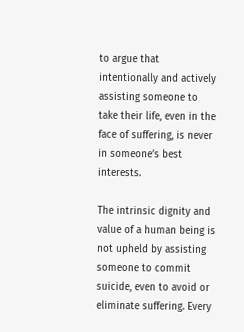to argue that intentionally and actively assisting someone to take their life, even in the face of suffering, is never in someone’s best interests.

The intrinsic dignity and value of a human being is not upheld by assisting someone to commit suicide, even to avoid or eliminate suffering. Every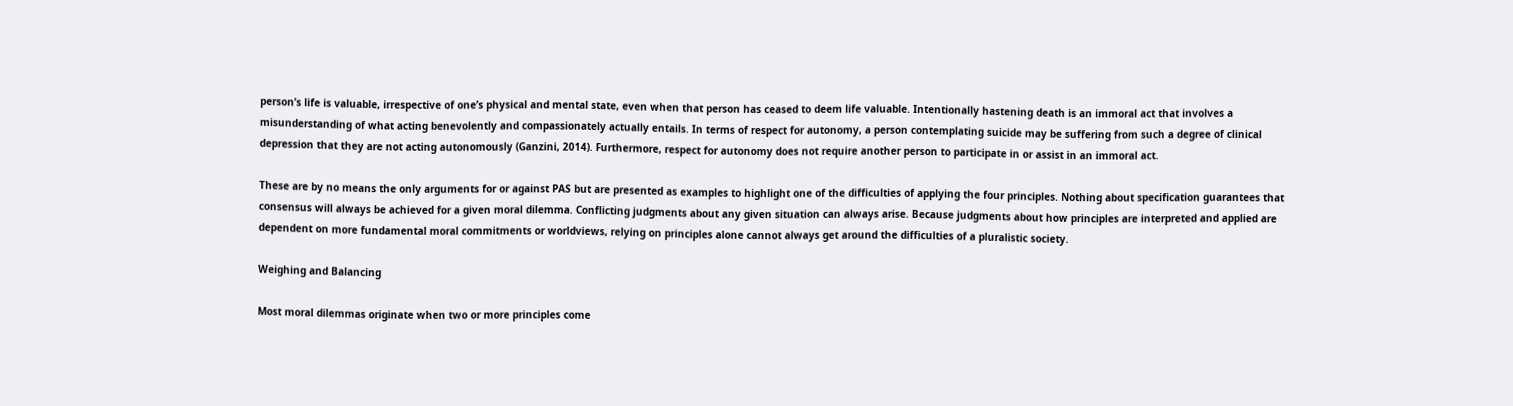person’s life is valuable, irrespective of one’s physical and mental state, even when that person has ceased to deem life valuable. Intentionally hastening death is an immoral act that involves a misunderstanding of what acting benevolently and compassionately actually entails. In terms of respect for autonomy, a person contemplating suicide may be suffering from such a degree of clinical depression that they are not acting autonomously (Ganzini, 2014). Furthermore, respect for autonomy does not require another person to participate in or assist in an immoral act.

These are by no means the only arguments for or against PAS but are presented as examples to highlight one of the difficulties of applying the four principles. Nothing about specification guarantees that consensus will always be achieved for a given moral dilemma. Conflicting judgments about any given situation can always arise. Because judgments about how principles are interpreted and applied are dependent on more fundamental moral commitments or worldviews, relying on principles alone cannot always get around the difficulties of a pluralistic society.

Weighing and Balancing

Most moral dilemmas originate when two or more principles come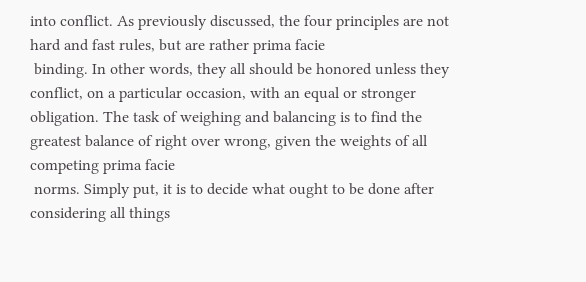into conflict. As previously discussed, the four principles are not hard and fast rules, but are rather prima facie
 binding. In other words, they all should be honored unless they conflict, on a particular occasion, with an equal or stronger obligation. The task of weighing and balancing is to find the greatest balance of right over wrong, given the weights of all competing prima facie
 norms. Simply put, it is to decide what ought to be done after considering all things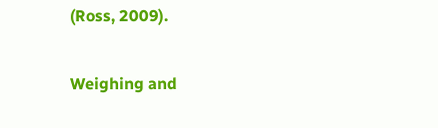(Ross, 2009).

Weighing and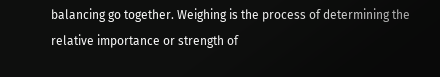balancing go together. Weighing is the process of determining the relative importance or strength of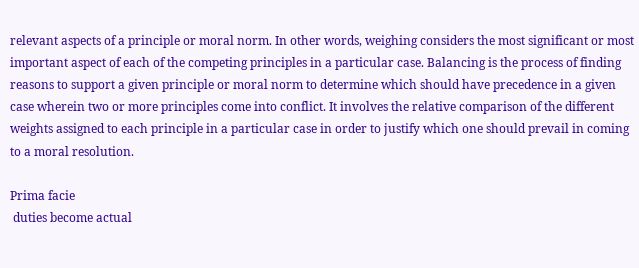relevant aspects of a principle or moral norm. In other words, weighing considers the most significant or most important aspect of each of the competing principles in a particular case. Balancing is the process of finding reasons to support a given principle or moral norm to determine which should have precedence in a given case wherein two or more principles come into conflict. It involves the relative comparison of the different weights assigned to each principle in a particular case in order to justify which one should prevail in coming to a moral resolution.

Prima facie
 duties become actual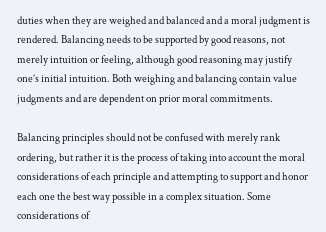duties when they are weighed and balanced and a moral judgment is rendered. Balancing needs to be supported by good reasons, not merely intuition or feeling, although good reasoning may justify one’s initial intuition. Both weighing and balancing contain value judgments and are dependent on prior moral commitments.

Balancing principles should not be confused with merely rank ordering, but rather it is the process of taking into account the moral considerations of each principle and attempting to support and honor each one the best way possible in a complex situation. Some considerations of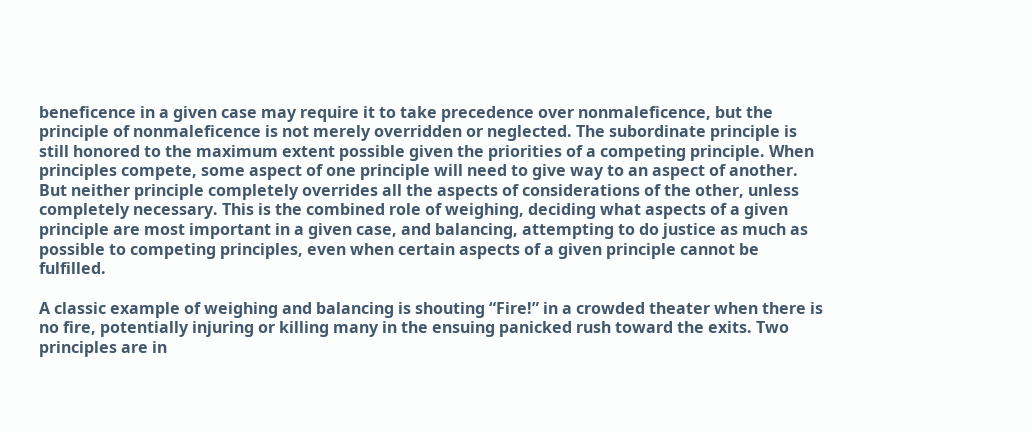beneficence in a given case may require it to take precedence over nonmaleficence, but the principle of nonmaleficence is not merely overridden or neglected. The subordinate principle is still honored to the maximum extent possible given the priorities of a competing principle. When principles compete, some aspect of one principle will need to give way to an aspect of another. But neither principle completely overrides all the aspects of considerations of the other, unless completely necessary. This is the combined role of weighing, deciding what aspects of a given principle are most important in a given case, and balancing, attempting to do justice as much as possible to competing principles, even when certain aspects of a given principle cannot be fulfilled.

A classic example of weighing and balancing is shouting “Fire!” in a crowded theater when there is no fire, potentially injuring or killing many in the ensuing panicked rush toward the exits. Two principles are in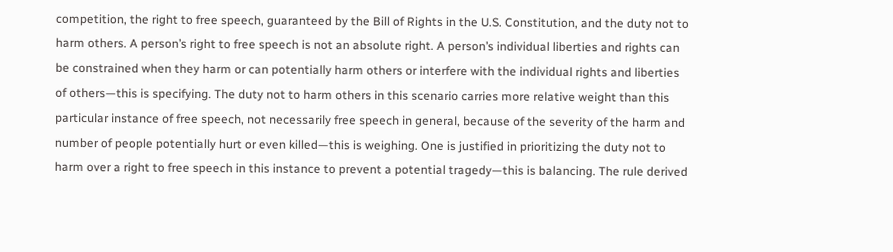competition, the right to free speech, guaranteed by the Bill of Rights in the U.S. Constitution, and the duty not to harm others. A person’s right to free speech is not an absolute right. A person’s individual liberties and rights can be constrained when they harm or can potentially harm others or interfere with the individual rights and liberties of others—this is specifying. The duty not to harm others in this scenario carries more relative weight than this particular instance of free speech, not necessarily free speech in general, because of the severity of the harm and number of people potentially hurt or even killed—this is weighing. One is justified in prioritizing the duty not to harm over a right to free speech in this instance to prevent a potential tragedy—this is balancing. The rule derived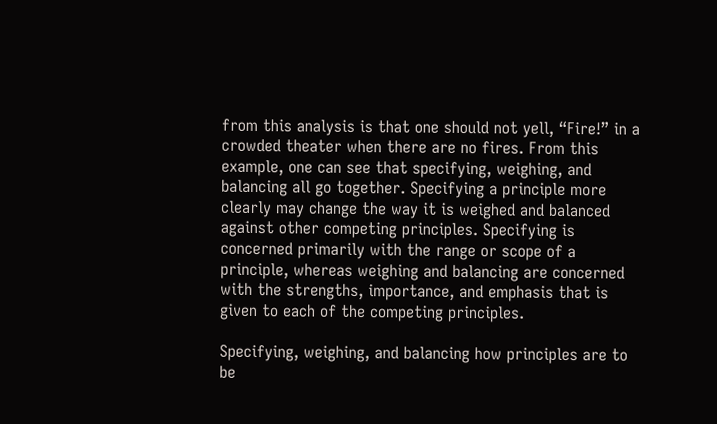from this analysis is that one should not yell, “Fire!” in a crowded theater when there are no fires. From this example, one can see that specifying, weighing, and balancing all go together. Specifying a principle more clearly may change the way it is weighed and balanced against other competing principles. Specifying is concerned primarily with the range or scope of a principle, whereas weighing and balancing are concerned with the strengths, importance, and emphasis that is given to each of the competing principles.

Specifying, weighing, and balancing how principles are to be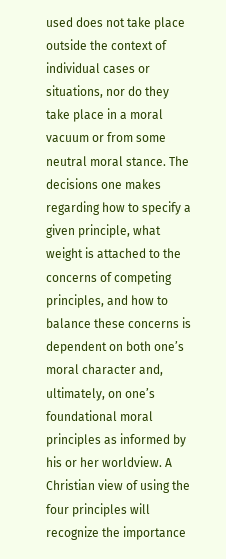used does not take place outside the context of individual cases or situations, nor do they take place in a moral vacuum or from some neutral moral stance. The decisions one makes regarding how to specify a given principle, what weight is attached to the concerns of competing principles, and how to balance these concerns is dependent on both one’s moral character and, ultimately, on one’s foundational moral principles as informed by his or her worldview. A Christian view of using the four principles will recognize the importance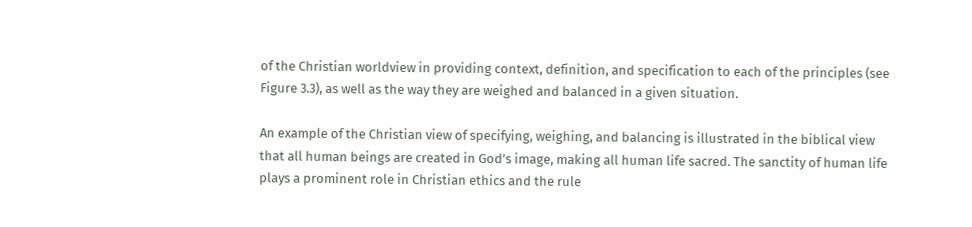of the Christian worldview in providing context, definition, and specification to each of the principles (see Figure 3.3), as well as the way they are weighed and balanced in a given situation.

An example of the Christian view of specifying, weighing, and balancing is illustrated in the biblical view that all human beings are created in God’s image, making all human life sacred. The sanctity of human life plays a prominent role in Christian ethics and the rule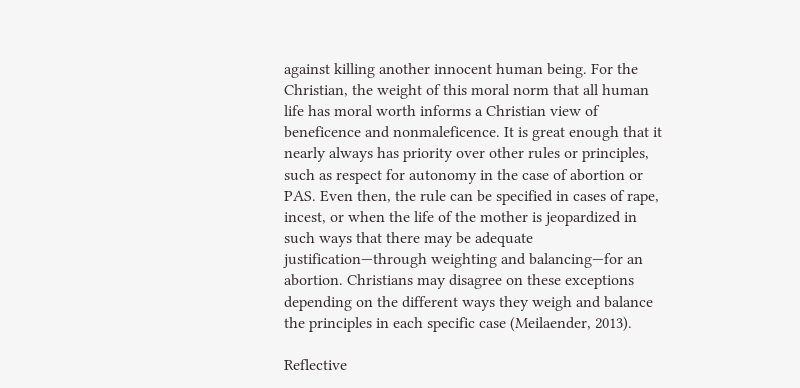against killing another innocent human being. For the Christian, the weight of this moral norm that all human life has moral worth informs a Christian view of beneficence and nonmaleficence. It is great enough that it nearly always has priority over other rules or principles, such as respect for autonomy in the case of abortion or PAS. Even then, the rule can be specified in cases of rape, incest, or when the life of the mother is jeopardized in such ways that there may be adequate justification—through weighting and balancing—for an abortion. Christians may disagree on these exceptions depending on the different ways they weigh and balance the principles in each specific case (Meilaender, 2013).

Reflective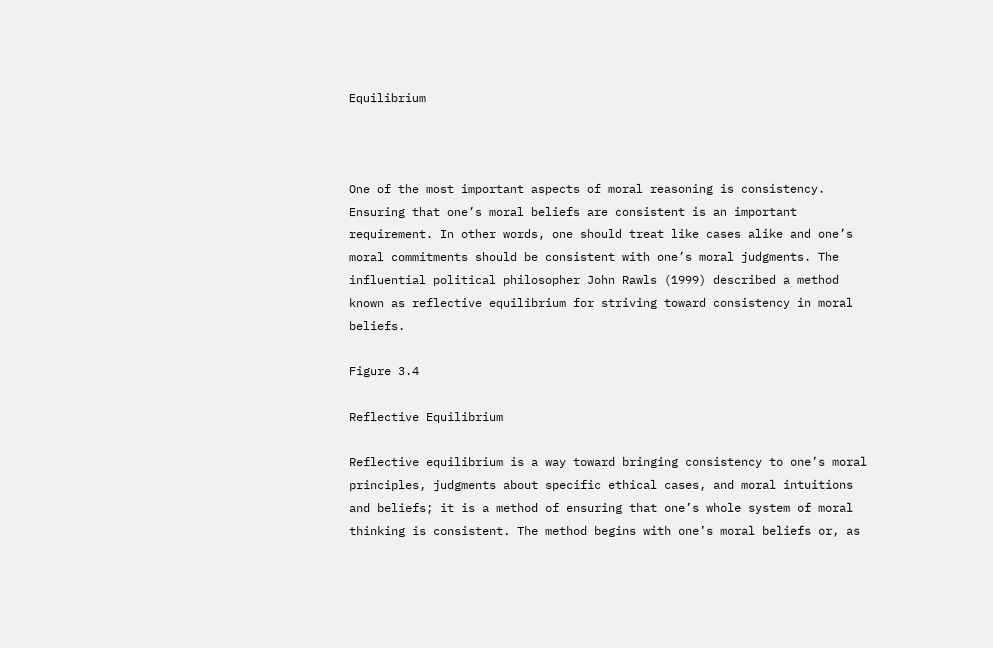Equilibrium



One of the most important aspects of moral reasoning is consistency. Ensuring that one’s moral beliefs are consistent is an important requirement. In other words, one should treat like cases alike and one’s moral commitments should be consistent with one’s moral judgments. The influential political philosopher John Rawls (1999) described a method known as reflective equilibrium for striving toward consistency in moral beliefs.

Figure 3.4

Reflective Equilibrium

Reflective equilibrium is a way toward bringing consistency to one’s moral principles, judgments about specific ethical cases, and moral intuitions and beliefs; it is a method of ensuring that one’s whole system of moral thinking is consistent. The method begins with one’s moral beliefs or, as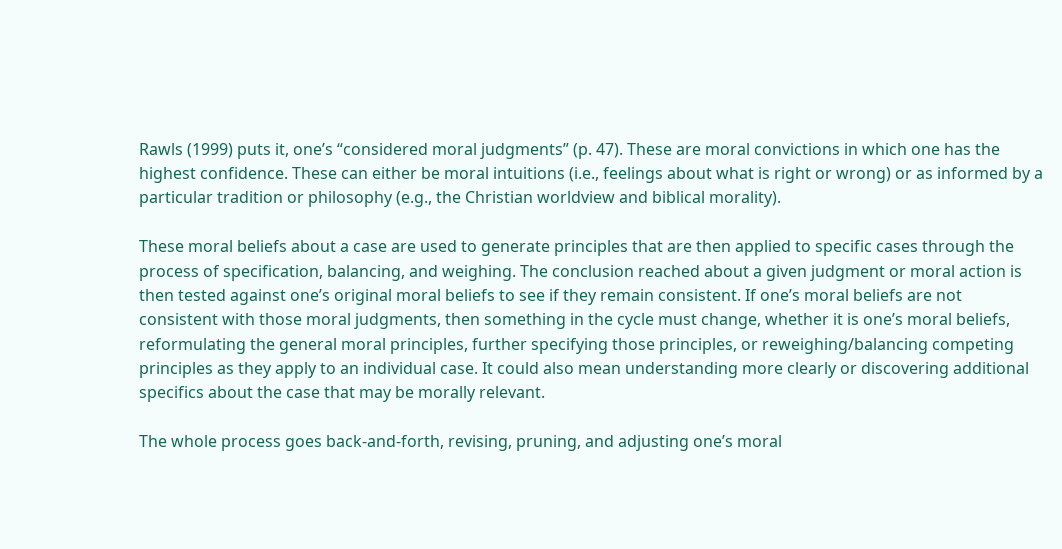Rawls (1999) puts it, one’s “considered moral judgments” (p. 47). These are moral convictions in which one has the highest confidence. These can either be moral intuitions (i.e., feelings about what is right or wrong) or as informed by a particular tradition or philosophy (e.g., the Christian worldview and biblical morality).

These moral beliefs about a case are used to generate principles that are then applied to specific cases through the process of specification, balancing, and weighing. The conclusion reached about a given judgment or moral action is then tested against one’s original moral beliefs to see if they remain consistent. If one’s moral beliefs are not consistent with those moral judgments, then something in the cycle must change, whether it is one’s moral beliefs, reformulating the general moral principles, further specifying those principles, or reweighing/balancing competing principles as they apply to an individual case. It could also mean understanding more clearly or discovering additional specifics about the case that may be morally relevant.

The whole process goes back-and-forth, revising, pruning, and adjusting one’s moral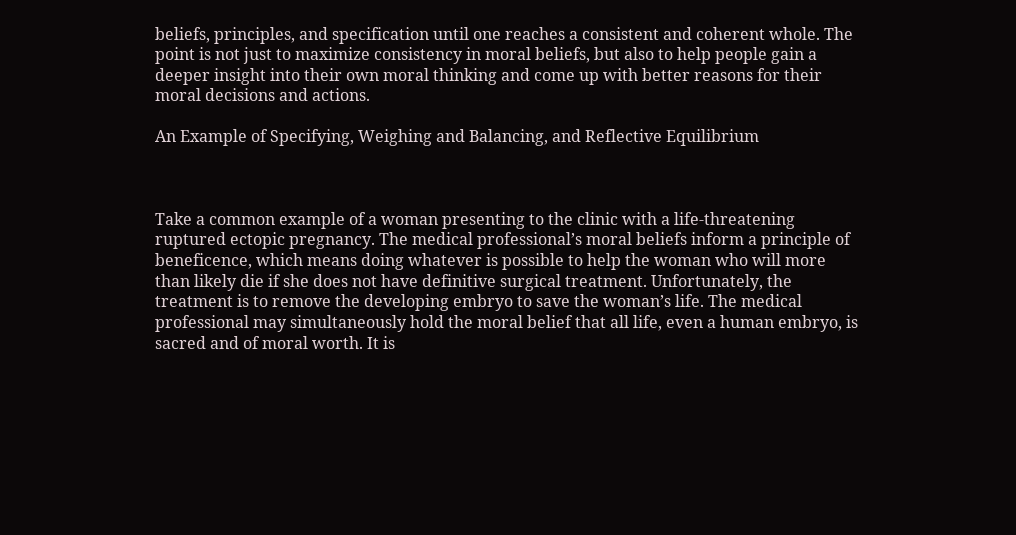beliefs, principles, and specification until one reaches a consistent and coherent whole. The point is not just to maximize consistency in moral beliefs, but also to help people gain a deeper insight into their own moral thinking and come up with better reasons for their moral decisions and actions.

An Example of Specifying, Weighing and Balancing, and Reflective Equilibrium



Take a common example of a woman presenting to the clinic with a life-threatening ruptured ectopic pregnancy. The medical professional’s moral beliefs inform a principle of beneficence, which means doing whatever is possible to help the woman who will more than likely die if she does not have definitive surgical treatment. Unfortunately, the treatment is to remove the developing embryo to save the woman’s life. The medical professional may simultaneously hold the moral belief that all life, even a human embryo, is sacred and of moral worth. It is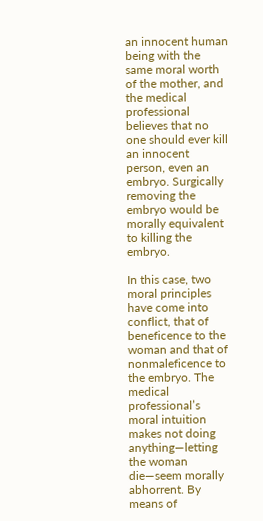an innocent human being with the same moral worth of the mother, and the medical professional believes that no one should ever kill an innocent person, even an embryo. Surgically removing the embryo would be morally equivalent to killing the embryo.

In this case, two moral principles have come into conflict, that of beneficence to the woman and that of nonmaleficence to the embryo. The medical professional’s moral intuition makes not doing anything—letting the woman die—seem morally abhorrent. By means of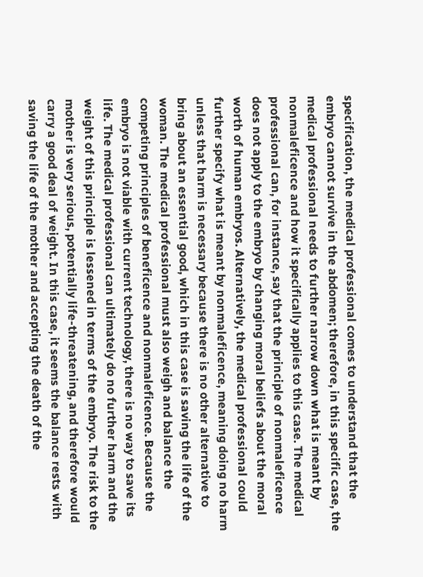specification, the medical professional comes to understand that the embryo cannot survive in the abdomen; therefore, in this specific case, the medical professional needs to further narrow down what is meant by nonmaleficence and how it specifically applies to this case. The medical professional can, for instance, say that the principle of nonmaleficence does not apply to the embryo by changing moral beliefs about the moral worth of human embryos. Alternatively, the medical professional could further specify what is meant by nonmaleficence, meaning doing no harm unless that harm is necessary because there is no other alternative to bring about an essential good, which in this case is saving the life of the woman. The medical professional must also weigh and balance the competing principles of beneficence and nonmaleficence. Because the embryo is not viable with current technology, there is no way to save its life. The medical professional can ultimately do no further harm and the weight of this principle is lessened in terms of the embryo. The risk to the mother is very serious, potentially life-threatening, and therefore would carry a good deal of weight. In this case, it seems the balance rests with saving the life of the mother and accepting the death of the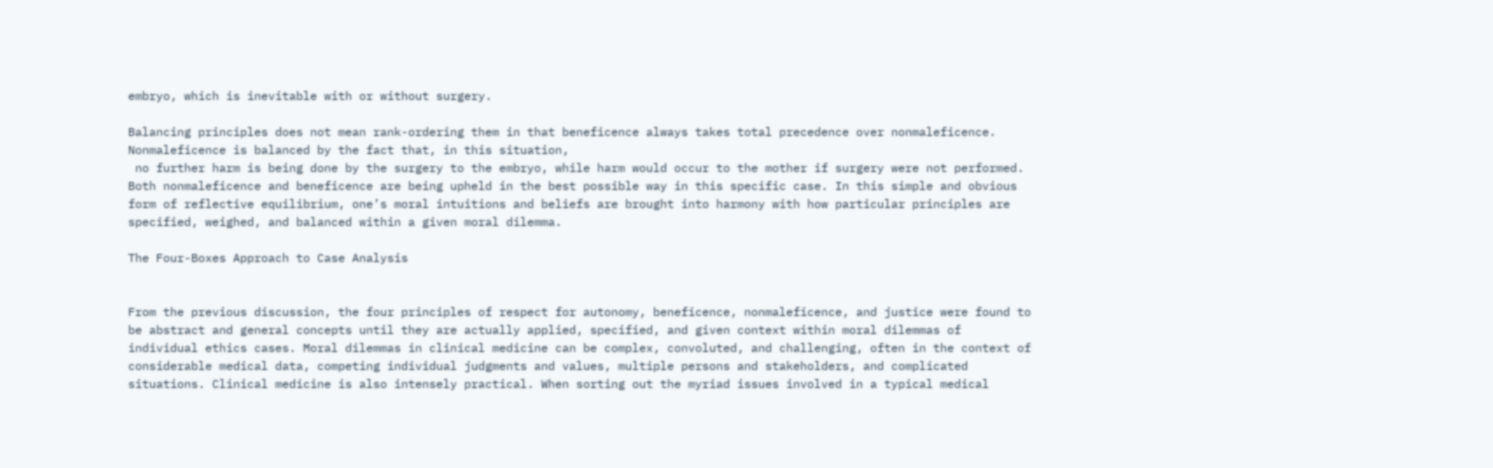embryo, which is inevitable with or without surgery.

Balancing principles does not mean rank-ordering them in that beneficence always takes total precedence over nonmaleficence. Nonmaleficence is balanced by the fact that, in this situation,
 no further harm is being done by the surgery to the embryo, while harm would occur to the mother if surgery were not performed. Both nonmaleficence and beneficence are being upheld in the best possible way in this specific case. In this simple and obvious form of reflective equilibrium, one’s moral intuitions and beliefs are brought into harmony with how particular principles are specified, weighed, and balanced within a given moral dilemma.

The Four-Boxes Approach to Case Analysis


From the previous discussion, the four principles of respect for autonomy, beneficence, nonmaleficence, and justice were found to be abstract and general concepts until they are actually applied, specified, and given context within moral dilemmas of individual ethics cases. Moral dilemmas in clinical medicine can be complex, convoluted, and challenging, often in the context of considerable medical data, competing individual judgments and values, multiple persons and stakeholders, and complicated situations. Clinical medicine is also intensely practical. When sorting out the myriad issues involved in a typical medical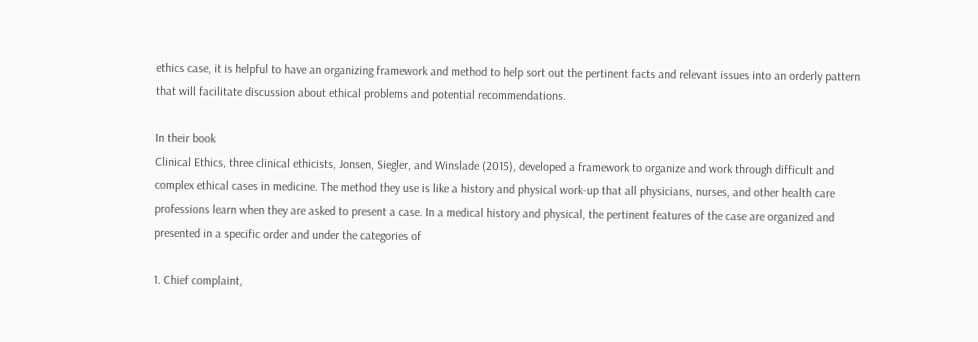ethics case, it is helpful to have an organizing framework and method to help sort out the pertinent facts and relevant issues into an orderly pattern that will facilitate discussion about ethical problems and potential recommendations.

In their book
Clinical Ethics, three clinical ethicists, Jonsen, Siegler, and Winslade (2015), developed a framework to organize and work through difficult and complex ethical cases in medicine. The method they use is like a history and physical work-up that all physicians, nurses, and other health care professions learn when they are asked to present a case. In a medical history and physical, the pertinent features of the case are organized and presented in a specific order and under the categories of

1. Chief complaint,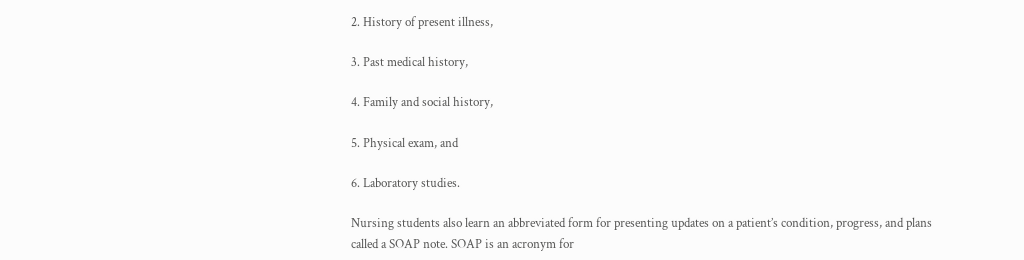2. History of present illness,

3. Past medical history,

4. Family and social history,

5. Physical exam, and

6. Laboratory studies.

Nursing students also learn an abbreviated form for presenting updates on a patient’s condition, progress, and plans called a SOAP note. SOAP is an acronym for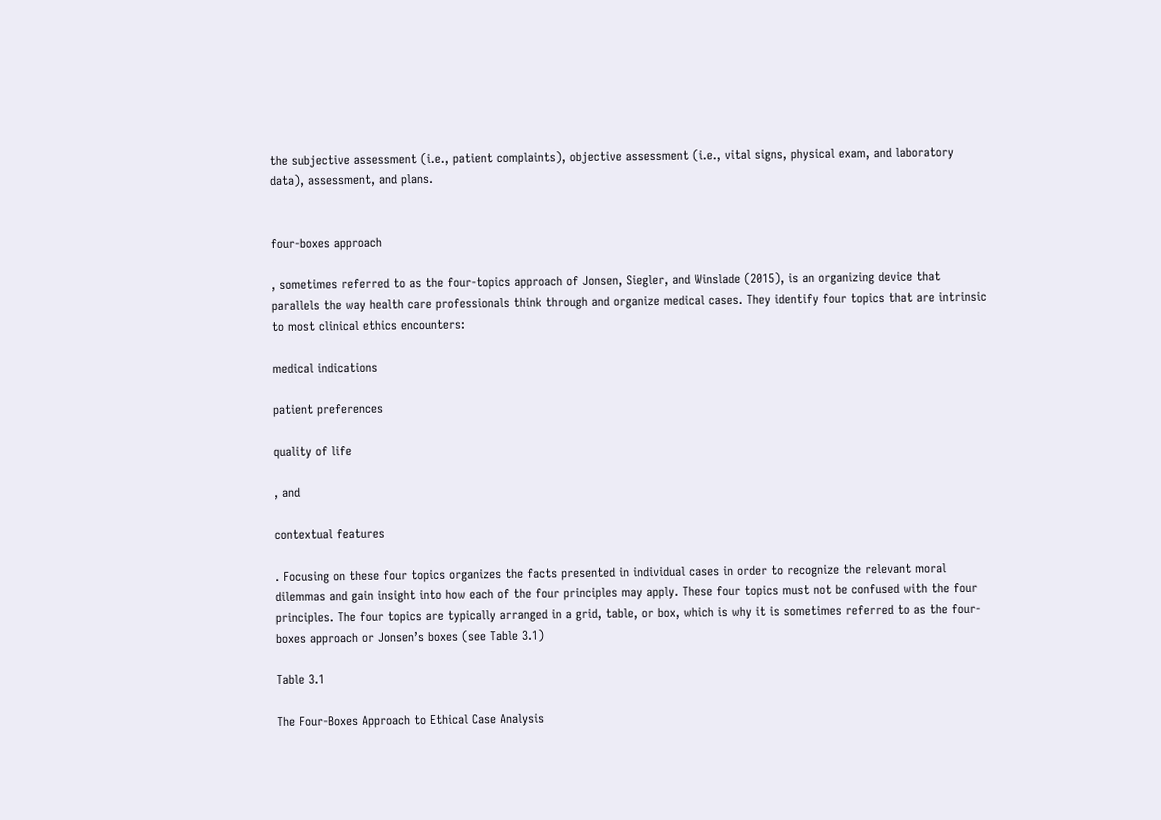the subjective assessment (i.e., patient complaints), objective assessment (i.e., vital signs, physical exam, and laboratory data), assessment, and plans.


four-boxes approach

, sometimes referred to as the four-topics approach of Jonsen, Siegler, and Winslade (2015), is an organizing device that parallels the way health care professionals think through and organize medical cases. They identify four topics that are intrinsic to most clinical ethics encounters:

medical indications

patient preferences

quality of life

, and

contextual features

. Focusing on these four topics organizes the facts presented in individual cases in order to recognize the relevant moral dilemmas and gain insight into how each of the four principles may apply. These four topics must not be confused with the four principles. The four topics are typically arranged in a grid, table, or box, which is why it is sometimes referred to as the four-boxes approach or Jonsen’s boxes (see Table 3.1)

Table 3.1

The Four-Boxes Approach to Ethical Case Analysis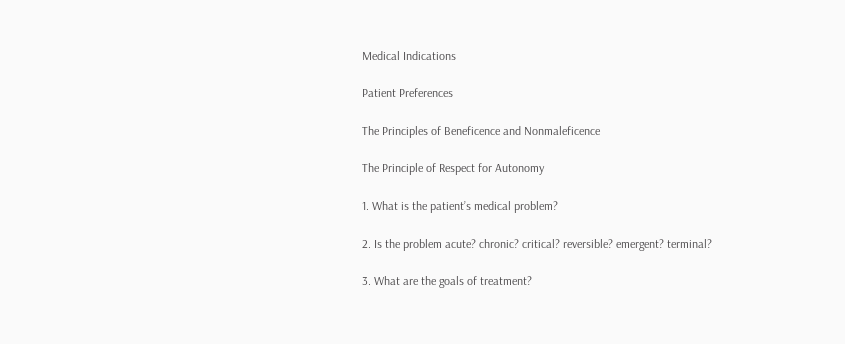Medical Indications

Patient Preferences

The Principles of Beneficence and Nonmaleficence

The Principle of Respect for Autonomy

1. What is the patient’s medical problem?

2. Is the problem acute? chronic? critical? reversible? emergent? terminal?

3. What are the goals of treatment?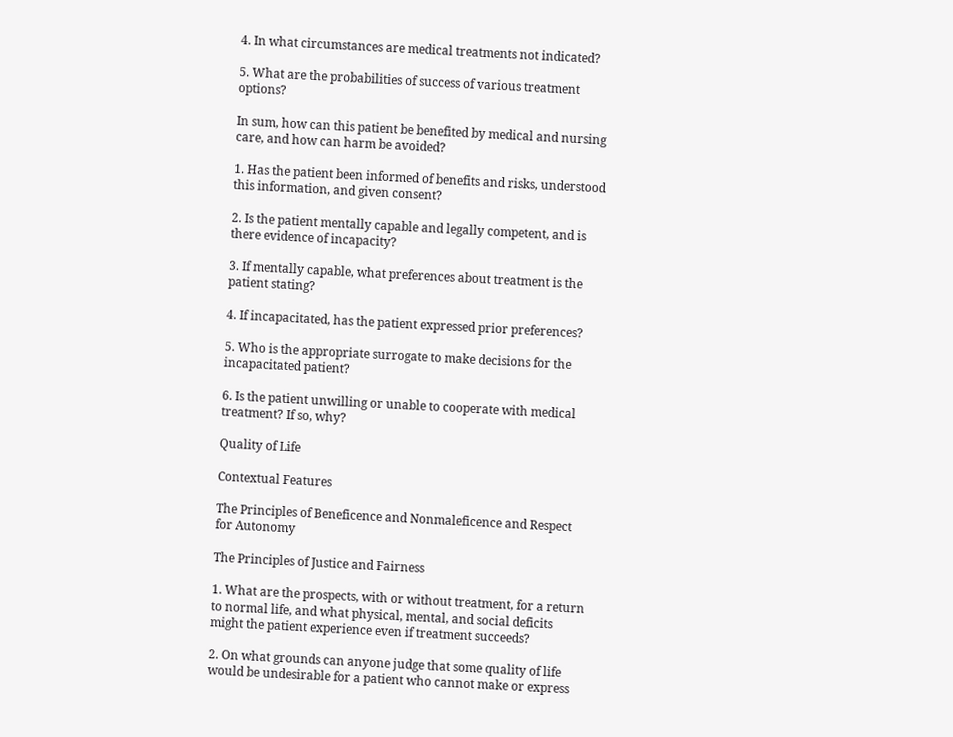4. In what circumstances are medical treatments not indicated?

5. What are the probabilities of success of various treatment options?

In sum, how can this patient be benefited by medical and nursing care, and how can harm be avoided?

1. Has the patient been informed of benefits and risks, understood this information, and given consent?

2. Is the patient mentally capable and legally competent, and is there evidence of incapacity?

3. If mentally capable, what preferences about treatment is the patient stating?

4. If incapacitated, has the patient expressed prior preferences?

5. Who is the appropriate surrogate to make decisions for the incapacitated patient?

6. Is the patient unwilling or unable to cooperate with medical treatment? If so, why?

Quality of Life

Contextual Features

The Principles of Beneficence and Nonmaleficence and Respect for Autonomy

The Principles of Justice and Fairness

1. What are the prospects, with or without treatment, for a return to normal life, and what physical, mental, and social deficits might the patient experience even if treatment succeeds?

2. On what grounds can anyone judge that some quality of life would be undesirable for a patient who cannot make or express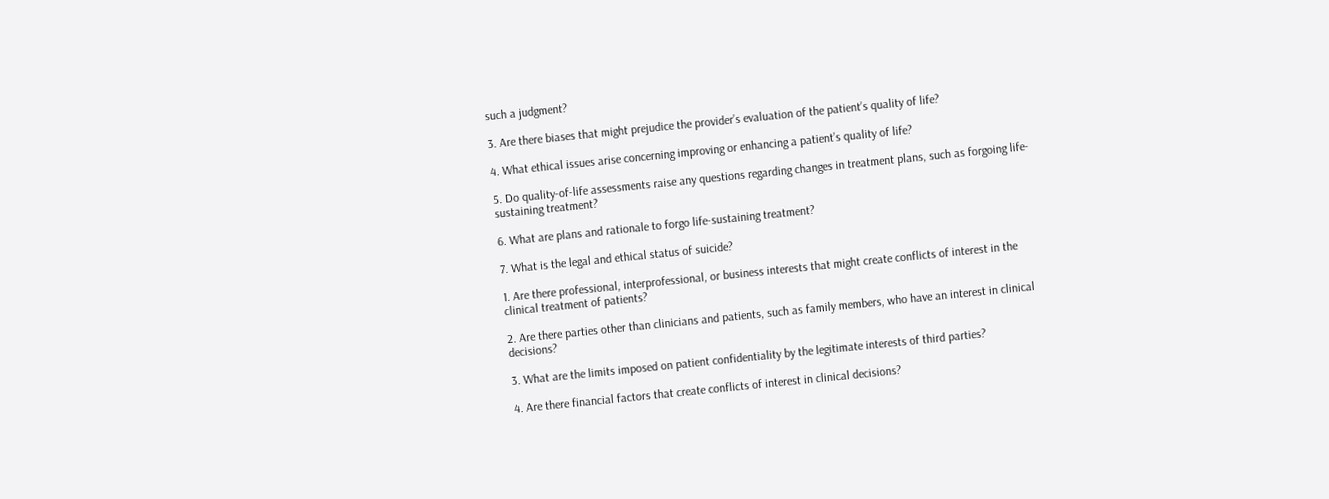such a judgment?

3. Are there biases that might prejudice the provider’s evaluation of the patient’s quality of life?

4. What ethical issues arise concerning improving or enhancing a patient’s quality of life?

5. Do quality-of-life assessments raise any questions regarding changes in treatment plans, such as forgoing life-sustaining treatment?

6. What are plans and rationale to forgo life-sustaining treatment?

7. What is the legal and ethical status of suicide?

1. Are there professional, interprofessional, or business interests that might create conflicts of interest in the clinical treatment of patients?

2. Are there parties other than clinicians and patients, such as family members, who have an interest in clinical decisions?

3. What are the limits imposed on patient confidentiality by the legitimate interests of third parties?

4. Are there financial factors that create conflicts of interest in clinical decisions?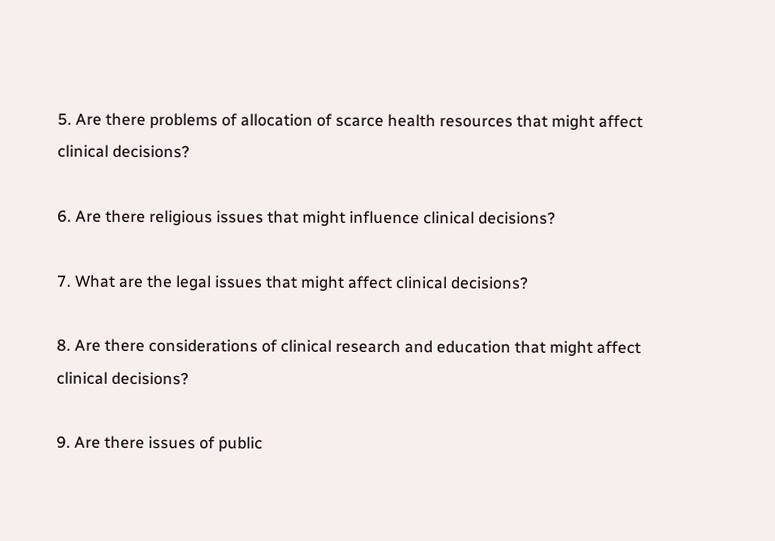5. Are there problems of allocation of scarce health resources that might affect clinical decisions?

6. Are there religious issues that might influence clinical decisions?

7. What are the legal issues that might affect clinical decisions?

8. Are there considerations of clinical research and education that might affect clinical decisions?

9. Are there issues of public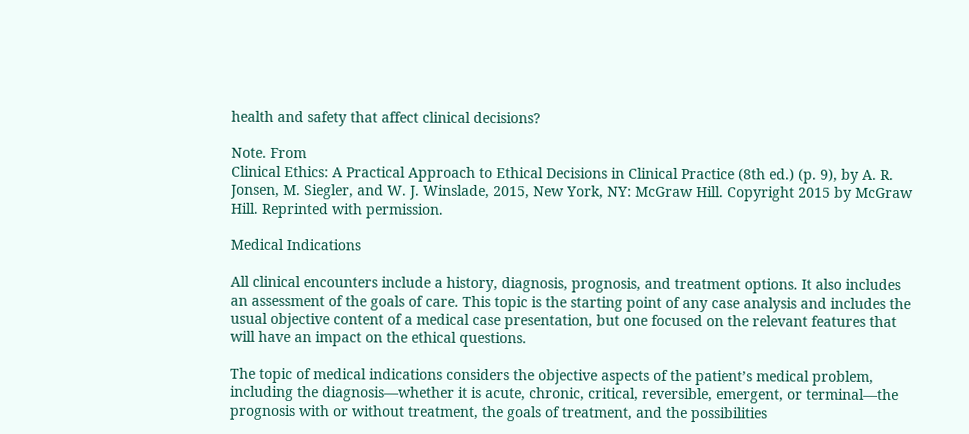health and safety that affect clinical decisions?

Note. From
Clinical Ethics: A Practical Approach to Ethical Decisions in Clinical Practice (8th ed.) (p. 9), by A. R. Jonsen, M. Siegler, and W. J. Winslade, 2015, New York, NY: McGraw Hill. Copyright 2015 by McGraw Hill. Reprinted with permission.

Medical Indications

All clinical encounters include a history, diagnosis, prognosis, and treatment options. It also includes an assessment of the goals of care. This topic is the starting point of any case analysis and includes the usual objective content of a medical case presentation, but one focused on the relevant features that will have an impact on the ethical questions.

The topic of medical indications considers the objective aspects of the patient’s medical problem, including the diagnosis—whether it is acute, chronic, critical, reversible, emergent, or terminal—the prognosis with or without treatment, the goals of treatment, and the possibilities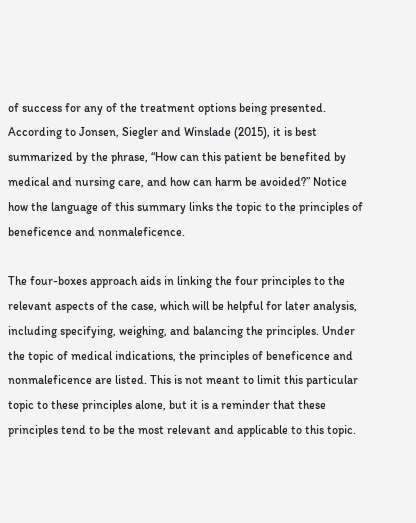of success for any of the treatment options being presented. According to Jonsen, Siegler and Winslade (2015), it is best summarized by the phrase, “How can this patient be benefited by medical and nursing care, and how can harm be avoided?” Notice how the language of this summary links the topic to the principles of beneficence and nonmaleficence.

The four-boxes approach aids in linking the four principles to the relevant aspects of the case, which will be helpful for later analysis, including specifying, weighing, and balancing the principles. Under the topic of medical indications, the principles of beneficence and nonmaleficence are listed. This is not meant to limit this particular topic to these principles alone, but it is a reminder that these principles tend to be the most relevant and applicable to this topic.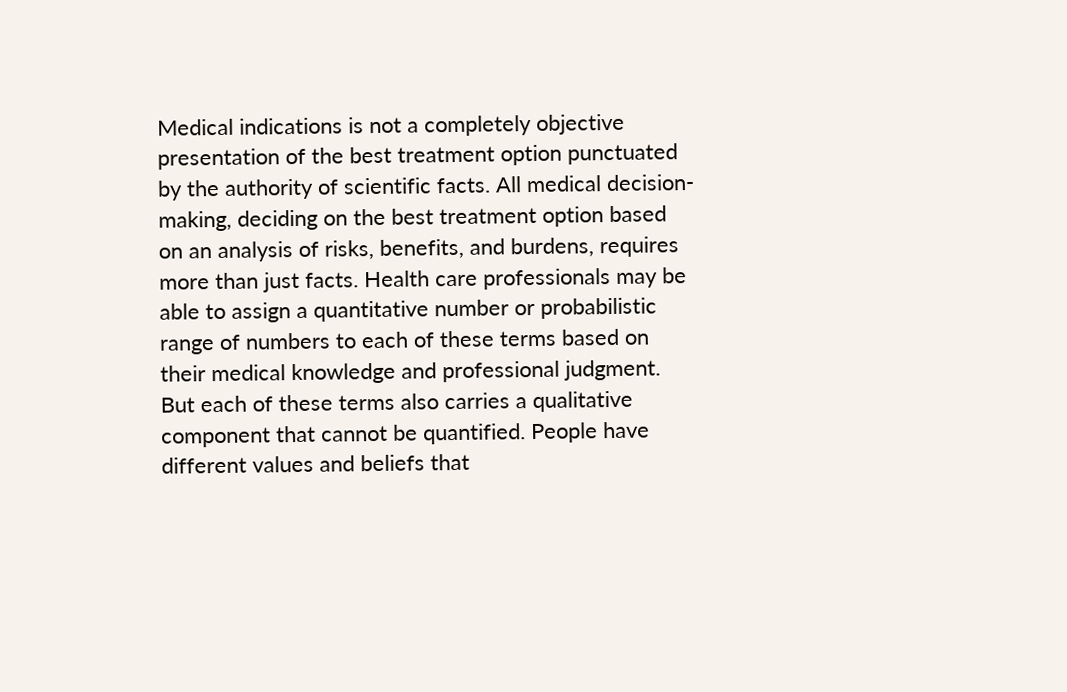Medical indications is not a completely objective presentation of the best treatment option punctuated by the authority of scientific facts. All medical decision-making, deciding on the best treatment option based on an analysis of risks, benefits, and burdens, requires more than just facts. Health care professionals may be able to assign a quantitative number or probabilistic range of numbers to each of these terms based on their medical knowledge and professional judgment. But each of these terms also carries a qualitative component that cannot be quantified. People have different values and beliefs that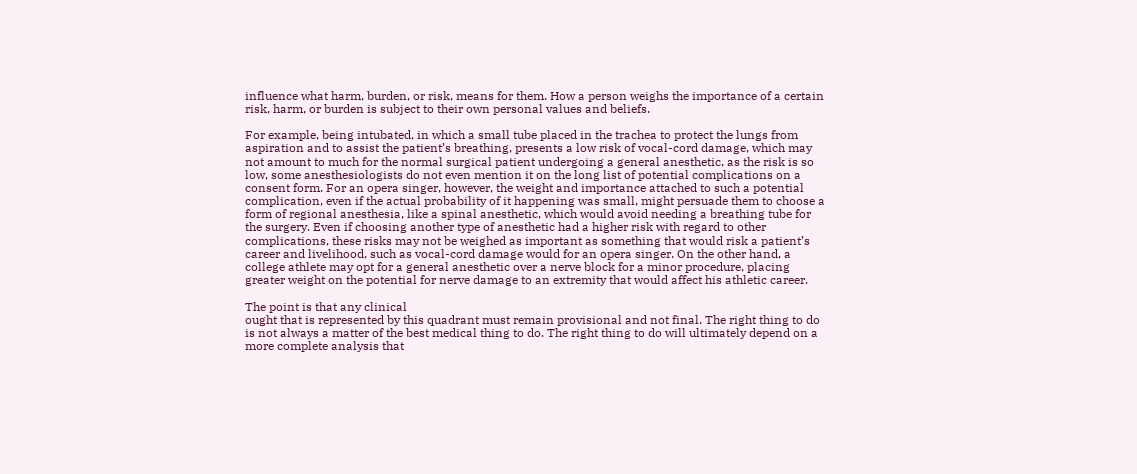influence what harm, burden, or risk, means for them. How a person weighs the importance of a certain risk, harm, or burden is subject to their own personal values and beliefs.

For example, being intubated, in which a small tube placed in the trachea to protect the lungs from aspiration and to assist the patient’s breathing, presents a low risk of vocal-cord damage, which may not amount to much for the normal surgical patient undergoing a general anesthetic, as the risk is so low, some anesthesiologists do not even mention it on the long list of potential complications on a consent form. For an opera singer, however, the weight and importance attached to such a potential complication, even if the actual probability of it happening was small, might persuade them to choose a form of regional anesthesia, like a spinal anesthetic, which would avoid needing a breathing tube for the surgery. Even if choosing another type of anesthetic had a higher risk with regard to other complications, these risks may not be weighed as important as something that would risk a patient’s career and livelihood, such as vocal-cord damage would for an opera singer. On the other hand, a college athlete may opt for a general anesthetic over a nerve block for a minor procedure, placing greater weight on the potential for nerve damage to an extremity that would affect his athletic career.

The point is that any clinical
ought that is represented by this quadrant must remain provisional and not final. The right thing to do is not always a matter of the best medical thing to do. The right thing to do will ultimately depend on a more complete analysis that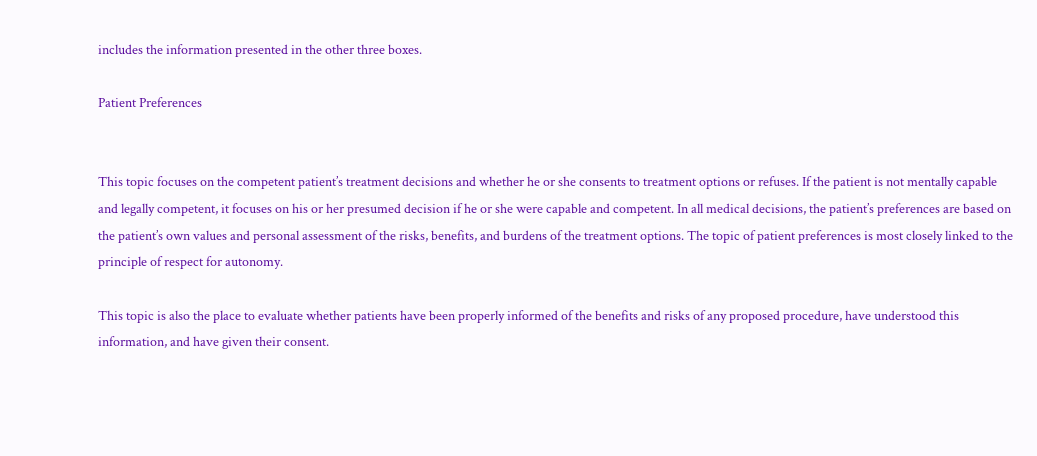includes the information presented in the other three boxes.

Patient Preferences


This topic focuses on the competent patient’s treatment decisions and whether he or she consents to treatment options or refuses. If the patient is not mentally capable and legally competent, it focuses on his or her presumed decision if he or she were capable and competent. In all medical decisions, the patient’s preferences are based on the patient’s own values and personal assessment of the risks, benefits, and burdens of the treatment options. The topic of patient preferences is most closely linked to the principle of respect for autonomy.

This topic is also the place to evaluate whether patients have been properly informed of the benefits and risks of any proposed procedure, have understood this information, and have given their consent.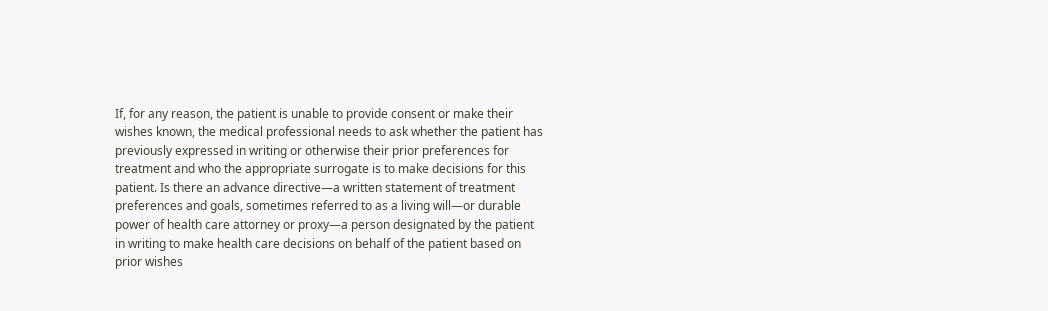If, for any reason, the patient is unable to provide consent or make their wishes known, the medical professional needs to ask whether the patient has previously expressed in writing or otherwise their prior preferences for treatment and who the appropriate surrogate is to make decisions for this patient. Is there an advance directive—a written statement of treatment preferences and goals, sometimes referred to as a living will—or durable power of health care attorney or proxy—a person designated by the patient in writing to make health care decisions on behalf of the patient based on prior wishes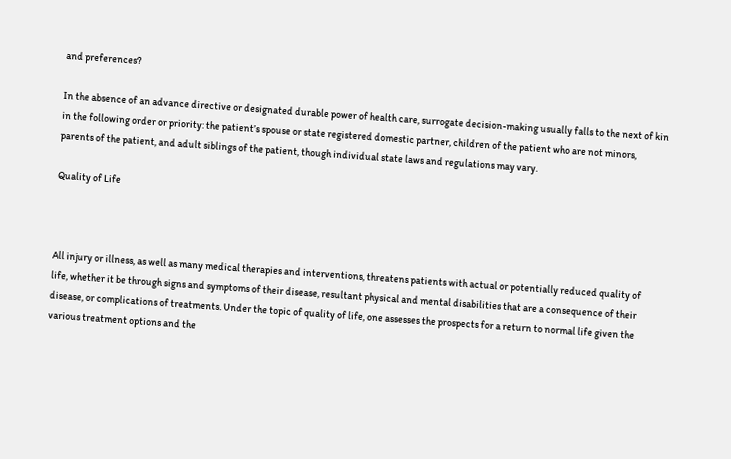and preferences?

In the absence of an advance directive or designated durable power of health care, surrogate decision-making usually falls to the next of kin in the following order or priority: the patient’s spouse or state registered domestic partner, children of the patient who are not minors, parents of the patient, and adult siblings of the patient, though individual state laws and regulations may vary.

Quality of Life



All injury or illness, as well as many medical therapies and interventions, threatens patients with actual or potentially reduced quality of life, whether it be through signs and symptoms of their disease, resultant physical and mental disabilities that are a consequence of their disease, or complications of treatments. Under the topic of quality of life, one assesses the prospects for a return to normal life given the various treatment options and the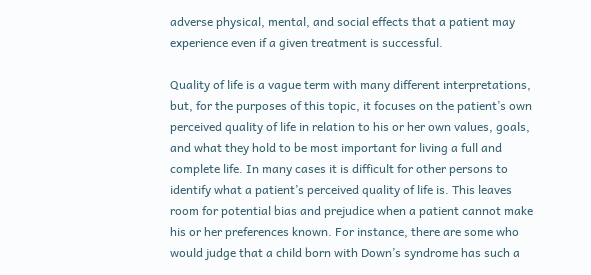adverse physical, mental, and social effects that a patient may experience even if a given treatment is successful.

Quality of life is a vague term with many different interpretations, but, for the purposes of this topic, it focuses on the patient’s own perceived quality of life in relation to his or her own values, goals, and what they hold to be most important for living a full and complete life. In many cases it is difficult for other persons to identify what a patient’s perceived quality of life is. This leaves room for potential bias and prejudice when a patient cannot make his or her preferences known. For instance, there are some who would judge that a child born with Down’s syndrome has such a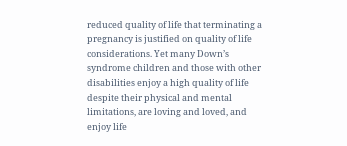reduced quality of life that terminating a pregnancy is justified on quality of life considerations. Yet many Down’s syndrome children and those with other disabilities enjoy a high quality of life despite their physical and mental limitations, are loving and loved, and enjoy life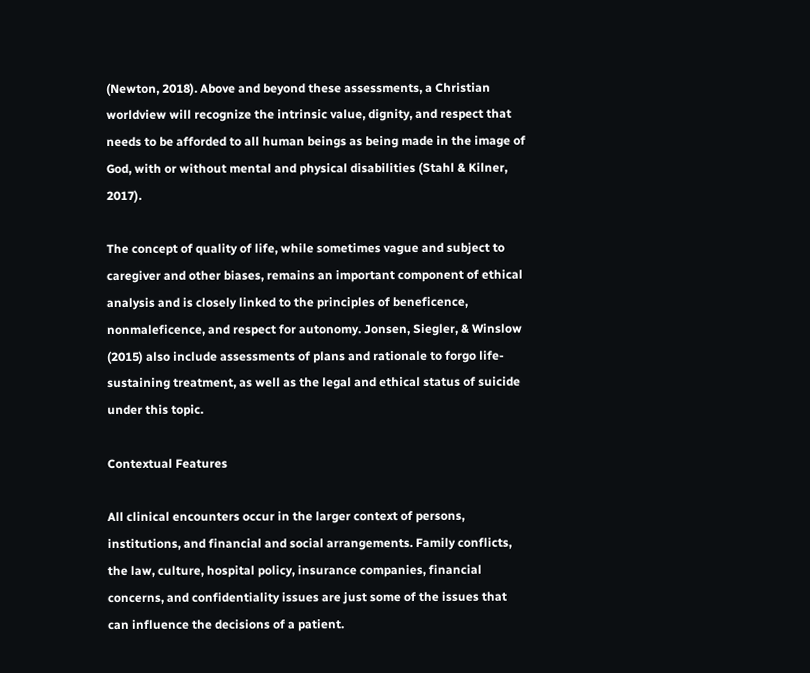(Newton, 2018). Above and beyond these assessments, a Christian worldview will recognize the intrinsic value, dignity, and respect that needs to be afforded to all human beings as being made in the image of God, with or without mental and physical disabilities (Stahl & Kilner, 2017).

The concept of quality of life, while sometimes vague and subject to caregiver and other biases, remains an important component of ethical analysis and is closely linked to the principles of beneficence, nonmaleficence, and respect for autonomy. Jonsen, Siegler, & Winslow (2015) also include assessments of plans and rationale to forgo life-sustaining treatment, as well as the legal and ethical status of suicide under this topic.

Contextual Features

All clinical encounters occur in the larger context of persons, institutions, and financial and social arrangements. Family conflicts, the law, culture, hospital policy, insurance companies, financial concerns, and confidentiality issues are just some of the issues that can influence the decisions of a patient.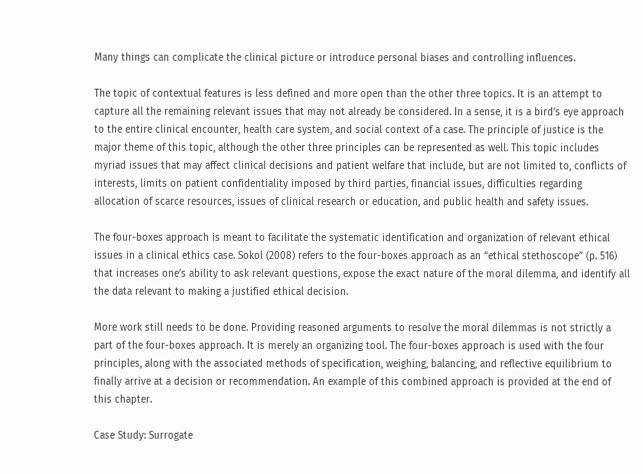Many things can complicate the clinical picture or introduce personal biases and controlling influences.

The topic of contextual features is less defined and more open than the other three topics. It is an attempt to capture all the remaining relevant issues that may not already be considered. In a sense, it is a bird’s eye approach to the entire clinical encounter, health care system, and social context of a case. The principle of justice is the major theme of this topic, although the other three principles can be represented as well. This topic includes myriad issues that may affect clinical decisions and patient welfare that include, but are not limited to, conflicts of interests, limits on patient confidentiality imposed by third parties, financial issues, difficulties regarding allocation of scarce resources, issues of clinical research or education, and public health and safety issues.

The four-boxes approach is meant to facilitate the systematic identification and organization of relevant ethical issues in a clinical ethics case. Sokol (2008) refers to the four-boxes approach as an “ethical stethoscope” (p. 516) that increases one’s ability to ask relevant questions, expose the exact nature of the moral dilemma, and identify all the data relevant to making a justified ethical decision.

More work still needs to be done. Providing reasoned arguments to resolve the moral dilemmas is not strictly a part of the four-boxes approach. It is merely an organizing tool. The four-boxes approach is used with the four principles, along with the associated methods of specification, weighing, balancing, and reflective equilibrium to finally arrive at a decision or recommendation. An example of this combined approach is provided at the end of this chapter.

Case Study: Surrogate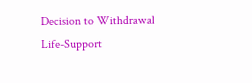Decision to Withdrawal Life-Support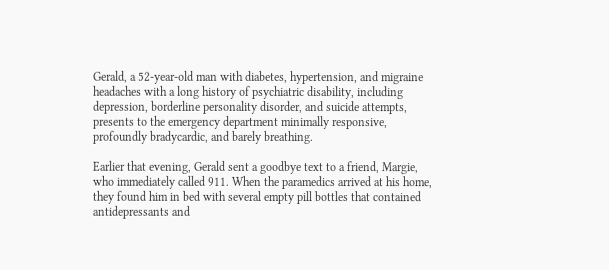Gerald, a 52-year-old man with diabetes, hypertension, and migraine headaches with a long history of psychiatric disability, including depression, borderline personality disorder, and suicide attempts, presents to the emergency department minimally responsive, profoundly bradycardic, and barely breathing.

Earlier that evening, Gerald sent a goodbye text to a friend, Margie, who immediately called 911. When the paramedics arrived at his home, they found him in bed with several empty pill bottles that contained antidepressants and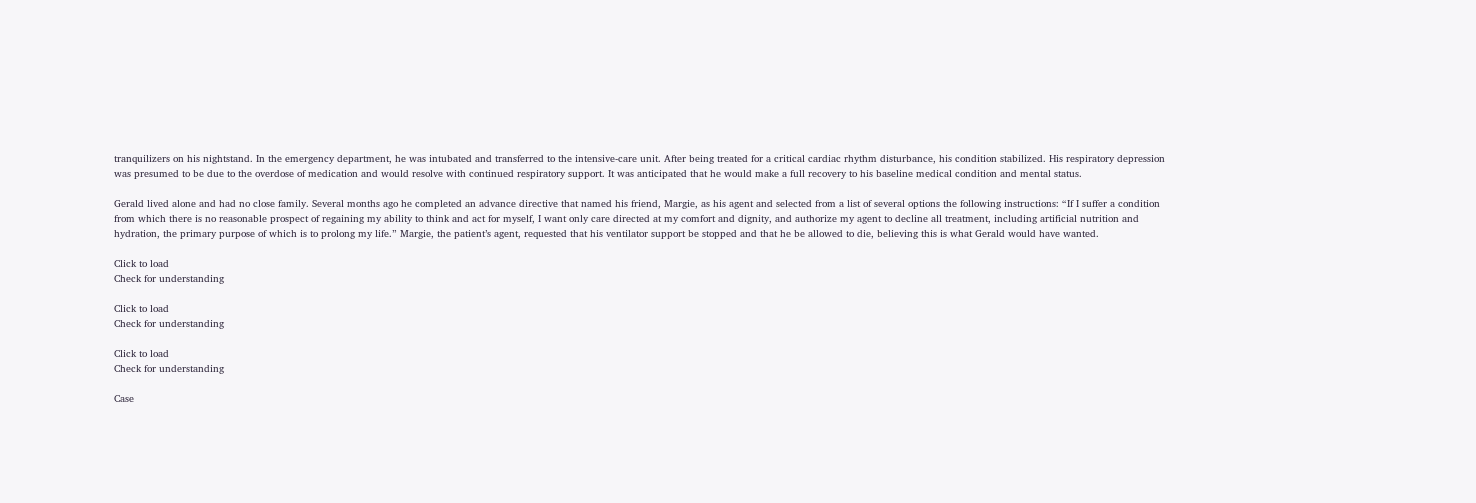tranquilizers on his nightstand. In the emergency department, he was intubated and transferred to the intensive-care unit. After being treated for a critical cardiac rhythm disturbance, his condition stabilized. His respiratory depression was presumed to be due to the overdose of medication and would resolve with continued respiratory support. It was anticipated that he would make a full recovery to his baseline medical condition and mental status.

Gerald lived alone and had no close family. Several months ago he completed an advance directive that named his friend, Margie, as his agent and selected from a list of several options the following instructions: “If I suffer a condition from which there is no reasonable prospect of regaining my ability to think and act for myself, I want only care directed at my comfort and dignity, and authorize my agent to decline all treatment, including artificial nutrition and hydration, the primary purpose of which is to prolong my life.” Margie, the patient’s agent, requested that his ventilator support be stopped and that he be allowed to die, believing this is what Gerald would have wanted.

Click to load
Check for understanding

Click to load
Check for understanding

Click to load
Check for understanding

Case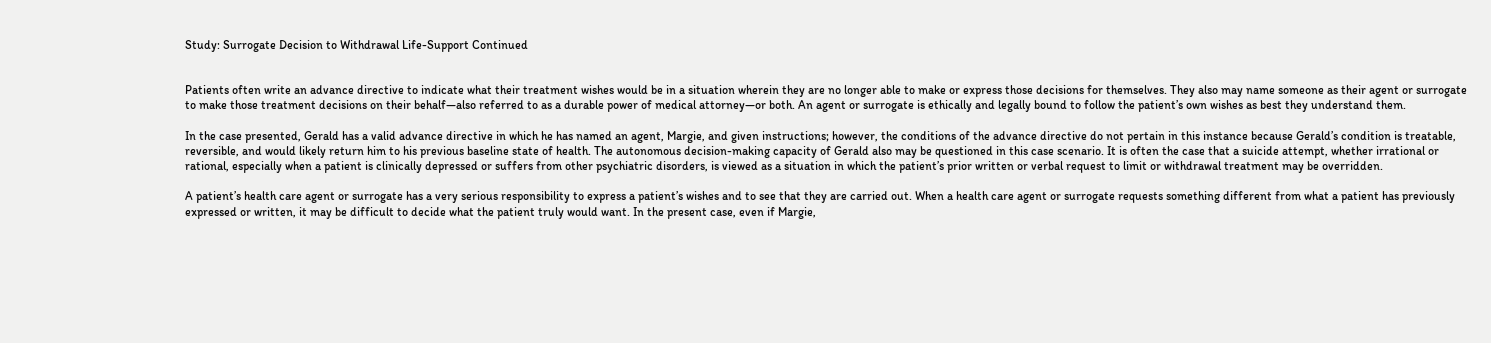Study: Surrogate Decision to Withdrawal Life-Support Continued


Patients often write an advance directive to indicate what their treatment wishes would be in a situation wherein they are no longer able to make or express those decisions for themselves. They also may name someone as their agent or surrogate to make those treatment decisions on their behalf—also referred to as a durable power of medical attorney—or both. An agent or surrogate is ethically and legally bound to follow the patient’s own wishes as best they understand them.

In the case presented, Gerald has a valid advance directive in which he has named an agent, Margie, and given instructions; however, the conditions of the advance directive do not pertain in this instance because Gerald’s condition is treatable, reversible, and would likely return him to his previous baseline state of health. The autonomous decision-making capacity of Gerald also may be questioned in this case scenario. It is often the case that a suicide attempt, whether irrational or rational, especially when a patient is clinically depressed or suffers from other psychiatric disorders, is viewed as a situation in which the patient’s prior written or verbal request to limit or withdrawal treatment may be overridden.

A patient’s health care agent or surrogate has a very serious responsibility to express a patient’s wishes and to see that they are carried out. When a health care agent or surrogate requests something different from what a patient has previously expressed or written, it may be difficult to decide what the patient truly would want. In the present case, even if Margie,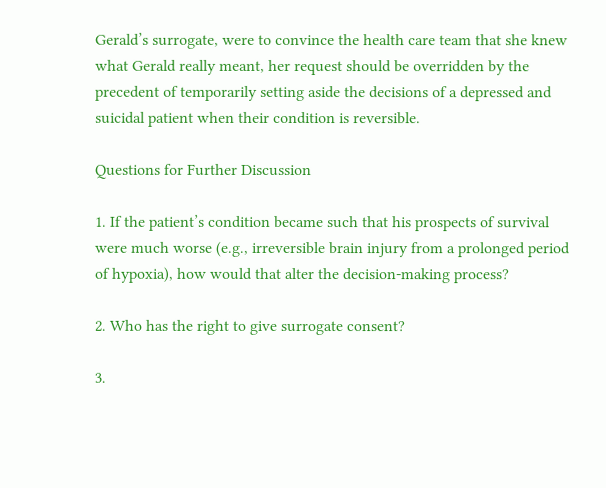Gerald’s surrogate, were to convince the health care team that she knew what Gerald really meant, her request should be overridden by the precedent of temporarily setting aside the decisions of a depressed and suicidal patient when their condition is reversible.

Questions for Further Discussion

1. If the patient’s condition became such that his prospects of survival were much worse (e.g., irreversible brain injury from a prolonged period of hypoxia), how would that alter the decision-making process?

2. Who has the right to give surrogate consent?

3.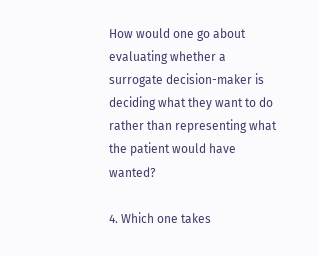How would one go about evaluating whether a surrogate decision-maker is deciding what they want to do rather than representing what the patient would have wanted?

4. Which one takes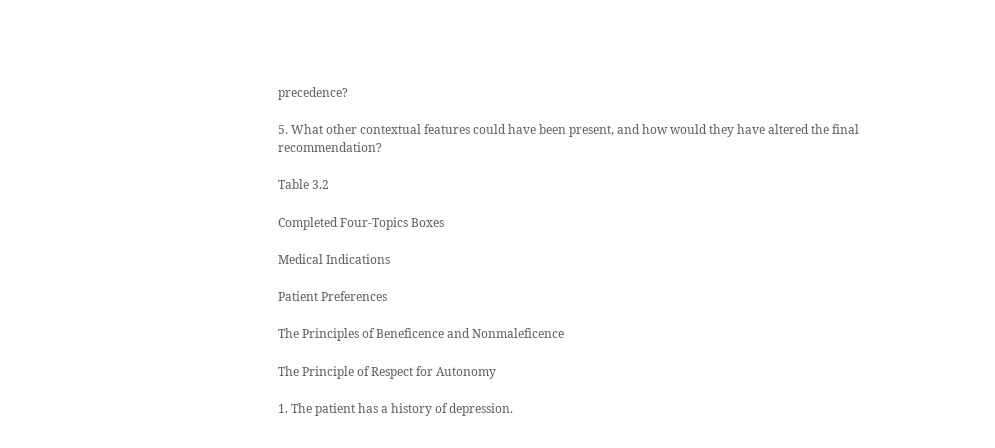precedence?

5. What other contextual features could have been present, and how would they have altered the final recommendation?

Table 3.2

Completed Four-Topics Boxes

Medical Indications

Patient Preferences

The Principles of Beneficence and Nonmaleficence

The Principle of Respect for Autonomy

1. The patient has a history of depression.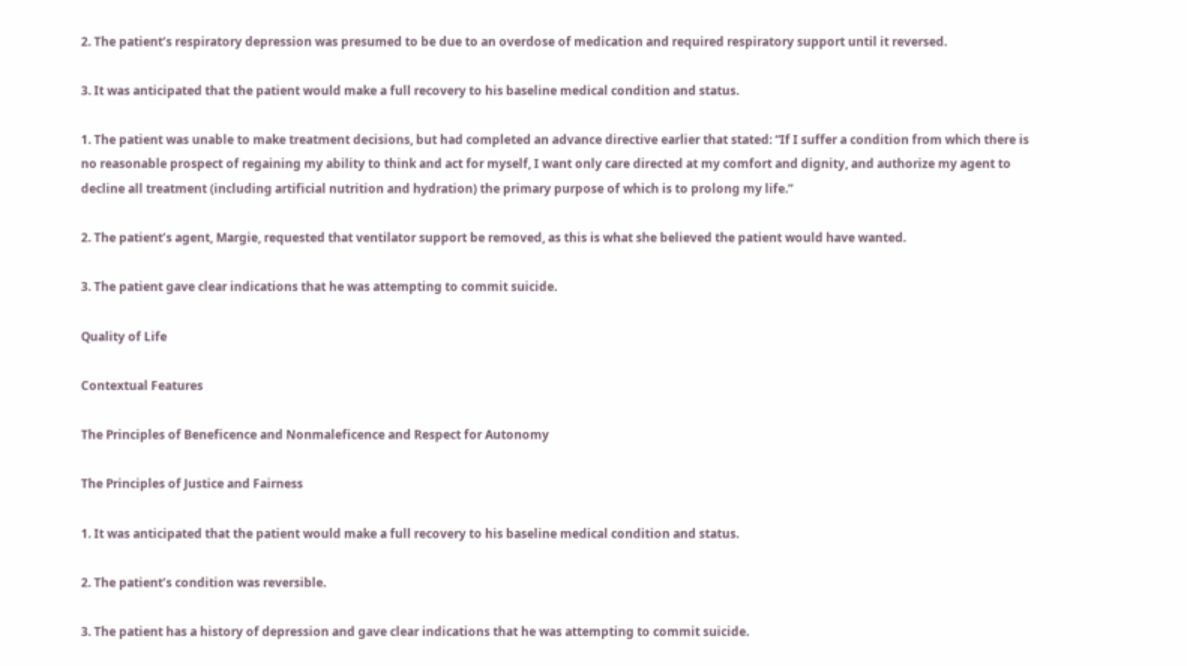2. The patient’s respiratory depression was presumed to be due to an overdose of medication and required respiratory support until it reversed.

3. It was anticipated that the patient would make a full recovery to his baseline medical condition and status.

1. The patient was unable to make treatment decisions, but had completed an advance directive earlier that stated: “If I suffer a condition from which there is no reasonable prospect of regaining my ability to think and act for myself, I want only care directed at my comfort and dignity, and authorize my agent to decline all treatment (including artificial nutrition and hydration) the primary purpose of which is to prolong my life.”

2. The patient’s agent, Margie, requested that ventilator support be removed, as this is what she believed the patient would have wanted.

3. The patient gave clear indications that he was attempting to commit suicide.

Quality of Life

Contextual Features

The Principles of Beneficence and Nonmaleficence and Respect for Autonomy

The Principles of Justice and Fairness

1. It was anticipated that the patient would make a full recovery to his baseline medical condition and status.

2. The patient’s condition was reversible.

3. The patient has a history of depression and gave clear indications that he was attempting to commit suicide.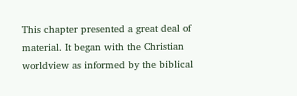This chapter presented a great deal of material. It began with the Christian worldview as informed by the biblical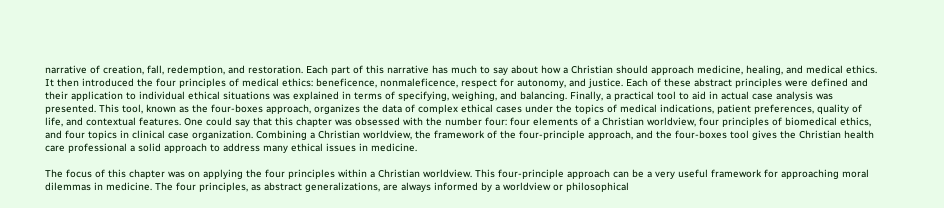narrative of creation, fall, redemption, and restoration. Each part of this narrative has much to say about how a Christian should approach medicine, healing, and medical ethics. It then introduced the four principles of medical ethics: beneficence, nonmaleficence, respect for autonomy, and justice. Each of these abstract principles were defined and their application to individual ethical situations was explained in terms of specifying, weighing, and balancing. Finally, a practical tool to aid in actual case analysis was presented. This tool, known as the four-boxes approach, organizes the data of complex ethical cases under the topics of medical indications, patient preferences, quality of life, and contextual features. One could say that this chapter was obsessed with the number four: four elements of a Christian worldview, four principles of biomedical ethics, and four topics in clinical case organization. Combining a Christian worldview, the framework of the four-principle approach, and the four-boxes tool gives the Christian health care professional a solid approach to address many ethical issues in medicine.

The focus of this chapter was on applying the four principles within a Christian worldview. This four-principle approach can be a very useful framework for approaching moral dilemmas in medicine. The four principles, as abstract generalizations, are always informed by a worldview or philosophical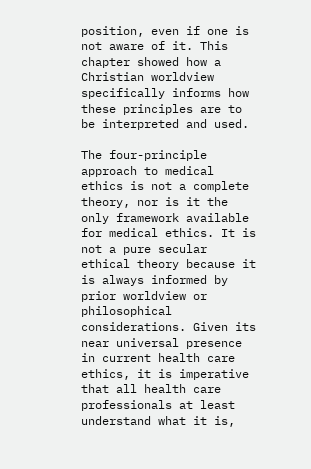position, even if one is not aware of it. This chapter showed how a Christian worldview specifically informs how these principles are to be interpreted and used.

The four-principle approach to medical ethics is not a complete theory, nor is it the only framework available for medical ethics. It is not a pure secular ethical theory because it is always informed by prior worldview or philosophical considerations. Given its near universal presence in current health care ethics, it is imperative that all health care professionals at least understand what it is,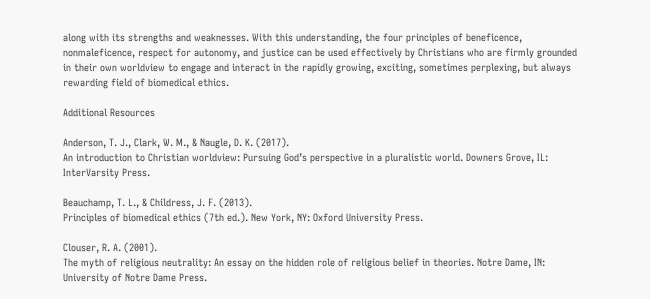along with its strengths and weaknesses. With this understanding, the four principles of beneficence, nonmaleficence, respect for autonomy, and justice can be used effectively by Christians who are firmly grounded in their own worldview to engage and interact in the rapidly growing, exciting, sometimes perplexing, but always rewarding field of biomedical ethics.

Additional Resources

Anderson, T. J., Clark, W. M., & Naugle, D. K. (2017).
An introduction to Christian worldview: Pursuing God’s perspective in a pluralistic world. Downers Grove, IL: InterVarsity Press.

Beauchamp, T. L., & Childress, J. F. (2013).
Principles of biomedical ethics (7th ed.). New York, NY: Oxford University Press.

Clouser, R. A. (2001).
The myth of religious neutrality: An essay on the hidden role of religious belief in theories. Notre Dame, IN: University of Notre Dame Press.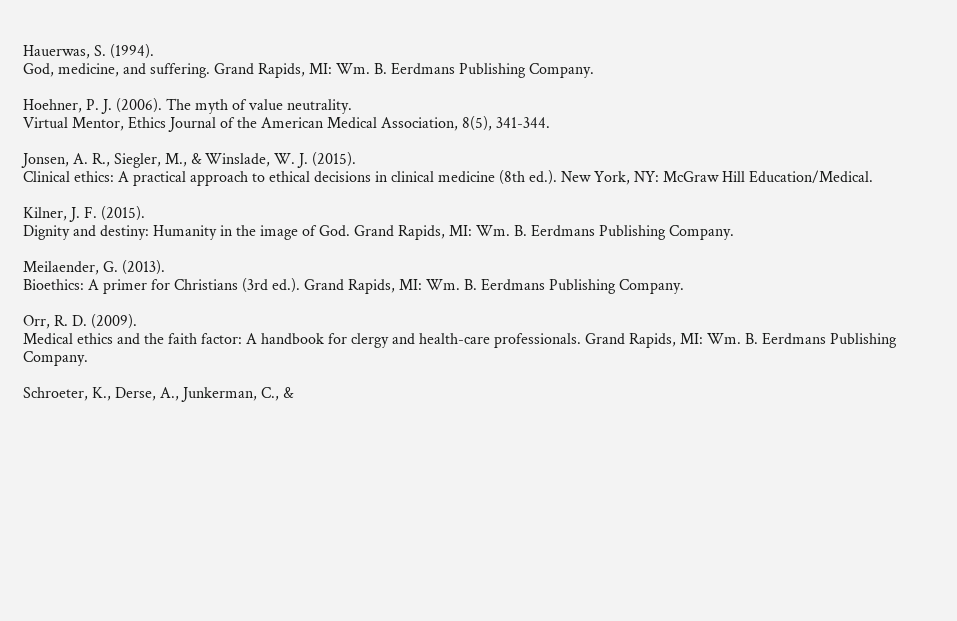Hauerwas, S. (1994).
God, medicine, and suffering. Grand Rapids, MI: Wm. B. Eerdmans Publishing Company.

Hoehner, P. J. (2006). The myth of value neutrality.
Virtual Mentor, Ethics Journal of the American Medical Association, 8(5), 341-344.

Jonsen, A. R., Siegler, M., & Winslade, W. J. (2015).
Clinical ethics: A practical approach to ethical decisions in clinical medicine (8th ed.). New York, NY: McGraw Hill Education/Medical.

Kilner, J. F. (2015).
Dignity and destiny: Humanity in the image of God. Grand Rapids, MI: Wm. B. Eerdmans Publishing Company.

Meilaender, G. (2013).
Bioethics: A primer for Christians (3rd ed.). Grand Rapids, MI: Wm. B. Eerdmans Publishing Company.

Orr, R. D. (2009).
Medical ethics and the faith factor: A handbook for clergy and health-care professionals. Grand Rapids, MI: Wm. B. Eerdmans Publishing Company.

Schroeter, K., Derse, A., Junkerman, C., &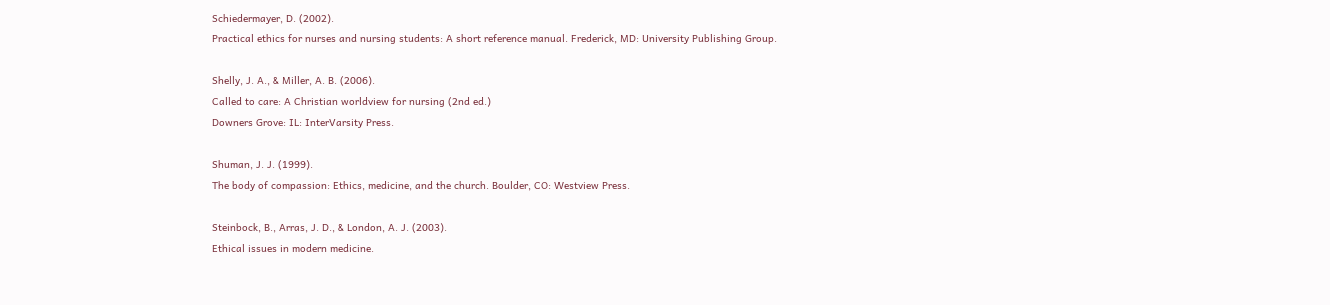Schiedermayer, D. (2002).
Practical ethics for nurses and nursing students: A short reference manual. Frederick, MD: University Publishing Group.

Shelly, J. A., & Miller, A. B. (2006).
Called to care: A Christian worldview for nursing (2nd ed.)
Downers Grove: IL: InterVarsity Press.

Shuman, J. J. (1999).
The body of compassion: Ethics, medicine, and the church. Boulder, CO: Westview Press.

Steinbock, B., Arras, J. D., & London, A. J. (2003).
Ethical issues in modern medicine.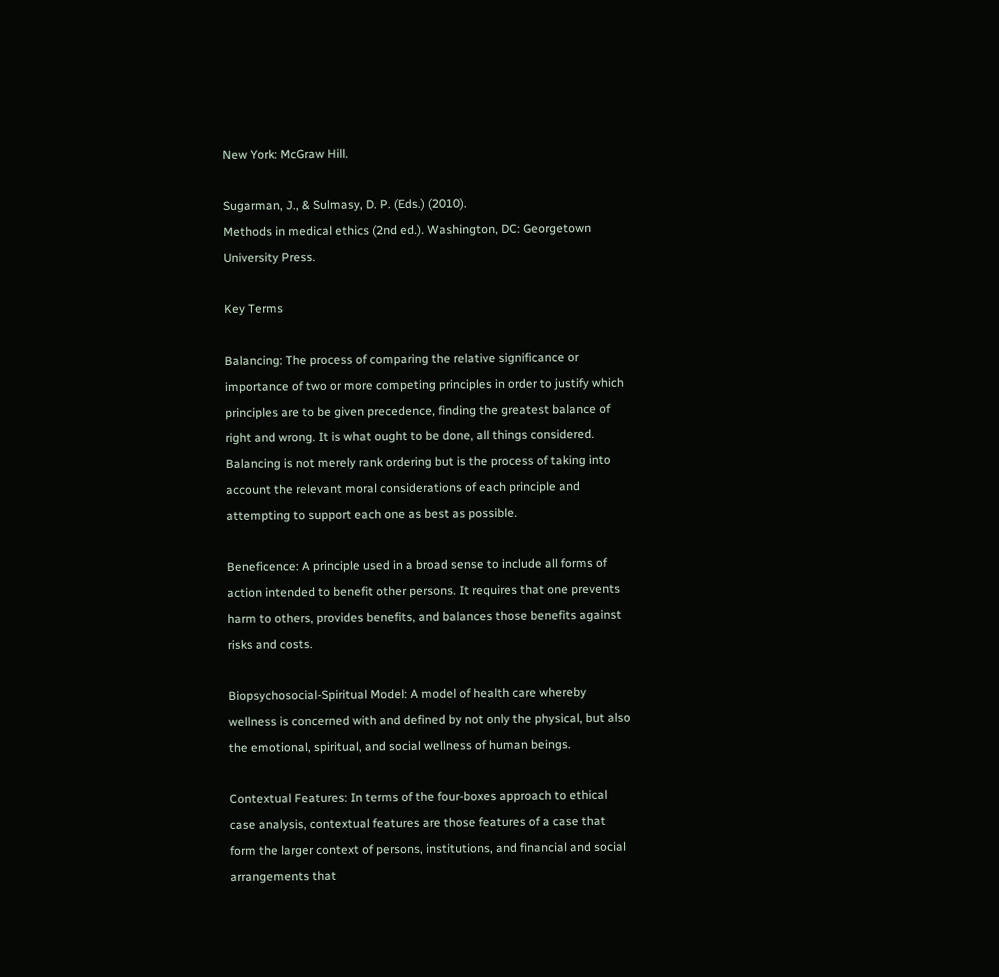New York: McGraw Hill.

Sugarman, J., & Sulmasy, D. P. (Eds.) (2010).
Methods in medical ethics (2nd ed.). Washington, DC: Georgetown University Press.

Key Terms

Balancing: The process of comparing the relative significance or importance of two or more competing principles in order to justify which principles are to be given precedence, finding the greatest balance of right and wrong. It is what ought to be done, all things considered. Balancing is not merely rank ordering but is the process of taking into account the relevant moral considerations of each principle and attempting to support each one as best as possible.

Beneficence: A principle used in a broad sense to include all forms of action intended to benefit other persons. It requires that one prevents harm to others, provides benefits, and balances those benefits against risks and costs.

Biopsychosocial-Spiritual Model: A model of health care whereby wellness is concerned with and defined by not only the physical, but also the emotional, spiritual, and social wellness of human beings.

Contextual Features: In terms of the four-boxes approach to ethical case analysis, contextual features are those features of a case that form the larger context of persons, institutions, and financial and social arrangements that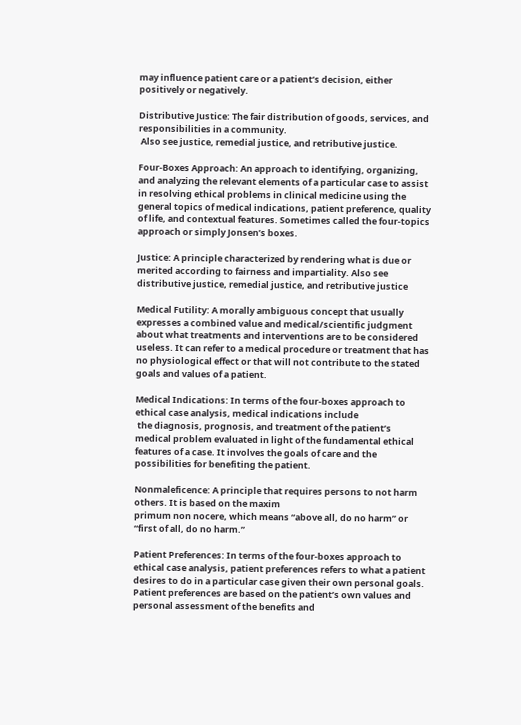may influence patient care or a patient’s decision, either positively or negatively.

Distributive Justice: The fair distribution of goods, services, and responsibilities in a community.
 Also see justice, remedial justice, and retributive justice.

Four-Boxes Approach: An approach to identifying, organizing, and analyzing the relevant elements of a particular case to assist in resolving ethical problems in clinical medicine using the general topics of medical indications, patient preference, quality of life, and contextual features. Sometimes called the four-topics approach or simply Jonsen’s boxes.

Justice: A principle characterized by rendering what is due or merited according to fairness and impartiality. Also see distributive justice, remedial justice, and retributive justice

Medical Futility: A morally ambiguous concept that usually expresses a combined value and medical/scientific judgment about what treatments and interventions are to be considered useless. It can refer to a medical procedure or treatment that has no physiological effect or that will not contribute to the stated goals and values of a patient.

Medical Indications: In terms of the four-boxes approach to ethical case analysis, medical indications include
 the diagnosis, prognosis, and treatment of the patient’s medical problem evaluated in light of the fundamental ethical features of a case. It involves the goals of care and the possibilities for benefiting the patient.

Nonmaleficence: A principle that requires persons to not harm others. It is based on the maxim
primum non nocere, which means “above all, do no harm” or “first of all, do no harm.”

Patient Preferences: In terms of the four-boxes approach to ethical case analysis, patient preferences refers to what a patient desires to do in a particular case given their own personal goals. Patient preferences are based on the patient’s own values and personal assessment of the benefits and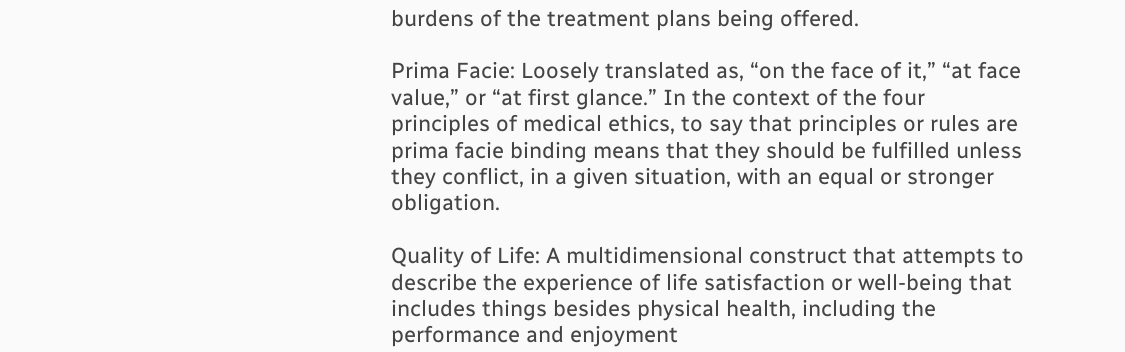burdens of the treatment plans being offered.

Prima Facie: Loosely translated as, “on the face of it,” “at face value,” or “at first glance.” In the context of the four principles of medical ethics, to say that principles or rules are prima facie binding means that they should be fulfilled unless they conflict, in a given situation, with an equal or stronger obligation.

Quality of Life: A multidimensional construct that attempts to describe the experience of life satisfaction or well-being that includes things besides physical health, including the performance and enjoyment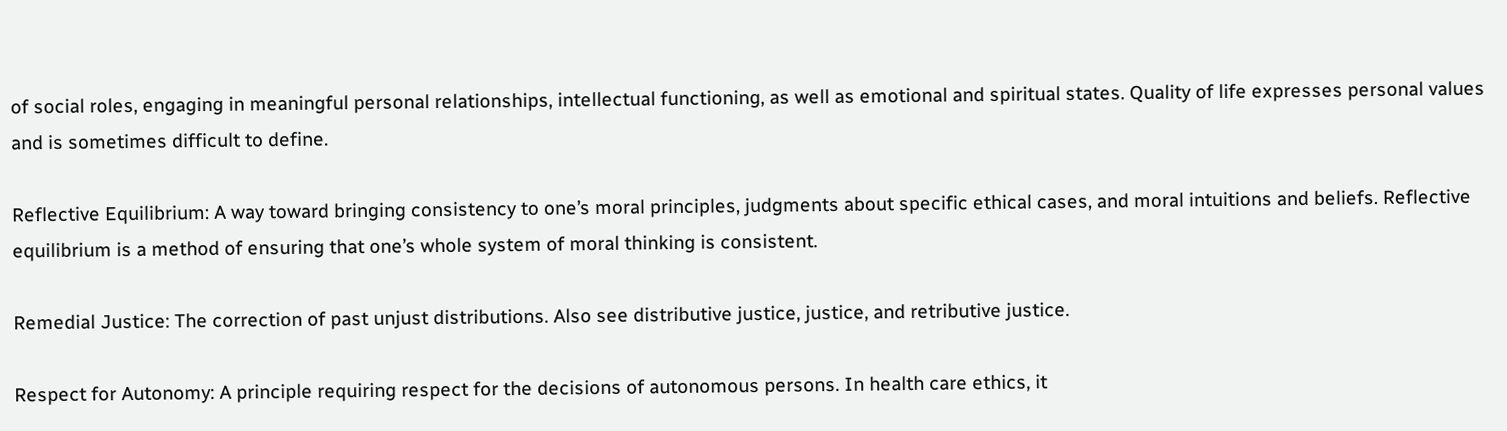of social roles, engaging in meaningful personal relationships, intellectual functioning, as well as emotional and spiritual states. Quality of life expresses personal values and is sometimes difficult to define.

Reflective Equilibrium: A way toward bringing consistency to one’s moral principles, judgments about specific ethical cases, and moral intuitions and beliefs. Reflective equilibrium is a method of ensuring that one’s whole system of moral thinking is consistent.

Remedial Justice: The correction of past unjust distributions. Also see distributive justice, justice, and retributive justice.

Respect for Autonomy: A principle requiring respect for the decisions of autonomous persons. In health care ethics, it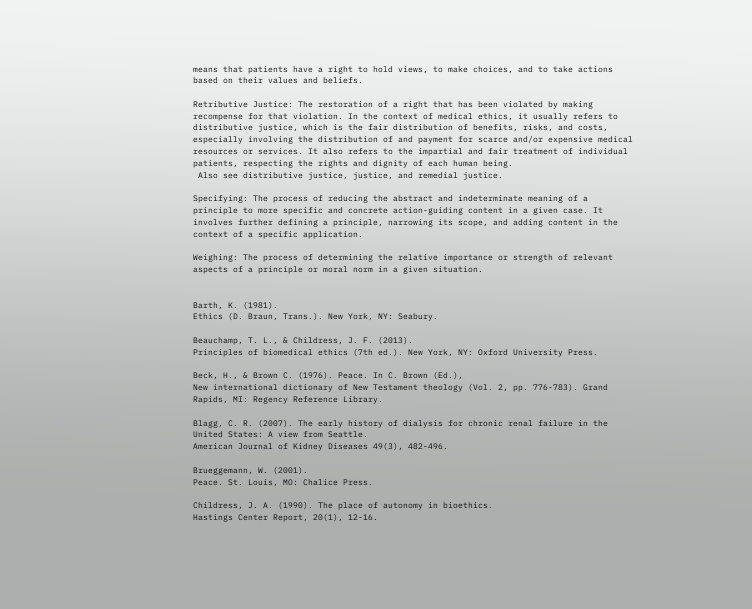means that patients have a right to hold views, to make choices, and to take actions based on their values and beliefs.

Retributive Justice: The restoration of a right that has been violated by making recompense for that violation. In the context of medical ethics, it usually refers to distributive justice, which is the fair distribution of benefits, risks, and costs, especially involving the distribution of and payment for scarce and/or expensive medical resources or services. It also refers to the impartial and fair treatment of individual patients, respecting the rights and dignity of each human being.
 Also see distributive justice, justice, and remedial justice.

Specifying: The process of reducing the abstract and indeterminate meaning of a principle to more specific and concrete action-guiding content in a given case. It involves further defining a principle, narrowing its scope, and adding content in the context of a specific application.

Weighing: The process of determining the relative importance or strength of relevant aspects of a principle or moral norm in a given situation.


Barth, K. (1981).
Ethics (D. Braun, Trans.). New York, NY: Seabury.

Beauchamp, T. L., & Childress, J. F. (2013).
Principles of biomedical ethics (7th ed.). New York, NY: Oxford University Press.

Beck, H., & Brown C. (1976). Peace. In C. Brown (Ed.),
New international dictionary of New Testament theology (Vol. 2, pp. 776-783). Grand Rapids, MI: Regency Reference Library.

Blagg, C. R. (2007). The early history of dialysis for chronic renal failure in the United States: A view from Seattle.
American Journal of Kidney Diseases 49(3), 482-496.

Brueggemann, W. (2001).
Peace. St. Louis, MO: Chalice Press.

Childress, J. A. (1990). The place of autonomy in bioethics.
Hastings Center Report, 20(1), 12-16.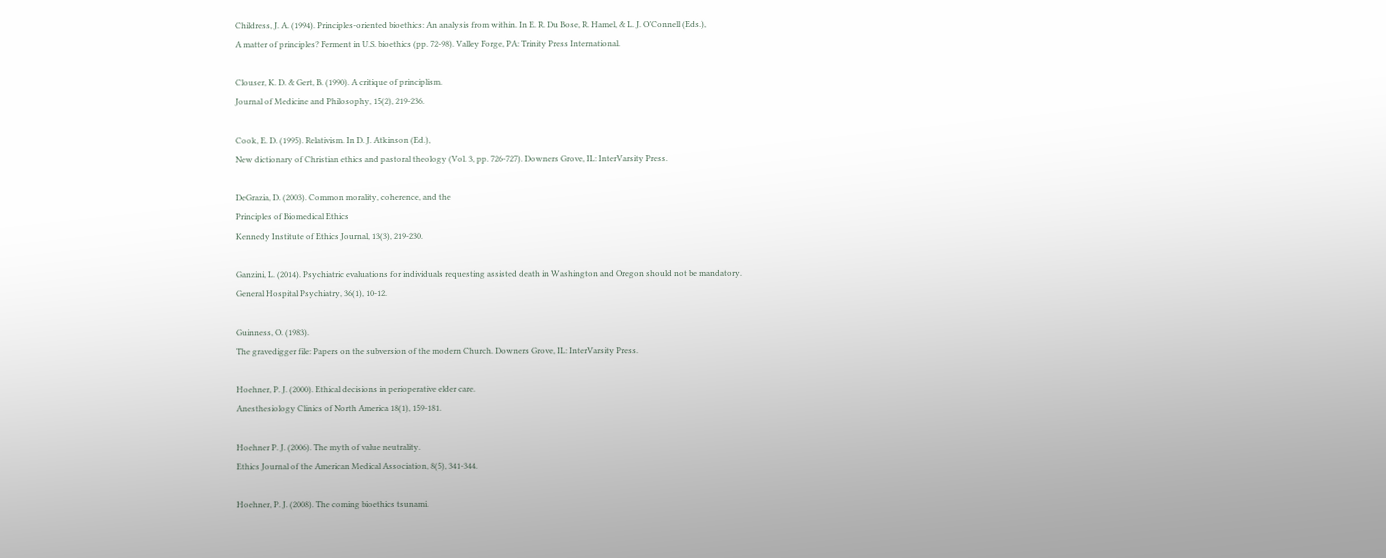Childress, J. A. (1994). Principles-oriented bioethics: An analysis from within. In E. R. Du Bose, R. Hamel, & L. J. O’Connell (Eds.),
A matter of principles? Ferment in U.S. bioethics (pp. 72-98). Valley Forge, PA: Trinity Press International.

Clouser, K. D. & Gert, B. (1990). A critique of principlism.
Journal of Medicine and Philosophy, 15(2), 219-236.

Cook, E. D. (1995). Relativism. In D. J. Atkinson (Ed.),
New dictionary of Christian ethics and pastoral theology (Vol. 3, pp. 726-727). Downers Grove, IL: InterVarsity Press.

DeGrazia, D. (2003). Common morality, coherence, and the
Principles of Biomedical Ethics
Kennedy Institute of Ethics Journal, 13(3), 219-230.

Ganzini, L. (2014). Psychiatric evaluations for individuals requesting assisted death in Washington and Oregon should not be mandatory.
General Hospital Psychiatry, 36(1), 10-12.

Guinness, O. (1983).
The gravedigger file: Papers on the subversion of the modern Church. Downers Grove, IL: InterVarsity Press.

Hoehner, P. J. (2000). Ethical decisions in perioperative elder care.
Anesthesiology Clinics of North America 18(1), 159-181.

Hoehner P. J. (2006). The myth of value neutrality.
Ethics Journal of the American Medical Association, 8(5), 341-344.

Hoehner, P. J. (2008). The coming bioethics tsunami.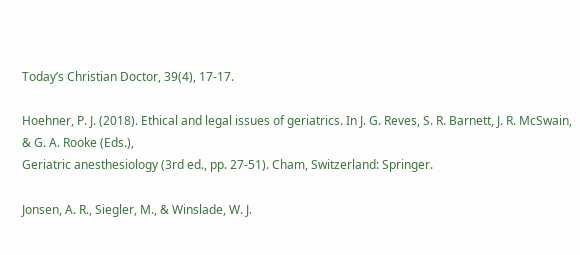Today’s Christian Doctor, 39(4), 17-17.

Hoehner, P. J. (2018). Ethical and legal issues of geriatrics. In J. G. Reves, S. R. Barnett, J. R. McSwain, & G. A. Rooke (Eds.),
Geriatric anesthesiology (3rd ed., pp. 27-51). Cham, Switzerland: Springer.

Jonsen, A. R., Siegler, M., & Winslade, W. J.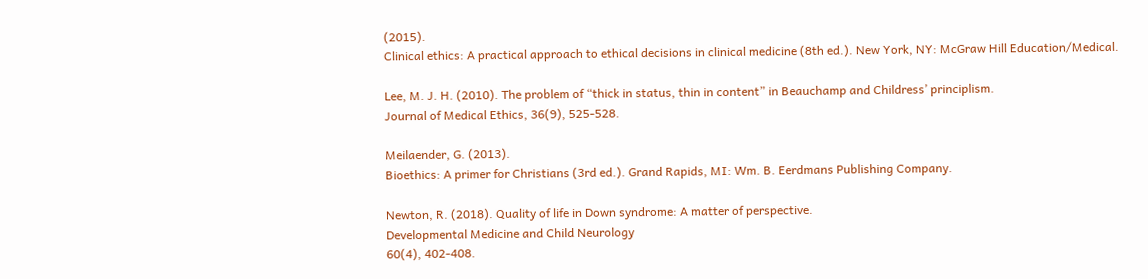(2015).
Clinical ethics: A practical approach to ethical decisions in clinical medicine (8th ed.). New York, NY: McGraw Hill Education/Medical.

Lee, M. J. H. (2010). The problem of “thick in status, thin in content” in Beauchamp and Childress’ principlism.
Journal of Medical Ethics, 36(9), 525-528.

Meilaender, G. (2013).
Bioethics: A primer for Christians (3rd ed.). Grand Rapids, MI: Wm. B. Eerdmans Publishing Company.

Newton, R. (2018). Quality of life in Down syndrome: A matter of perspective.
Developmental Medicine and Child Neurology
60(4), 402-408.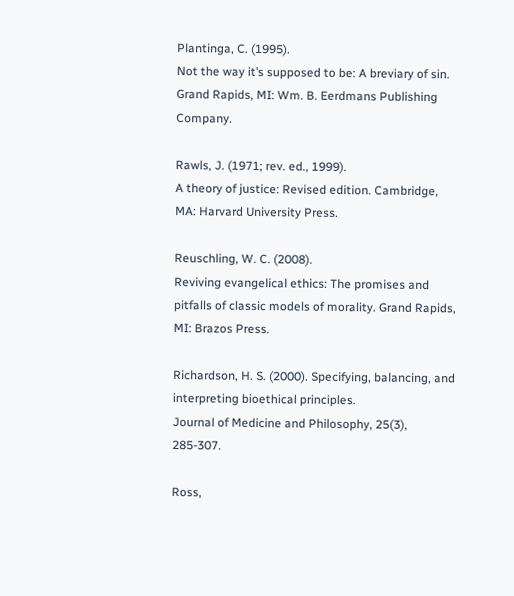Plantinga, C. (1995).
Not the way it’s supposed to be: A breviary of sin. Grand Rapids, MI: Wm. B. Eerdmans Publishing Company.

Rawls, J. (1971; rev. ed., 1999).
A theory of justice: Revised edition. Cambridge, MA: Harvard University Press.

Reuschling, W. C. (2008).
Reviving evangelical ethics: The promises and pitfalls of classic models of morality. Grand Rapids, MI: Brazos Press.

Richardson, H. S. (2000). Specifying, balancing, and interpreting bioethical principles.
Journal of Medicine and Philosophy, 25(3), 285-307.

Ross,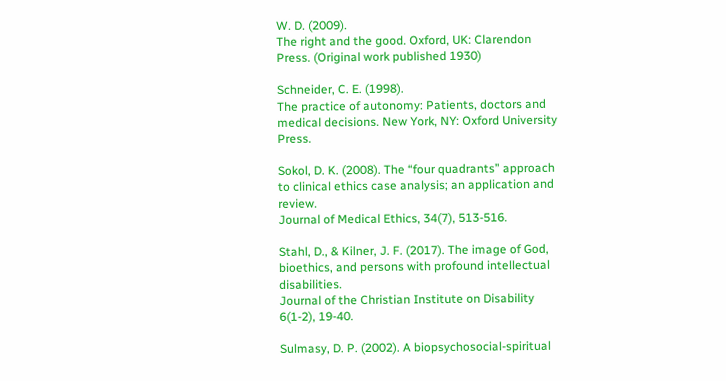W. D. (2009).
The right and the good. Oxford, UK: Clarendon Press. (Original work published 1930)

Schneider, C. E. (1998).
The practice of autonomy: Patients, doctors and medical decisions. New York, NY: Oxford University Press.

Sokol, D. K. (2008). The “four quadrants” approach to clinical ethics case analysis; an application and review.
Journal of Medical Ethics, 34(7), 513-516.

Stahl, D., & Kilner, J. F. (2017). The image of God, bioethics, and persons with profound intellectual disabilities.
Journal of the Christian Institute on Disability
6(1-2), 19-40.

Sulmasy, D. P. (2002). A biopsychosocial-spiritual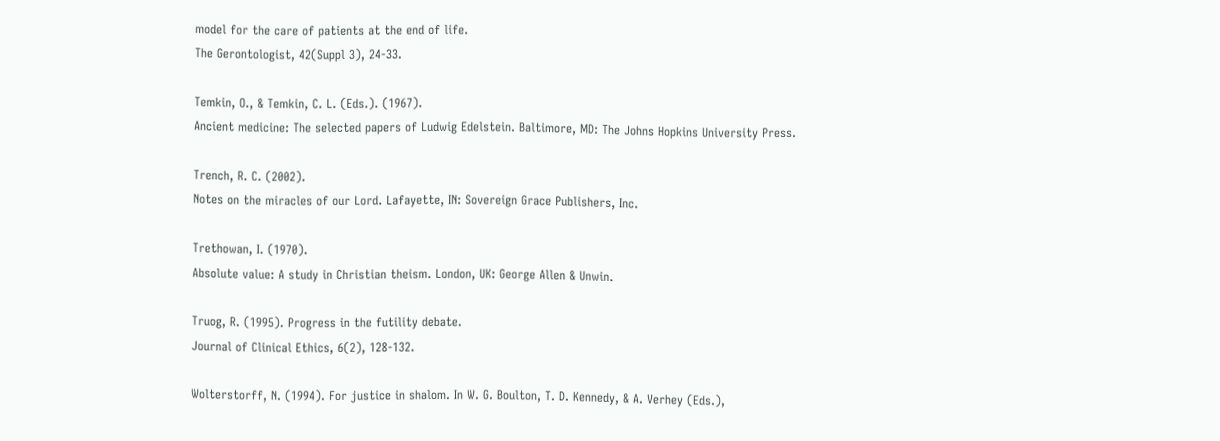model for the care of patients at the end of life.
The Gerontologist, 42(Suppl 3), 24-33.

Temkin, O., & Temkin, C. L. (Eds.). (1967).
Ancient medicine: The selected papers of Ludwig Edelstein. Baltimore, MD: The Johns Hopkins University Press.

Trench, R. C. (2002).
Notes on the miracles of our Lord. Lafayette, IN: Sovereign Grace Publishers, Inc.

Trethowan, I. (1970).
Absolute value: A study in Christian theism. London, UK: George Allen & Unwin.

Truog, R. (1995). Progress in the futility debate.
Journal of Clinical Ethics, 6(2), 128-132.

Wolterstorff, N. (1994). For justice in shalom. In W. G. Boulton, T. D. Kennedy, & A. Verhey (Eds.),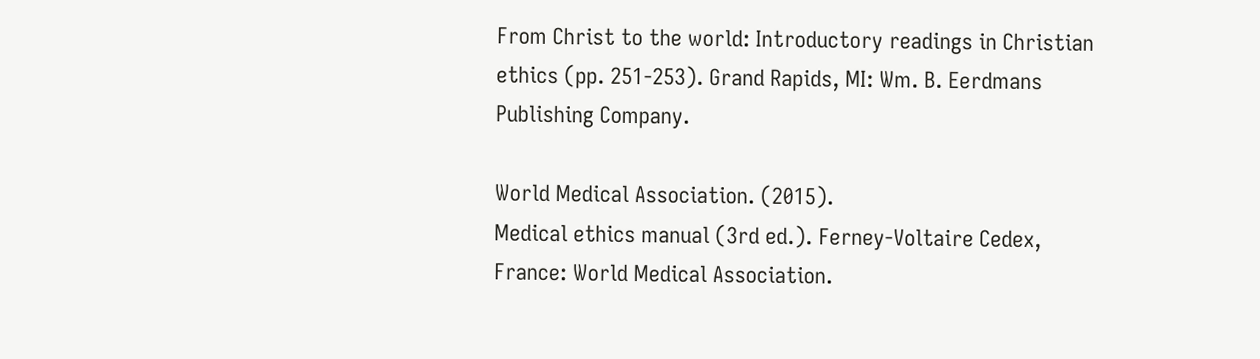From Christ to the world: Introductory readings in Christian ethics (pp. 251-253). Grand Rapids, MI: Wm. B. Eerdmans Publishing Company.

World Medical Association. (2015).
Medical ethics manual (3rd ed.). Ferney-Voltaire Cedex, France: World Medical Association.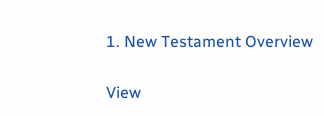1. New Testament Overview

View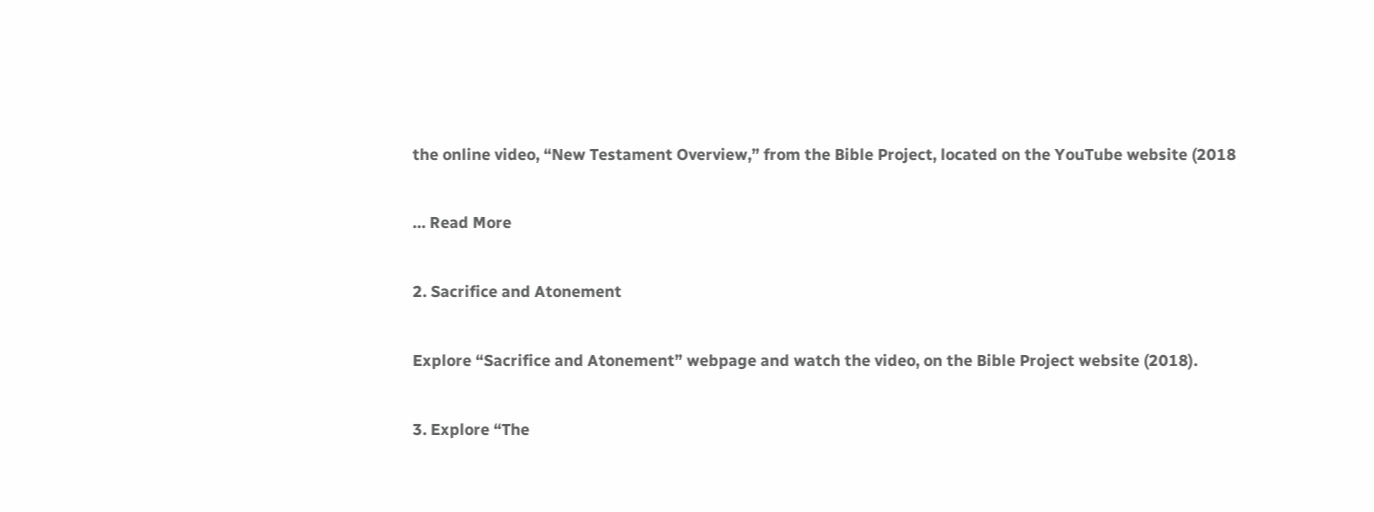the online video, “New Testament Overview,” from the Bible Project, located on the YouTube website (2018

… Read More

2. Sacrifice and Atonement

Explore “Sacrifice and Atonement” webpage and watch the video, on the Bible Project website (2018).

3. Explore “The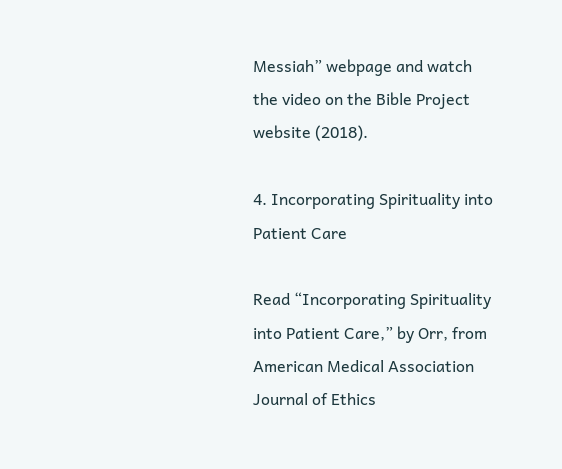Messiah” webpage and watch the video on the Bible Project website (2018).

4. Incorporating Spirituality into Patient Care

Read “Incorporating Spirituality into Patient Care,” by Orr, from
American Medical Association Journal of Ethics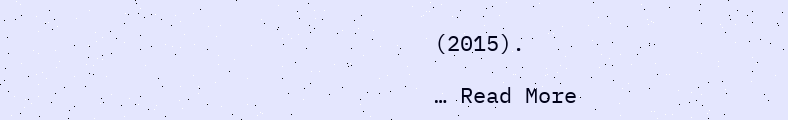(2015).

… Read More